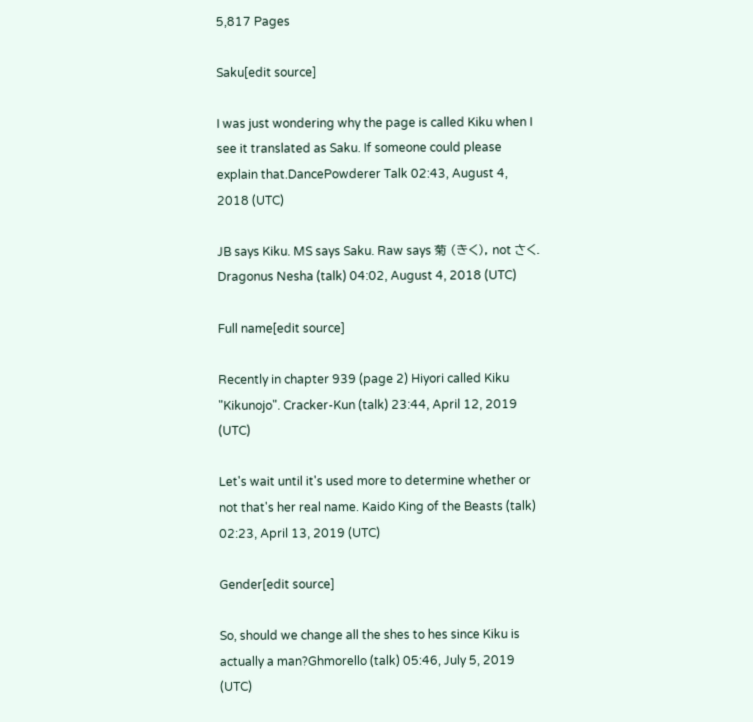5,817 Pages

Saku[edit source]

I was just wondering why the page is called Kiku when I see it translated as Saku. If someone could please explain that.DancePowderer Talk 02:43, August 4, 2018 (UTC)

JB says Kiku. MS says Saku. Raw says 菊 (きく), not さく. Dragonus Nesha (talk) 04:02, August 4, 2018 (UTC)

Full name[edit source]

Recently in chapter 939 (page 2) Hiyori called Kiku "Kikunojo". Cracker-Kun (talk) 23:44, April 12, 2019 (UTC)

Let's wait until it's used more to determine whether or not that's her real name. Kaido King of the Beasts (talk) 02:23, April 13, 2019 (UTC)

Gender[edit source]

So, should we change all the shes to hes since Kiku is actually a man?Ghmorello (talk) 05:46, July 5, 2019 (UTC)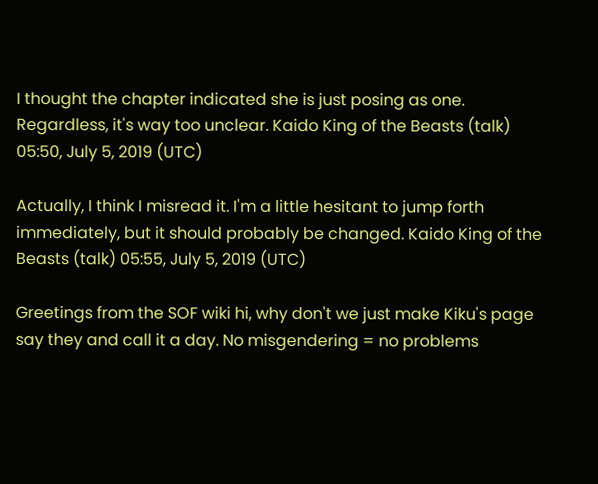I thought the chapter indicated she is just posing as one. Regardless, it's way too unclear. Kaido King of the Beasts (talk) 05:50, July 5, 2019 (UTC)

Actually, I think I misread it. I'm a little hesitant to jump forth immediately, but it should probably be changed. Kaido King of the Beasts (talk) 05:55, July 5, 2019 (UTC)

Greetings from the SOF wiki hi, why don't we just make Kiku's page say they and call it a day. No misgendering = no problems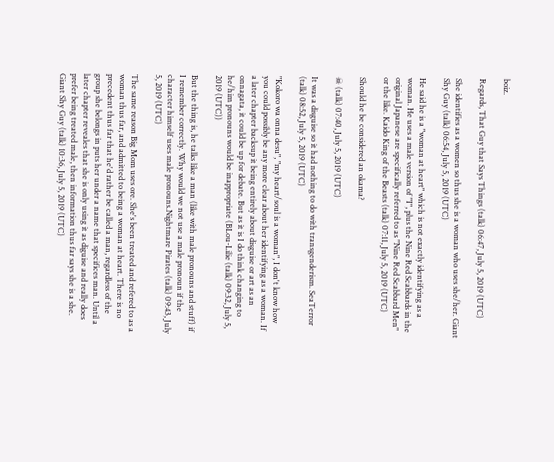boiz.

Regards, That Guy that Says Things (talk) 06:47, July 5, 2019 (UTC)

She identifies as a women so thus she is a woman who uses she/her. Giant Shy Guy (talk) 06:54, July 5, 2019 (UTC)

He said he is a "woman at heart" which is not exactly identifying as a woman. He uses a male version of "I", plus the Nine Red Scabbards in the original Japanese are specifically referred to as "Nine Red Scabbard Men" or the like. Kaido King of the Beasts (talk) 07:11, July 5, 2019 (UTC)

Should he be considered an okama?

☠ (talk) 07:40, July 5, 2019 (UTC)

It was a disguise so it had nothing to do with transgenderism. SeaTerror (talk) 08:52, July 5, 2019 (UTC)

"Kokoro wa onna desu", "my heart/soul is a woman", I don't know how you could possibly be any more clear about her identifying as a woman. If a later chapter backsup it being entirely about disguise or art as an onnagata, it could be up for debate. But as it is I do think changing to he/him pronouns would be inappropriate (BLou-Lilie (talk) 09:32, July 5, 2019 (UTC))

But the thing is, he talks like a man (like with male pronouns and stuff) if I remember correctly. Why would we not use a male pronoun if the character himself uses male pronouns.Nightmare Pirates (talk) 09:43, July 5, 2019 (UTC)

The same reason Big Mom uses ore. She's been treated and refered to as a woman thus far, and admitted to being a woman at heart. There is no precedent thus far that he'd rather be called a man, regardless of the group she belongs in puts her under a name that specifices man. Until a later chapter reveales that she is only using it as diguise and really does prefer being treated male, then information thus far says she is a she. Giant Shy Guy (talk) 10:36, July 5, 2019 (UTC)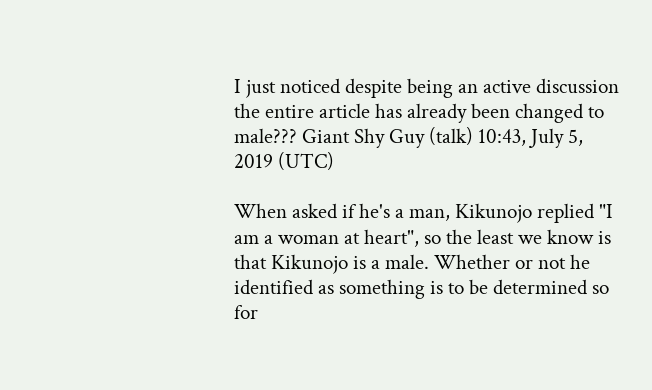I just noticed despite being an active discussion the entire article has already been changed to male??? Giant Shy Guy (talk) 10:43, July 5, 2019 (UTC)

When asked if he's a man, Kikunojo replied "I am a woman at heart", so the least we know is that Kikunojo is a male. Whether or not he identified as something is to be determined so for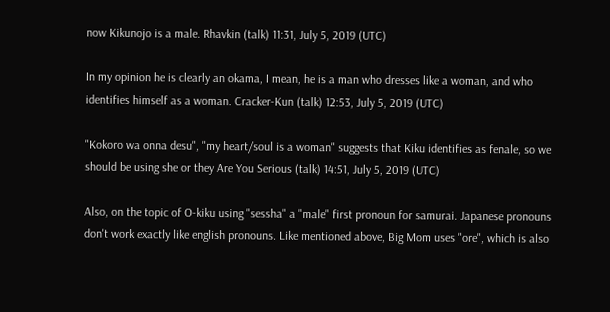now Kikunojo is a male. Rhavkin (talk) 11:31, July 5, 2019 (UTC)

In my opinion he is clearly an okama, I mean, he is a man who dresses like a woman, and who identifies himself as a woman. Cracker-Kun (talk) 12:53, July 5, 2019 (UTC)

"Kokoro wa onna desu", "my heart/soul is a woman" suggests that Kiku identifies as fenale, so we should be using she or they Are You Serious (talk) 14:51, July 5, 2019 (UTC)

Also, on the topic of O-kiku using "sessha" a "male" first pronoun for samurai. Japanese pronouns don't work exactly like english pronouns. Like mentioned above, Big Mom uses "ore", which is also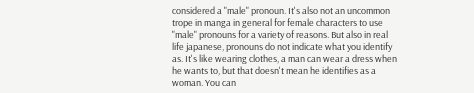considered a "male" pronoun. It's also not an uncommon trope in manga in general for female characters to use "male" pronouns for a variety of reasons. But also in real life japanese, pronouns do not indicate what you identify as. It's like wearing clothes, a man can wear a dress when he wants to, but that doesn't mean he identifies as a woman. You can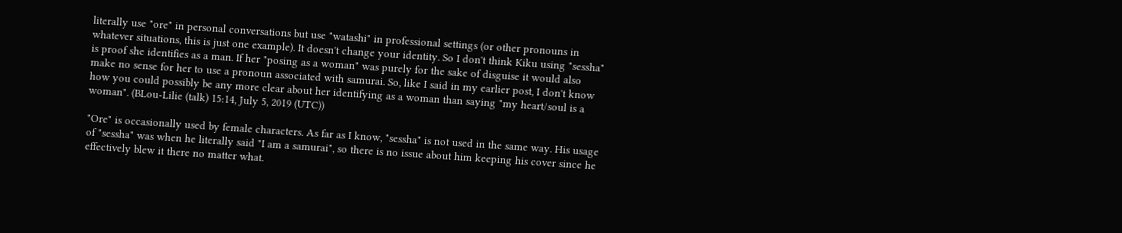literally use "ore" in personal conversations but use "watashi" in professional settings (or other pronouns in whatever situations, this is just one example). It doesn't change your identity. So I don't think Kiku using "sessha" is proof she identifies as a man. If her "posing as a woman" was purely for the sake of disguise it would also make no sense for her to use a pronoun associated with samurai. So, like I said in my earlier post, I don't know how you could possibly be any more clear about her identifying as a woman than saying "my heart/soul is a woman". (BLou-Lilie (talk) 15:14, July 5, 2019 (UTC))

"Ore" is occasionally used by female characters. As far as I know, "sessha" is not used in the same way. His usage of "sessha" was when he literally said "I am a samurai", so there is no issue about him keeping his cover since he effectively blew it there no matter what.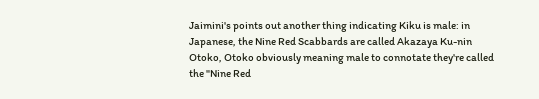Jaimini's points out another thing indicating Kiku is male: in Japanese, the Nine Red Scabbards are called Akazaya Ku-nin Otoko, Otoko obviously meaning male to connotate they're called the "Nine Red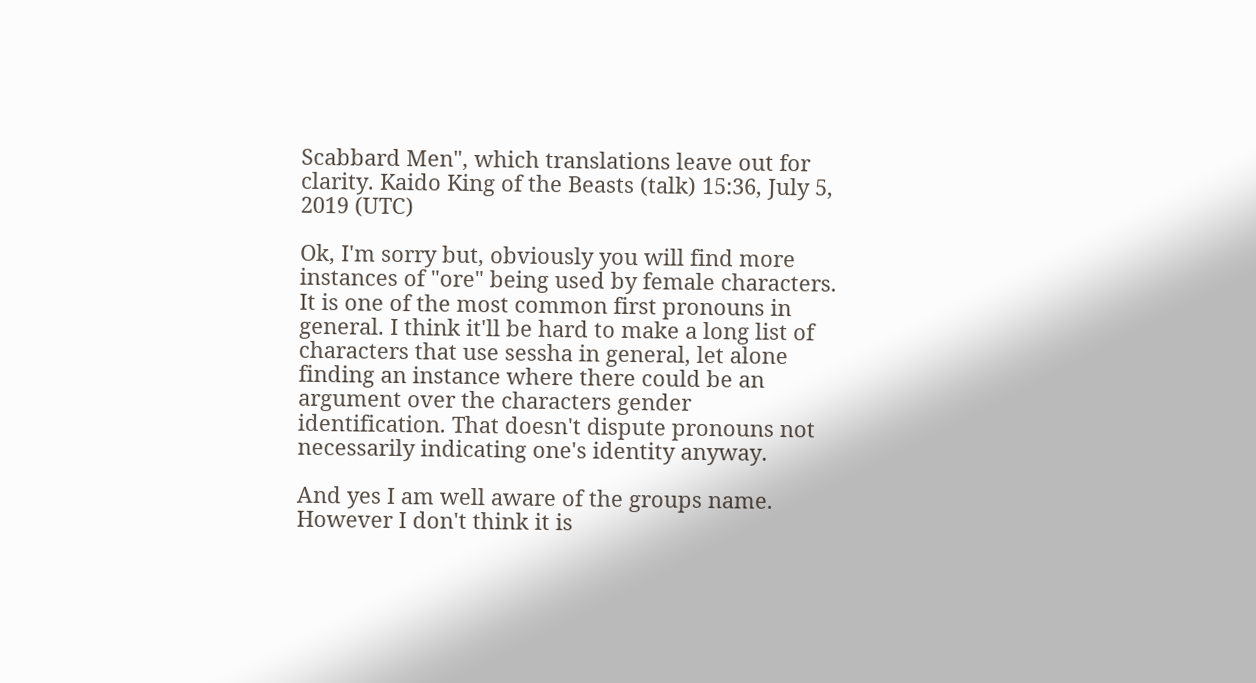Scabbard Men", which translations leave out for clarity. Kaido King of the Beasts (talk) 15:36, July 5, 2019 (UTC)

Ok, I'm sorry but, obviously you will find more instances of "ore" being used by female characters. It is one of the most common first pronouns in general. I think it'll be hard to make a long list of characters that use sessha in general, let alone finding an instance where there could be an argument over the characters gender identification. That doesn't dispute pronouns not necessarily indicating one's identity anyway.

And yes I am well aware of the groups name. However I don't think it is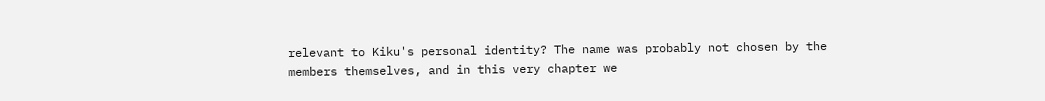relevant to Kiku's personal identity? The name was probably not chosen by the members themselves, and in this very chapter we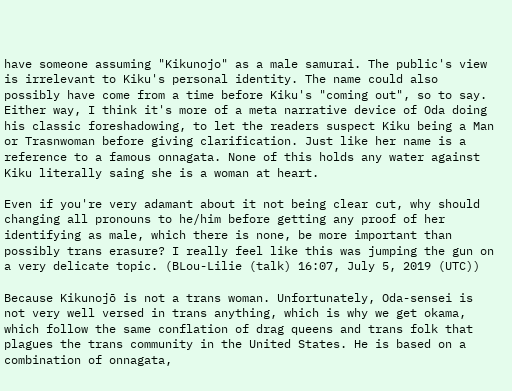have someone assuming "Kikunojo" as a male samurai. The public's view is irrelevant to Kiku's personal identity. The name could also possibly have come from a time before Kiku's "coming out", so to say. Either way, I think it's more of a meta narrative device of Oda doing his classic foreshadowing, to let the readers suspect Kiku being a Man or Trasnwoman before giving clarification. Just like her name is a reference to a famous onnagata. None of this holds any water against Kiku literally saing she is a woman at heart.

Even if you're very adamant about it not being clear cut, why should changing all pronouns to he/him before getting any proof of her identifying as male, which there is none, be more important than possibly trans erasure? I really feel like this was jumping the gun on a very delicate topic. (BLou-Lilie (talk) 16:07, July 5, 2019 (UTC))

Because Kikunojō is not a trans woman. Unfortunately, Oda-sensei is not very well versed in trans anything, which is why we get okama, which follow the same conflation of drag queens and trans folk that plagues the trans community in the United States. He is based on a combination of onnagata,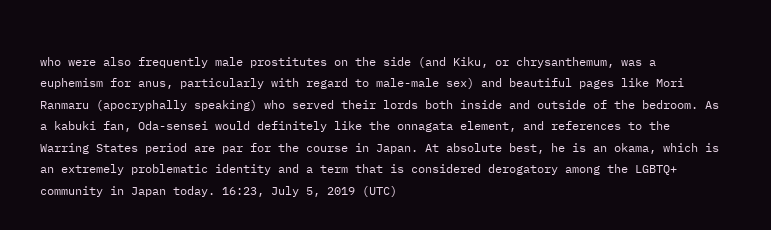who were also frequently male prostitutes on the side (and Kiku, or chrysanthemum, was a euphemism for anus, particularly with regard to male-male sex) and beautiful pages like Mori Ranmaru (apocryphally speaking) who served their lords both inside and outside of the bedroom. As a kabuki fan, Oda-sensei would definitely like the onnagata element, and references to the Warring States period are par for the course in Japan. At absolute best, he is an okama, which is an extremely problematic identity and a term that is considered derogatory among the LGBTQ+ community in Japan today. 16:23, July 5, 2019 (UTC)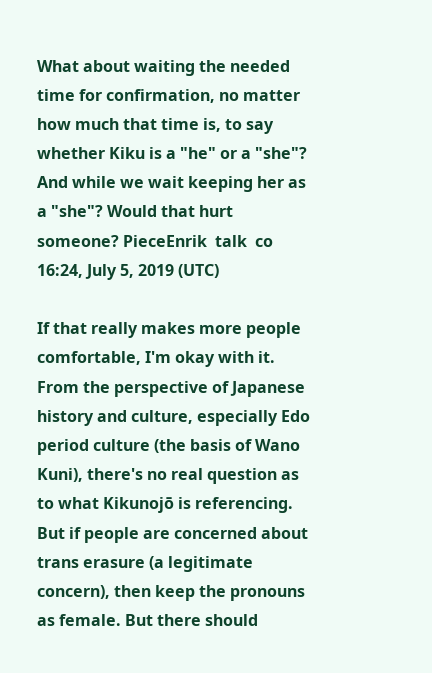What about waiting the needed time for confirmation, no matter how much that time is, to say whether Kiku is a "he" or a "she"? And while we wait keeping her as a "she"? Would that hurt someone? PieceEnrik  talk  co 16:24, July 5, 2019 (UTC)

If that really makes more people comfortable, I'm okay with it. From the perspective of Japanese history and culture, especially Edo period culture (the basis of Wano Kuni), there's no real question as to what Kikunojō is referencing. But if people are concerned about trans erasure (a legitimate concern), then keep the pronouns as female. But there should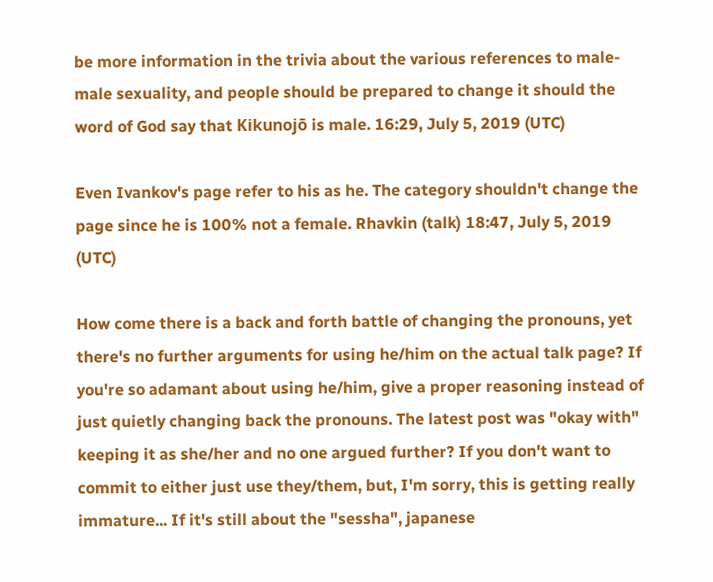be more information in the trivia about the various references to male-male sexuality, and people should be prepared to change it should the word of God say that Kikunojō is male. 16:29, July 5, 2019 (UTC)

Even Ivankov's page refer to his as he. The category shouldn't change the page since he is 100% not a female. Rhavkin (talk) 18:47, July 5, 2019 (UTC)

How come there is a back and forth battle of changing the pronouns, yet there's no further arguments for using he/him on the actual talk page? If you're so adamant about using he/him, give a proper reasoning instead of just quietly changing back the pronouns. The latest post was "okay with" keeping it as she/her and no one argued further? If you don't want to commit to either just use they/them, but, I'm sorry, this is getting really immature... If it's still about the "sessha", japanese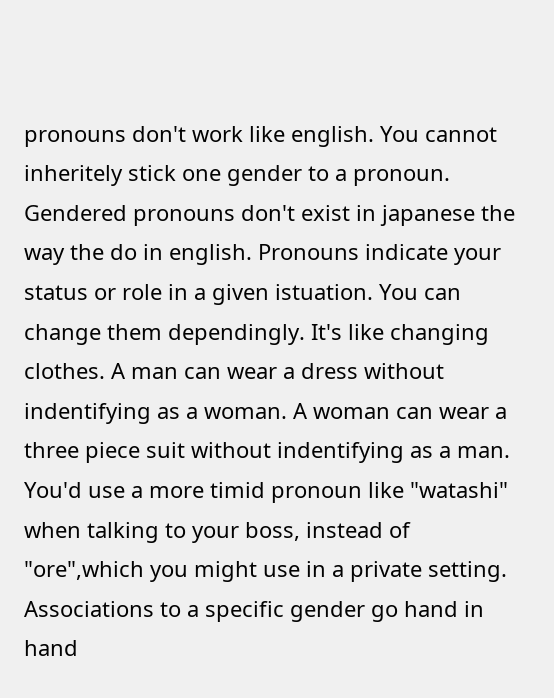pronouns don't work like english. You cannot inheritely stick one gender to a pronoun. Gendered pronouns don't exist in japanese the way the do in english. Pronouns indicate your status or role in a given istuation. You can change them dependingly. It's like changing clothes. A man can wear a dress without indentifying as a woman. A woman can wear a three piece suit without indentifying as a man. You'd use a more timid pronoun like "watashi" when talking to your boss, instead of "ore",which you might use in a private setting. Associations to a specific gender go hand in hand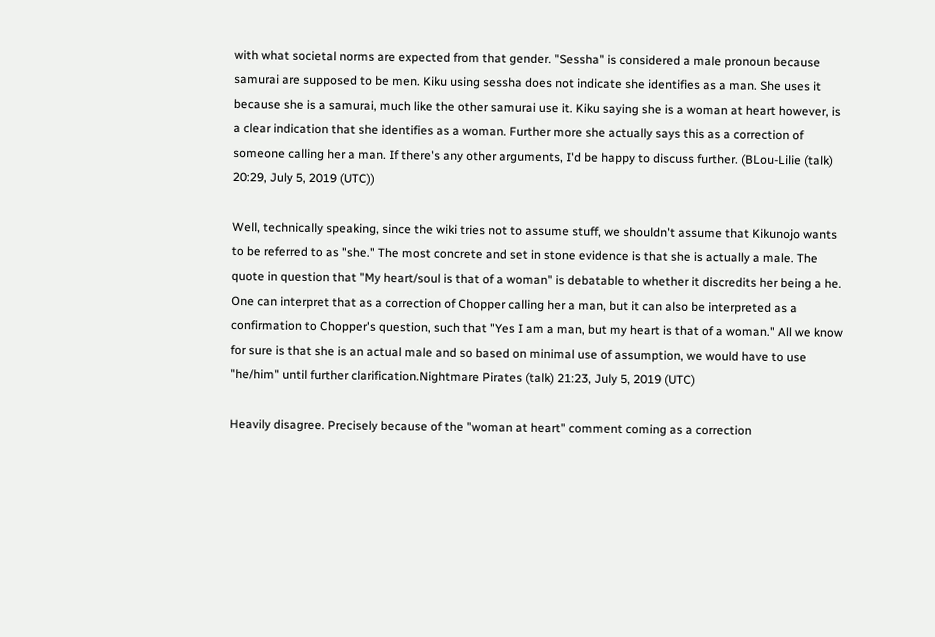with what societal norms are expected from that gender. "Sessha" is considered a male pronoun because samurai are supposed to be men. Kiku using sessha does not indicate she identifies as a man. She uses it because she is a samurai, much like the other samurai use it. Kiku saying she is a woman at heart however, is a clear indication that she identifies as a woman. Further more she actually says this as a correction of someone calling her a man. If there's any other arguments, I'd be happy to discuss further. (BLou-Lilie (talk) 20:29, July 5, 2019 (UTC))

Well, technically speaking, since the wiki tries not to assume stuff, we shouldn't assume that Kikunojo wants to be referred to as "she." The most concrete and set in stone evidence is that she is actually a male. The quote in question that "My heart/soul is that of a woman" is debatable to whether it discredits her being a he. One can interpret that as a correction of Chopper calling her a man, but it can also be interpreted as a confirmation to Chopper's question, such that "Yes I am a man, but my heart is that of a woman." All we know for sure is that she is an actual male and so based on minimal use of assumption, we would have to use "he/him" until further clarification.Nightmare Pirates (talk) 21:23, July 5, 2019 (UTC)

Heavily disagree. Precisely because of the "woman at heart" comment coming as a correction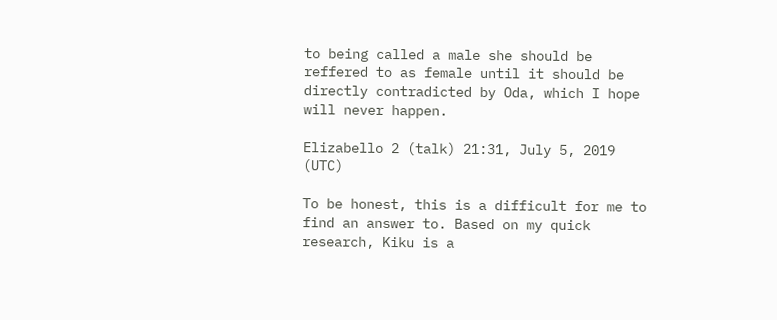to being called a male she should be reffered to as female until it should be directly contradicted by Oda, which I hope will never happen.

Elizabello 2 (talk) 21:31, July 5, 2019 (UTC)

To be honest, this is a difficult for me to find an answer to. Based on my quick research, Kiku is a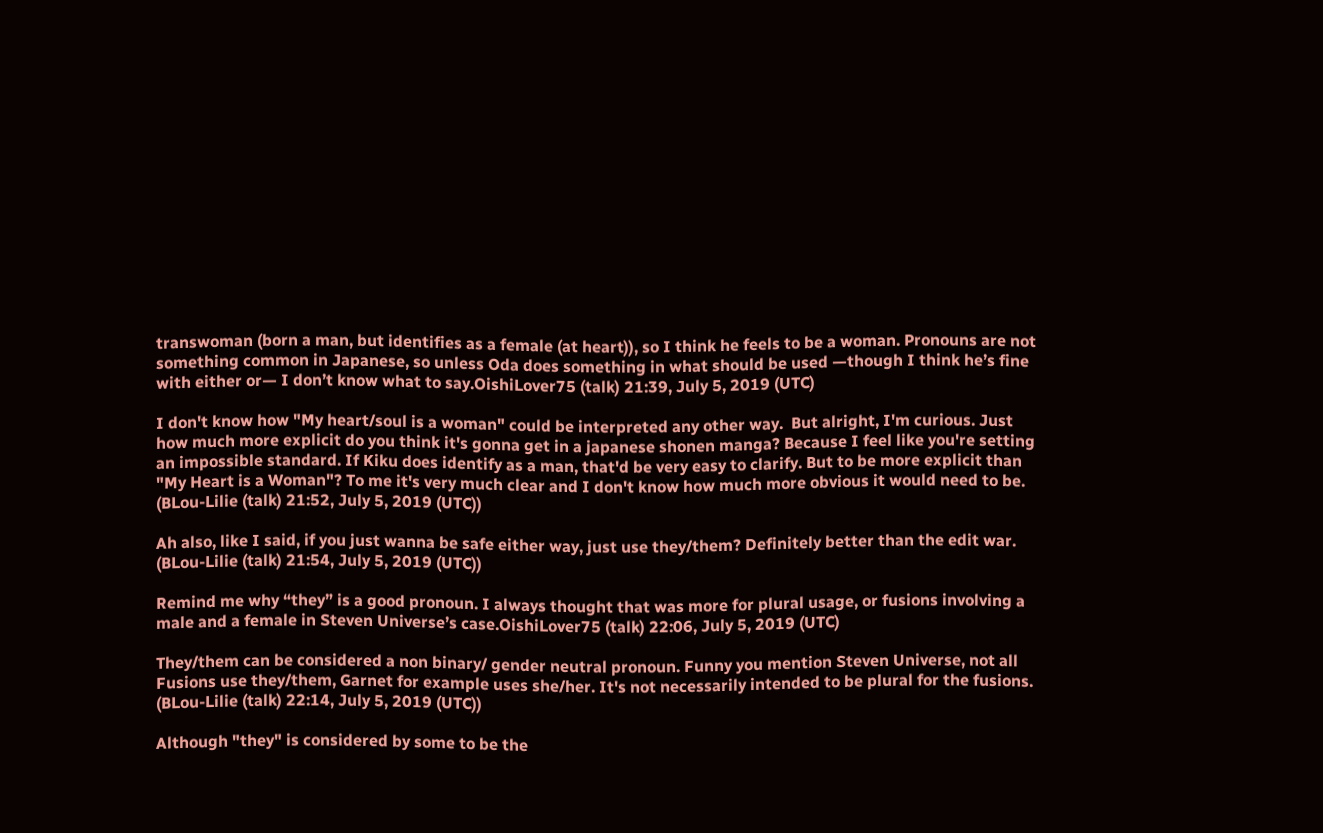transwoman (born a man, but identifies as a female (at heart)), so I think he feels to be a woman. Pronouns are not something common in Japanese, so unless Oda does something in what should be used —though I think he’s fine with either or— I don’t know what to say.OishiLover75 (talk) 21:39, July 5, 2019 (UTC)

I don't know how "My heart/soul is a woman" could be interpreted any other way.  But alright, I'm curious. Just how much more explicit do you think it's gonna get in a japanese shonen manga? Because I feel like you're setting an impossible standard. If Kiku does identify as a man, that'd be very easy to clarify. But to be more explicit than "My Heart is a Woman"? To me it's very much clear and I don't know how much more obvious it would need to be. (BLou-Lilie (talk) 21:52, July 5, 2019 (UTC))

Ah also, like I said, if you just wanna be safe either way, just use they/them? Definitely better than the edit war. (BLou-Lilie (talk) 21:54, July 5, 2019 (UTC))

Remind me why “they” is a good pronoun. I always thought that was more for plural usage, or fusions involving a male and a female in Steven Universe’s case.OishiLover75 (talk) 22:06, July 5, 2019 (UTC)

They/them can be considered a non binary/ gender neutral pronoun. Funny you mention Steven Universe, not all Fusions use they/them, Garnet for example uses she/her. It's not necessarily intended to be plural for the fusions. (BLou-Lilie (talk) 22:14, July 5, 2019 (UTC))

Although "they" is considered by some to be the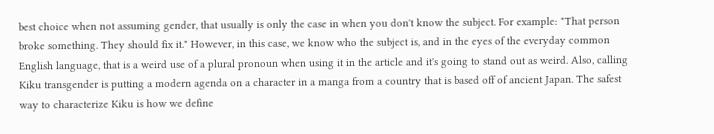best choice when not assuming gender, that usually is only the case in when you don't know the subject. For example: "That person broke something. They should fix it." However, in this case, we know who the subject is, and in the eyes of the everyday common English language, that is a weird use of a plural pronoun when using it in the article and it's going to stand out as weird. Also, calling Kiku transgender is putting a modern agenda on a character in a manga from a country that is based off of ancient Japan. The safest way to characterize Kiku is how we define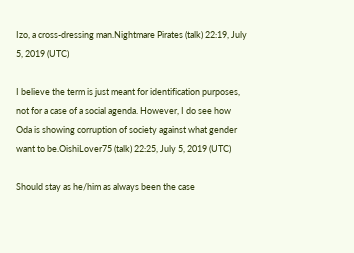Izo, a cross-dressing man.Nightmare Pirates (talk) 22:19, July 5, 2019 (UTC)

I believe the term is just meant for identification purposes, not for a case of a social agenda. However, I do see how Oda is showing corruption of society against what gender want to be.OishiLover75 (talk) 22:25, July 5, 2019 (UTC)

Should stay as he/him as always been the case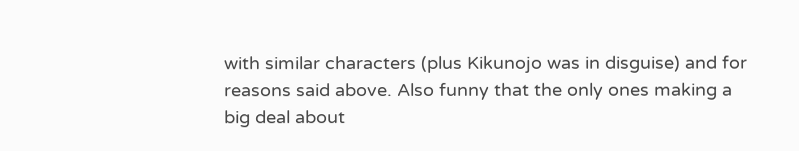with similar characters (plus Kikunojo was in disguise) and for reasons said above. Also funny that the only ones making a big deal about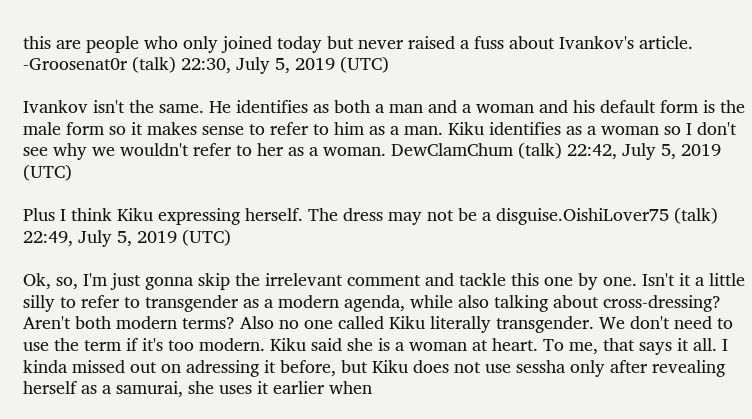this are people who only joined today but never raised a fuss about Ivankov's article. -Groosenat0r (talk) 22:30, July 5, 2019 (UTC)

Ivankov isn't the same. He identifies as both a man and a woman and his default form is the male form so it makes sense to refer to him as a man. Kiku identifies as a woman so I don't see why we wouldn't refer to her as a woman. DewClamChum (talk) 22:42, July 5, 2019 (UTC)

Plus I think Kiku expressing herself. The dress may not be a disguise.OishiLover75 (talk) 22:49, July 5, 2019 (UTC)

Ok, so, I'm just gonna skip the irrelevant comment and tackle this one by one. Isn't it a little silly to refer to transgender as a modern agenda, while also talking about cross-dressing? Aren't both modern terms? Also no one called Kiku literally transgender. We don't need to use the term if it's too modern. Kiku said she is a woman at heart. To me, that says it all. I kinda missed out on adressing it before, but Kiku does not use sessha only after revealing herself as a samurai, she uses it earlier when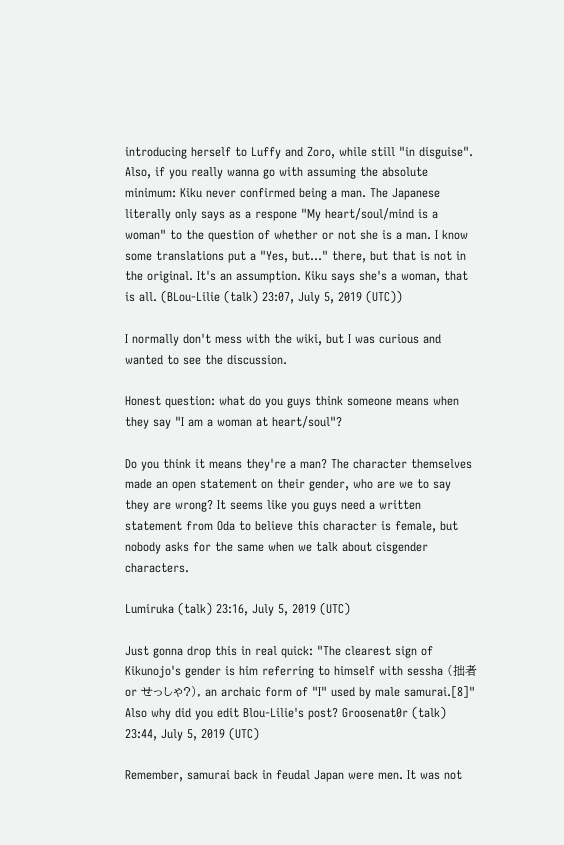introducing herself to Luffy and Zoro, while still "in disguise". Also, if you really wanna go with assuming the absolute minimum: Kiku never confirmed being a man. The Japanese literally only says as a respone "My heart/soul/mind is a woman" to the question of whether or not she is a man. I know some translations put a "Yes, but..." there, but that is not in the original. It's an assumption. Kiku says she's a woman, that is all. (BLou-Lilie (talk) 23:07, July 5, 2019 (UTC))

I normally don't mess with the wiki, but I was curious and wanted to see the discussion.

Honest question: what do you guys think someone means when they say "I am a woman at heart/soul"?

Do you think it means they're a man? The character themselves made an open statement on their gender, who are we to say they are wrong? It seems like you guys need a written statement from Oda to believe this character is female, but nobody asks for the same when we talk about cisgender characters.

Lumiruka (talk) 23:16, July 5, 2019 (UTC)

Just gonna drop this in real quick: "The clearest sign of Kikunojo's gender is him referring to himself with sessha (拙者 or せっしゃ?), an archaic form of "I" used by male samurai.[8]" Also why did you edit Blou-Lilie's post? Groosenat0r (talk) 23:44, July 5, 2019 (UTC)

Remember, samurai back in feudal Japan were men. It was not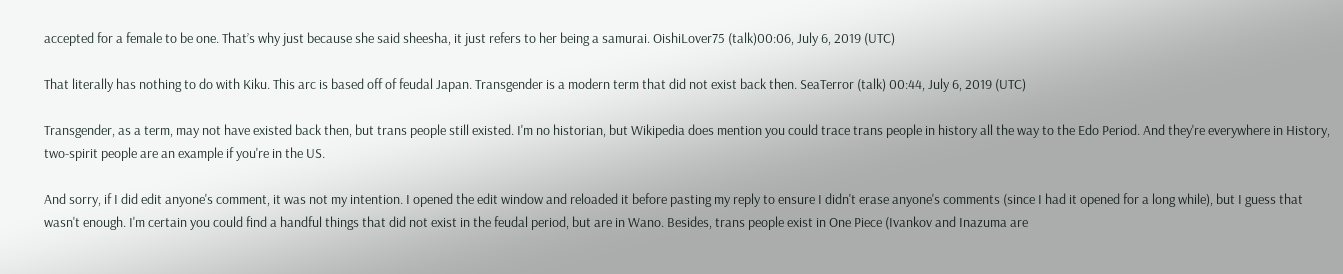accepted for a female to be one. That’s why just because she said sheesha, it just refers to her being a samurai. OishiLover75 (talk)00:06, July 6, 2019 (UTC)

That literally has nothing to do with Kiku. This arc is based off of feudal Japan. Transgender is a modern term that did not exist back then. SeaTerror (talk) 00:44, July 6, 2019 (UTC)

Transgender, as a term, may not have existed back then, but trans people still existed. I'm no historian, but Wikipedia does mention you could trace trans people in history all the way to the Edo Period. And they're everywhere in History, two-spirit people are an example if you're in the US.

And sorry, if I did edit anyone's comment, it was not my intention. I opened the edit window and reloaded it before pasting my reply to ensure I didn't erase anyone's comments (since I had it opened for a long while), but I guess that wasn't enough. I'm certain you could find a handful things that did not exist in the feudal period, but are in Wano. Besides, trans people exist in One Piece (Ivankov and Inazuma are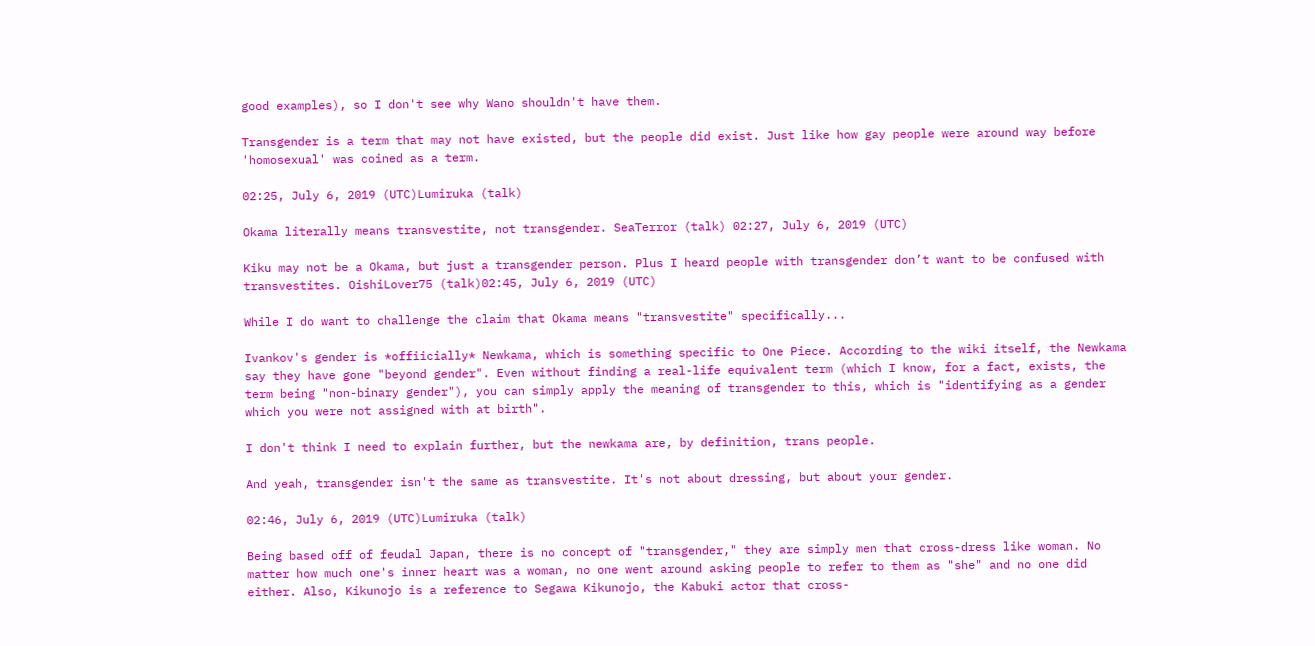good examples), so I don't see why Wano shouldn't have them.

Transgender is a term that may not have existed, but the people did exist. Just like how gay people were around way before 'homosexual' was coined as a term.

02:25, July 6, 2019 (UTC)Lumiruka (talk)

Okama literally means transvestite, not transgender. SeaTerror (talk) 02:27, July 6, 2019 (UTC)

Kiku may not be a Okama, but just a transgender person. Plus I heard people with transgender don’t want to be confused with transvestites. OishiLover75 (talk)02:45, July 6, 2019 (UTC)

While I do want to challenge the claim that Okama means "transvestite" specifically...

Ivankov's gender is *offiicially* Newkama, which is something specific to One Piece. According to the wiki itself, the Newkama say they have gone "beyond gender". Even without finding a real-life equivalent term (which I know, for a fact, exists, the term being "non-binary gender"), you can simply apply the meaning of transgender to this, which is "identifying as a gender which you were not assigned with at birth".

I don't think I need to explain further, but the newkama are, by definition, trans people.

And yeah, transgender isn't the same as transvestite. It's not about dressing, but about your gender.

02:46, July 6, 2019 (UTC)Lumiruka (talk)

Being based off of feudal Japan, there is no concept of "transgender," they are simply men that cross-dress like woman. No matter how much one's inner heart was a woman, no one went around asking people to refer to them as "she" and no one did either. Also, Kikunojo is a reference to Segawa Kikunojo, the Kabuki actor that cross-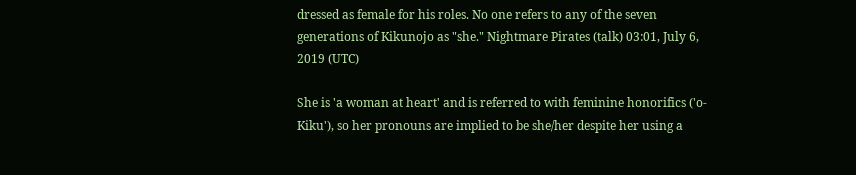dressed as female for his roles. No one refers to any of the seven generations of Kikunojo as "she." Nightmare Pirates (talk) 03:01, July 6, 2019 (UTC)

She is 'a woman at heart' and is referred to with feminine honorifics ('o-Kiku'), so her pronouns are implied to be she/her despite her using a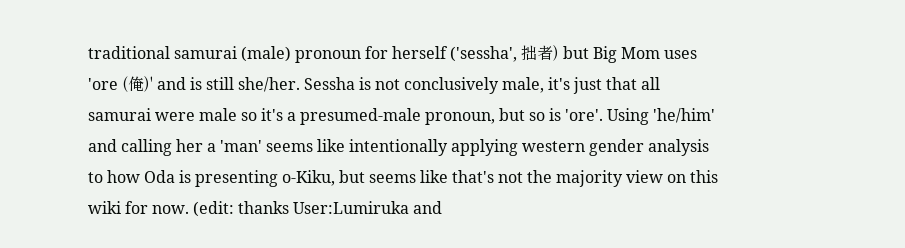traditional samurai (male) pronoun for herself ('sessha', 拙者) but Big Mom uses 'ore (俺)' and is still she/her. Sessha is not conclusively male, it's just that all samurai were male so it's a presumed-male pronoun, but so is 'ore'. Using 'he/him' and calling her a 'man' seems like intentionally applying western gender analysis to how Oda is presenting o-Kiku, but seems like that's not the majority view on this wiki for now. (edit: thanks User:Lumiruka and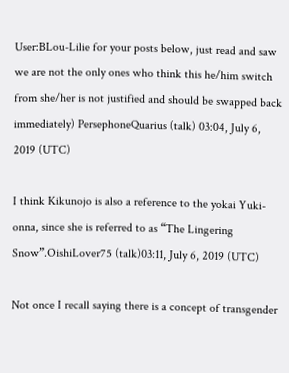User:BLou-Lilie for your posts below, just read and saw we are not the only ones who think this he/him switch from she/her is not justified and should be swapped back immediately) PersephoneQuarius (talk) 03:04, July 6, 2019 (UTC)

I think Kikunojo is also a reference to the yokai Yuki-onna, since she is referred to as “The Lingering Snow”.OishiLover75 (talk)03:11, July 6, 2019 (UTC)

Not once I recall saying there is a concept of transgender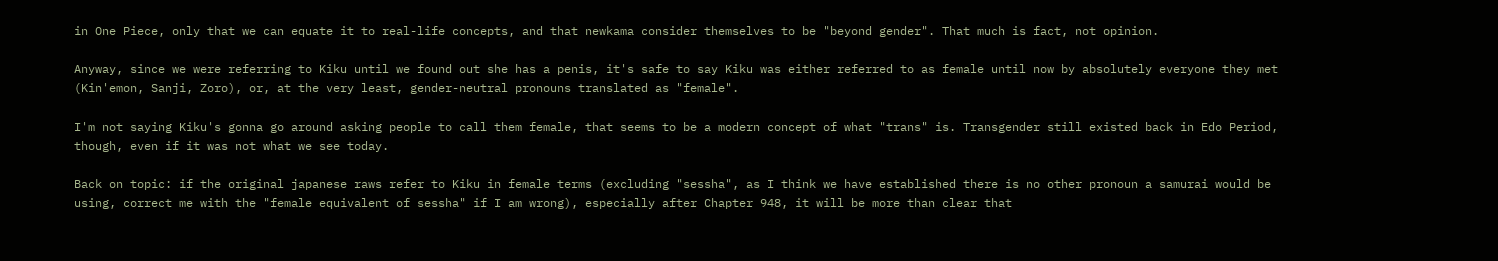in One Piece, only that we can equate it to real-life concepts, and that newkama consider themselves to be "beyond gender". That much is fact, not opinion.

Anyway, since we were referring to Kiku until we found out she has a penis, it's safe to say Kiku was either referred to as female until now by absolutely everyone they met (Kin'emon, Sanji, Zoro), or, at the very least, gender-neutral pronouns translated as "female".

I'm not saying Kiku's gonna go around asking people to call them female, that seems to be a modern concept of what "trans" is. Transgender still existed back in Edo Period, though, even if it was not what we see today.

Back on topic: if the original japanese raws refer to Kiku in female terms (excluding "sessha", as I think we have established there is no other pronoun a samurai would be using, correct me with the "female equivalent of sessha" if I am wrong), especially after Chapter 948, it will be more than clear that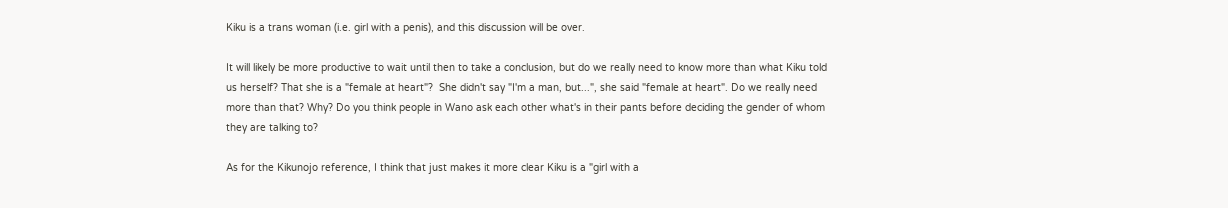Kiku is a trans woman (i.e. girl with a penis), and this discussion will be over.

It will likely be more productive to wait until then to take a conclusion, but do we really need to know more than what Kiku told us herself? That she is a "female at heart"?  She didn't say "I'm a man, but...", she said "female at heart". Do we really need more than that? Why? Do you think people in Wano ask each other what's in their pants before deciding the gender of whom they are talking to?

As for the Kikunojo reference, I think that just makes it more clear Kiku is a "girl with a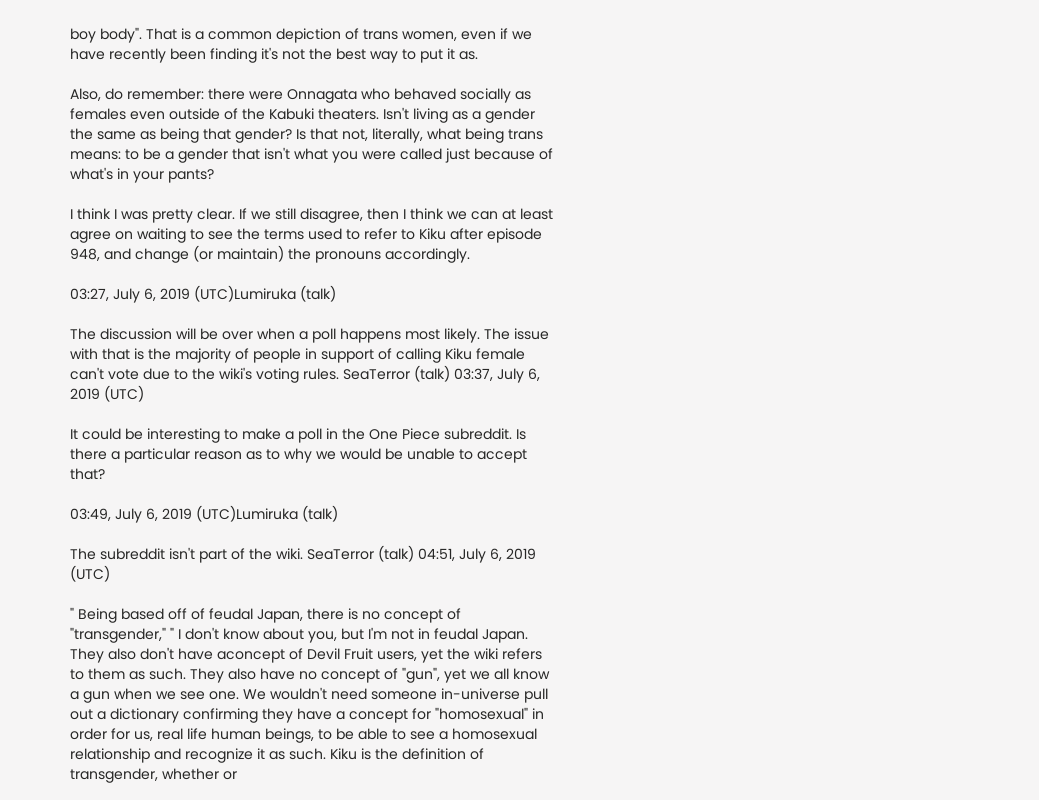boy body". That is a common depiction of trans women, even if we have recently been finding it's not the best way to put it as.

Also, do remember: there were Onnagata who behaved socially as females even outside of the Kabuki theaters. Isn't living as a gender the same as being that gender? Is that not, literally, what being trans means: to be a gender that isn't what you were called just because of what's in your pants?

I think I was pretty clear. If we still disagree, then I think we can at least agree on waiting to see the terms used to refer to Kiku after episode 948, and change (or maintain) the pronouns accordingly.

03:27, July 6, 2019 (UTC)Lumiruka (talk)

The discussion will be over when a poll happens most likely. The issue with that is the majority of people in support of calling Kiku female can't vote due to the wiki's voting rules. SeaTerror (talk) 03:37, July 6, 2019 (UTC)

It could be interesting to make a poll in the One Piece subreddit. Is there a particular reason as to why we would be unable to accept that?

03:49, July 6, 2019 (UTC)Lumiruka (talk)

The subreddit isn't part of the wiki. SeaTerror (talk) 04:51, July 6, 2019 (UTC)

" Being based off of feudal Japan, there is no concept of "transgender," " I don't know about you, but I'm not in feudal Japan. They also don't have aconcept of Devil Fruit users, yet the wiki refers to them as such. They also have no concept of "gun", yet we all know a gun when we see one. We wouldn't need someone in-universe pull out a dictionary confirming they have a concept for "homosexual" in order for us, real life human beings, to be able to see a homosexual relationship and recognize it as such. Kiku is the definition of transgender, whether or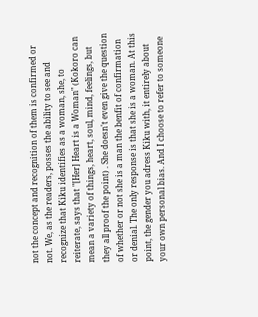not the concept and recognition of them is confirmed or not. We, as the readers, posses the ability to see and recognize that Kiku identifies as a woman, she, to reiterate, says that "[Her] Heart is a Woman" (Kokoro can mean a variety of things, heart, soul, mind, feelings, but they all proof the point) . She doesn't even give the question of whether or not she is a man the benfit of confirmation or denial. The only response is that she is a woman. At this point, the gender you adress Kiku with, it entirely about your own personal bias. And I choose to refer to someone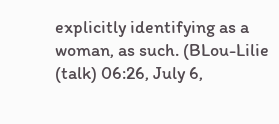explicitly identifying as a woman, as such. (BLou-Lilie (talk) 06:26, July 6,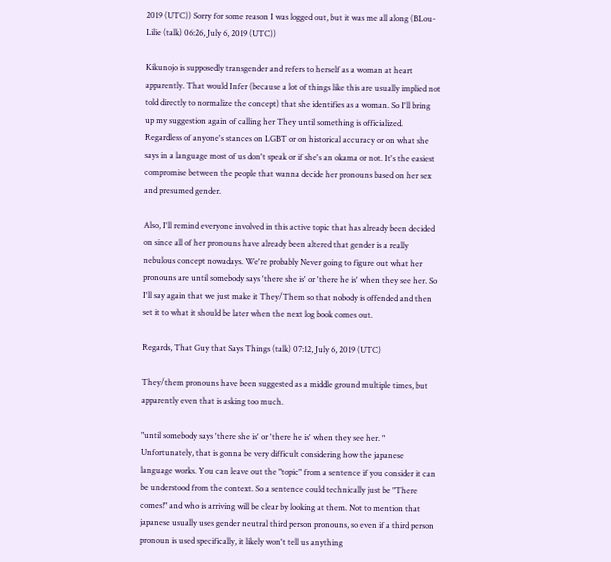2019 (UTC)) Sorry for some reason I was logged out, but it was me all along (BLou-Lilie (talk) 06:26, July 6, 2019 (UTC))

Kikunojo is supposedly transgender and refers to herself as a woman at heart apparently. That would Infer (because a lot of things like this are usually implied not told directly to normalize the concept) that she identifies as a woman. So I'll bring up my suggestion again of calling her They until something is officialized. Regardless of anyone's stances on LGBT or on historical accuracy or on what she says in a language most of us don't speak or if she's an okama or not. It's the easiest compromise between the people that wanna decide her pronouns based on her sex and presumed gender.

Also, I'll remind everyone involved in this active topic that has already been decided on since all of her pronouns have already been altered that gender is a really nebulous concept nowadays. We're probably Never going to figure out what her pronouns are until somebody says 'there she is' or 'there he is' when they see her. So I'll say again that we just make it They/Them so that nobody is offended and then set it to what it should be later when the next log book comes out.

Regards, That Guy that Says Things (talk) 07:12, July 6, 2019 (UTC)

They/them pronouns have been suggested as a middle ground multiple times, but apparently even that is asking too much.

"until somebody says 'there she is' or 'there he is' when they see her. " Unfortunately, that is gonna be very difficult considering how the japanese language works. You can leave out the "topic" from a sentence if you consider it can be understood from the context. So a sentence could technically just be "There comes!" and who is arriving will be clear by looking at them. Not to mention that japanese usually uses gender neutral third person pronouns, so even if a third person pronoun is used specifically, it likely won't tell us anything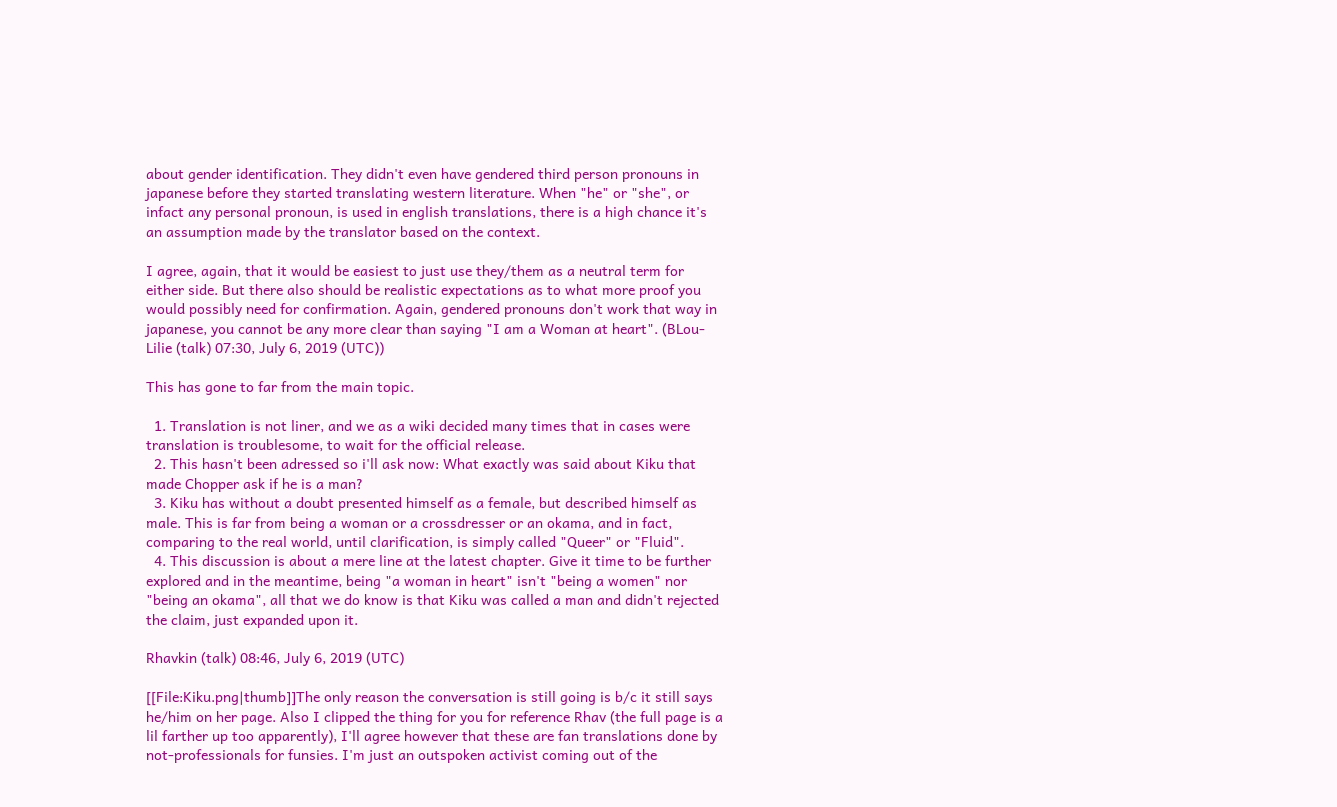about gender identification. They didn't even have gendered third person pronouns in japanese before they started translating western literature. When "he" or "she", or infact any personal pronoun, is used in english translations, there is a high chance it's an assumption made by the translator based on the context.

I agree, again, that it would be easiest to just use they/them as a neutral term for either side. But there also should be realistic expectations as to what more proof you would possibly need for confirmation. Again, gendered pronouns don't work that way in japanese, you cannot be any more clear than saying "I am a Woman at heart". (BLou-Lilie (talk) 07:30, July 6, 2019 (UTC))

This has gone to far from the main topic.

  1. Translation is not liner, and we as a wiki decided many times that in cases were translation is troublesome, to wait for the official release.
  2. This hasn't been adressed so i'll ask now: What exactly was said about Kiku that made Chopper ask if he is a man?
  3. Kiku has without a doubt presented himself as a female, but described himself as male. This is far from being a woman or a crossdresser or an okama, and in fact, comparing to the real world, until clarification, is simply called "Queer" or "Fluid".
  4. This discussion is about a mere line at the latest chapter. Give it time to be further explored and in the meantime, being "a woman in heart" isn't "being a women" nor "being an okama", all that we do know is that Kiku was called a man and didn't rejected the claim, just expanded upon it.

Rhavkin (talk) 08:46, July 6, 2019 (UTC)

[[File:Kiku.png|thumb]]The only reason the conversation is still going is b/c it still says he/him on her page. Also I clipped the thing for you for reference Rhav (the full page is a lil farther up too apparently), I'll agree however that these are fan translations done by not-professionals for funsies. I'm just an outspoken activist coming out of the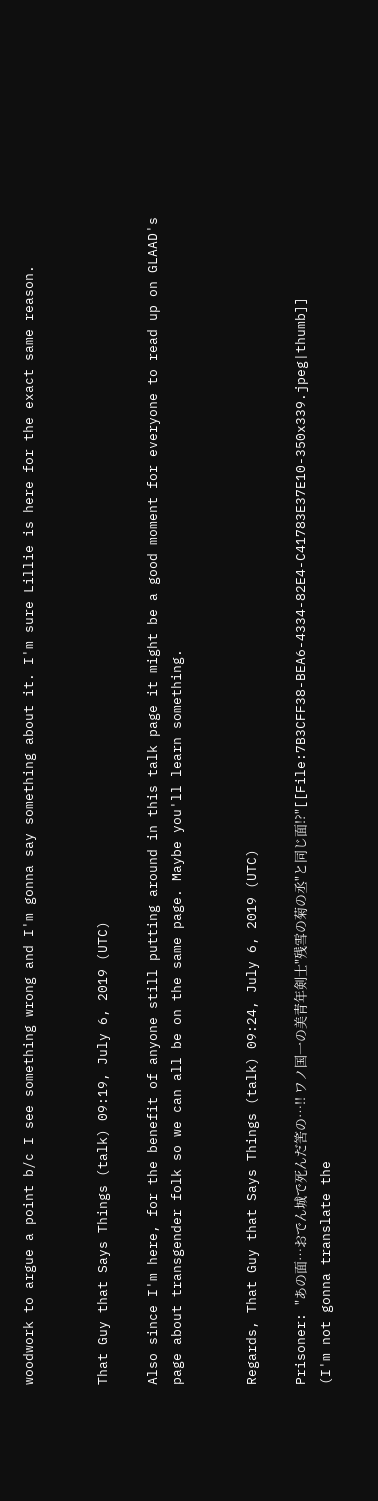woodwork to argue a point b/c I see something wrong and I'm gonna say something about it. I'm sure Lillie is here for the exact same reason.


That Guy that Says Things (talk) 09:19, July 6, 2019 (UTC)

Also since I'm here, for the benefit of anyone still putting around in this talk page it might be a good moment for everyone to read up on GLAAD's page about transgender folk so we can all be on the same page. Maybe you'll learn something.


Regards, That Guy that Says Things (talk) 09:24, July 6, 2019 (UTC)

Prisoner: "あの面…おでん城で死んだ筈の…!! ワノ国一の美青年剣士"残雪の菊の丞"と同じ面!?"[[File:7B3CFF38-BEA6-4334-82E4-C41783E37E10-350x339.jpeg|thumb]]
(I'm not gonna translate the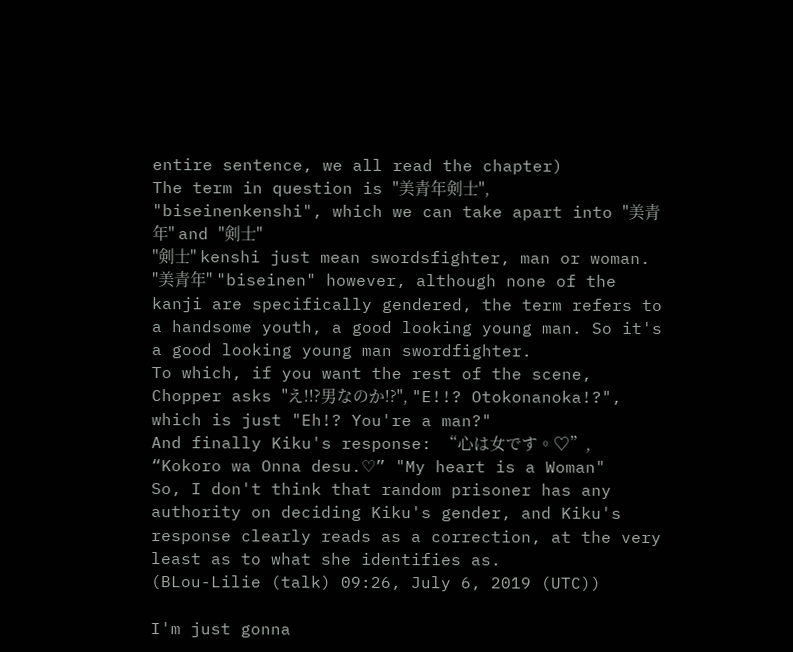entire sentence, we all read the chapter)
The term in question is "美青年剣士", "biseinenkenshi", which we can take apart into "美青年" and "剣士"
"剣士" kenshi just mean swordsfighter, man or woman. "美青年" "biseinen" however, although none of the kanji are specifically gendered, the term refers to a handsome youth, a good looking young man. So it's a good looking young man swordfighter.
To which, if you want the rest of the scene, Chopper asks "え!!?男なのか!?", "E!!? Otokonanoka!?", which is just "Eh!? You're a man?"
And finally Kiku's response: “心は女です。♡”, “Kokoro wa Onna desu.♡” "My heart is a Woman"
So, I don't think that random prisoner has any authority on deciding Kiku's gender, and Kiku's response clearly reads as a correction, at the very least as to what she identifies as.
(BLou-Lilie (talk) 09:26, July 6, 2019 (UTC))

I'm just gonna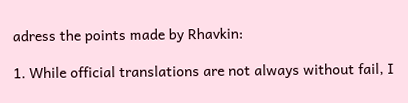adress the points made by Rhavkin:

1. While official translations are not always without fail, I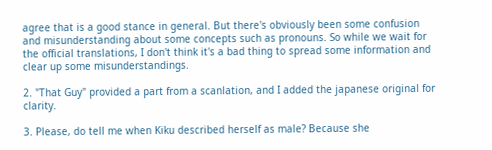agree that is a good stance in general. But there's obviously been some confusion and misunderstanding about some concepts such as pronouns. So while we wait for the official translations, I don't think it's a bad thing to spread some information and clear up some misunderstandings.

2. "That Guy" provided a part from a scanlation, and I added the japanese original for clarity.

3. Please, do tell me when Kiku described herself as male? Because she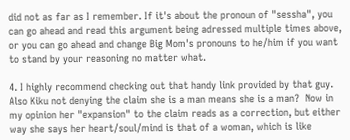did not as far as I remember. If it's about the pronoun of "sessha", you can go ahead and read this argument being adressed multiple times above, or you can go ahead and change Big Mom's pronouns to he/him if you want to stand by your reasoning no matter what.

4. I highly recommend checking out that handy link provided by that guy. Also Kiku not denying the claim she is a man means she is a man?  Now in my opinion her "expansion" to the claim reads as a correction, but either way she says her heart/soul/mind is that of a woman, which is like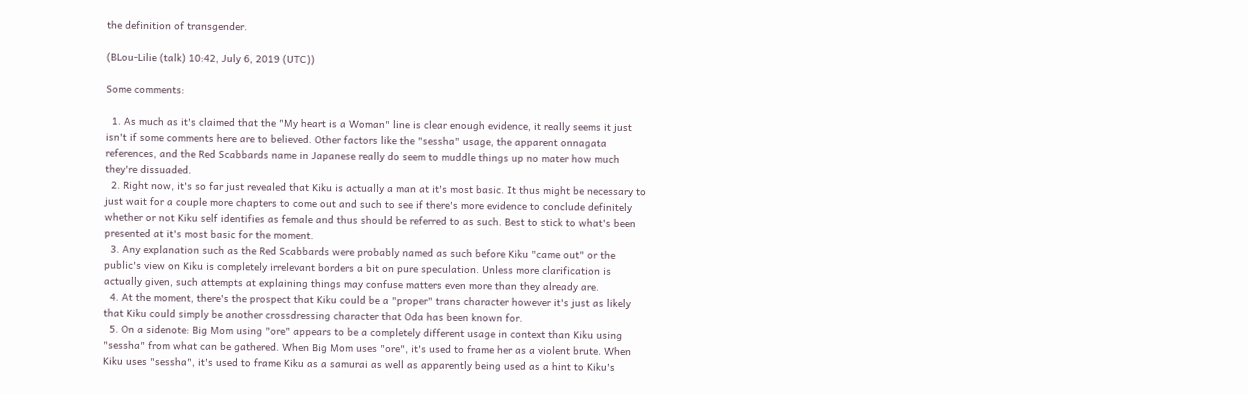the definition of transgender.

(BLou-Lilie (talk) 10:42, July 6, 2019 (UTC))

Some comments:

  1. As much as it's claimed that the "My heart is a Woman" line is clear enough evidence, it really seems it just isn't if some comments here are to believed. Other factors like the "sessha" usage, the apparent onnagata references, and the Red Scabbards name in Japanese really do seem to muddle things up no mater how much they're dissuaded.
  2. Right now, it's so far just revealed that Kiku is actually a man at it's most basic. It thus might be necessary to just wait for a couple more chapters to come out and such to see if there's more evidence to conclude definitely whether or not Kiku self identifies as female and thus should be referred to as such. Best to stick to what's been presented at it's most basic for the moment.
  3. Any explanation such as the Red Scabbards were probably named as such before Kiku "came out" or the public's view on Kiku is completely irrelevant borders a bit on pure speculation. Unless more clarification is actually given, such attempts at explaining things may confuse matters even more than they already are.
  4. At the moment, there's the prospect that Kiku could be a "proper" trans character however it's just as likely that Kiku could simply be another crossdressing character that Oda has been known for.
  5. On a sidenote: Big Mom using "ore" appears to be a completely different usage in context than Kiku using "sessha" from what can be gathered. When Big Mom uses "ore", it's used to frame her as a violent brute. When Kiku uses "sessha", it's used to frame Kiku as a samurai as well as apparently being used as a hint to Kiku's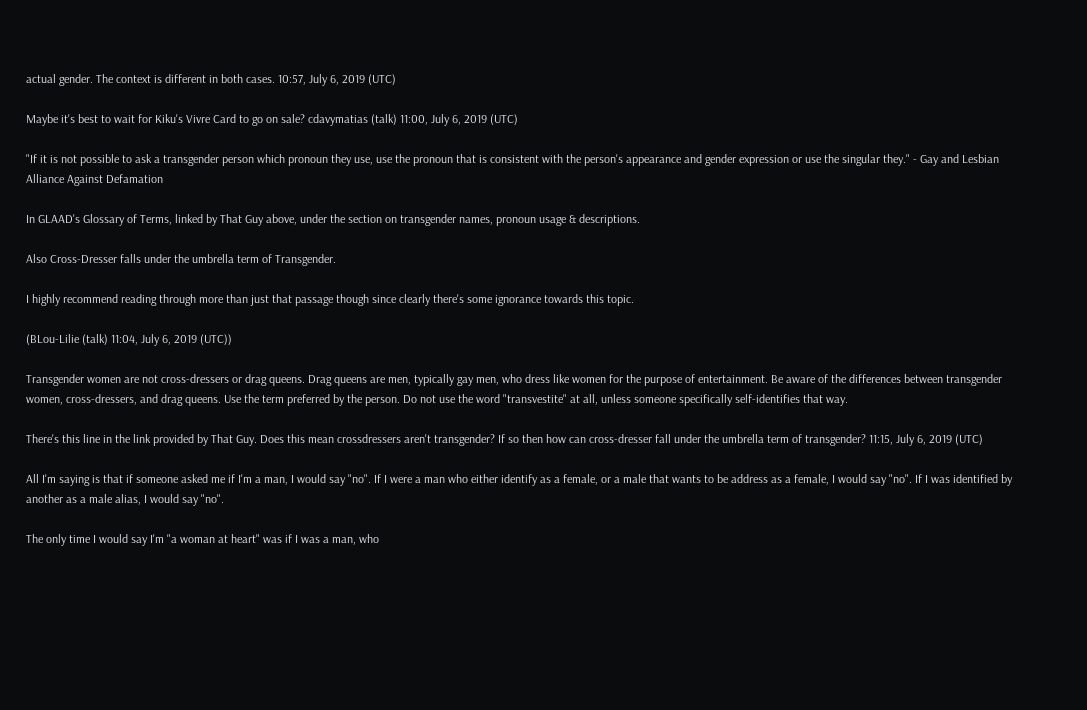actual gender. The context is different in both cases. 10:57, July 6, 2019 (UTC)

Maybe it's best to wait for Kiku's Vivre Card to go on sale? cdavymatias (talk) 11:00, July 6, 2019 (UTC)

"If it is not possible to ask a transgender person which pronoun they use, use the pronoun that is consistent with the person's appearance and gender expression or use the singular they." - Gay and Lesbian Alliance Against Defamation

In GLAAD's Glossary of Terms, linked by That Guy above, under the section on transgender names, pronoun usage & descriptions.

Also Cross-Dresser falls under the umbrella term of Transgender.

I highly recommend reading through more than just that passage though since clearly there's some ignorance towards this topic.

(BLou-Lilie (talk) 11:04, July 6, 2019 (UTC))

Transgender women are not cross-dressers or drag queens. Drag queens are men, typically gay men, who dress like women for the purpose of entertainment. Be aware of the differences between transgender women, cross-dressers, and drag queens. Use the term preferred by the person. Do not use the word "transvestite" at all, unless someone specifically self-identifies that way.

There's this line in the link provided by That Guy. Does this mean crossdressers aren't transgender? If so then how can cross-dresser fall under the umbrella term of transgender? 11:15, July 6, 2019 (UTC)

All I'm saying is that if someone asked me if I'm a man, I would say "no". If I were a man who either identify as a female, or a male that wants to be address as a female, I would say "no". If I was identified by another as a male alias, I would say "no".

The only time I would say I'm "a woman at heart" was if I was a man, who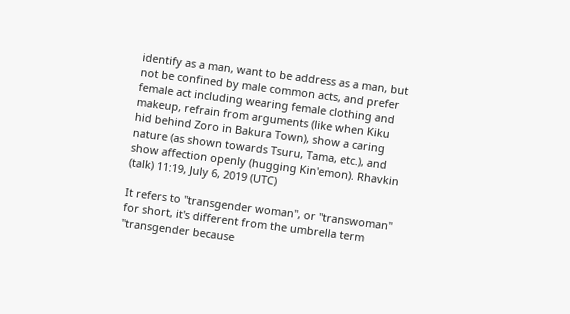identify as a man, want to be address as a man, but not be confined by male common acts, and prefer female act including wearing female clothing and makeup, refrain from arguments (like when Kiku hid behind Zoro in Bakura Town), show a caring nature (as shown towards Tsuru, Tama, etc.), and show affection openly (hugging Kin'emon). Rhavkin (talk) 11:19, July 6, 2019 (UTC)

It refers to "transgender woman", or "transwoman" for short, it's different from the umbrella term "transgender because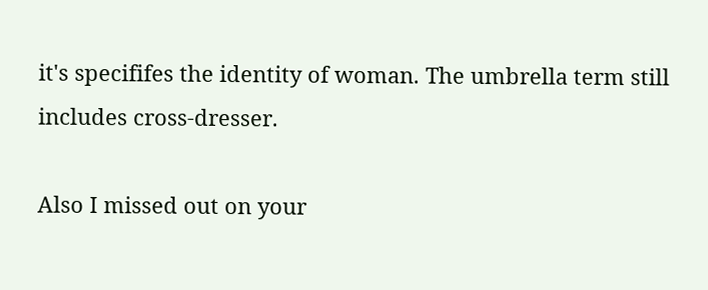it's specififes the identity of woman. The umbrella term still includes cross-dresser.

Also I missed out on your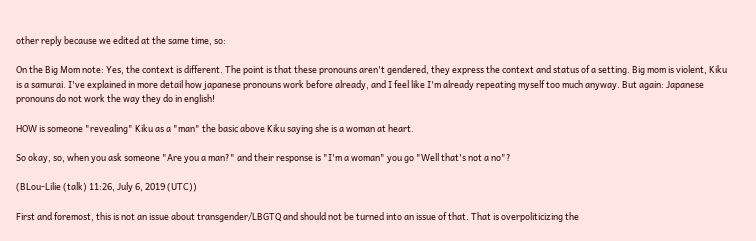other reply because we edited at the same time, so:

On the Big Mom note: Yes, the context is different. The point is that these pronouns aren't gendered, they express the context and status of a setting. Big mom is violent, Kiku is a samurai. I've explained in more detail how japanese pronouns work before already, and I feel like I'm already repeating myself too much anyway. But again: Japanese pronouns do not work the way they do in english!

HOW is someone "revealing" Kiku as a "man" the basic above Kiku saying she is a woman at heart.

So okay, so, when you ask someone "Are you a man?" and their response is "I'm a woman" you go "Well that's not a no"?

(BLou-Lilie (talk) 11:26, July 6, 2019 (UTC))

First and foremost, this is not an issue about transgender/LBGTQ and should not be turned into an issue of that. That is overpoliticizing the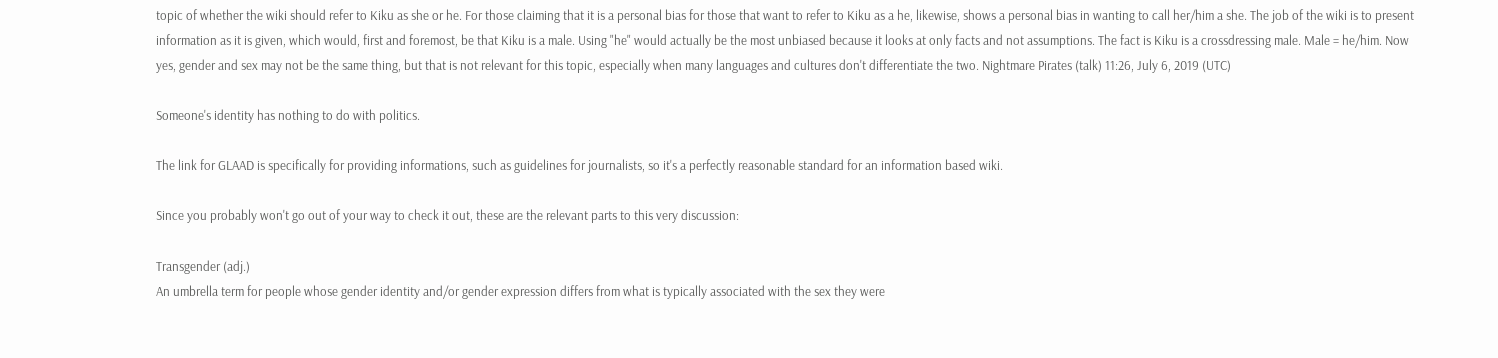topic of whether the wiki should refer to Kiku as she or he. For those claiming that it is a personal bias for those that want to refer to Kiku as a he, likewise, shows a personal bias in wanting to call her/him a she. The job of the wiki is to present information as it is given, which would, first and foremost, be that Kiku is a male. Using "he" would actually be the most unbiased because it looks at only facts and not assumptions. The fact is Kiku is a crossdressing male. Male = he/him. Now yes, gender and sex may not be the same thing, but that is not relevant for this topic, especially when many languages and cultures don't differentiate the two. Nightmare Pirates (talk) 11:26, July 6, 2019 (UTC)

Someone's identity has nothing to do with politics.

The link for GLAAD is specifically for providing informations, such as guidelines for journalists, so it's a perfectly reasonable standard for an information based wiki.

Since you probably won't go out of your way to check it out, these are the relevant parts to this very discussion:

Transgender (adj.)
An umbrella term for people whose gender identity and/or gender expression differs from what is typically associated with the sex they were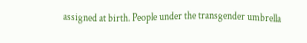assigned at birth. People under the transgender umbrella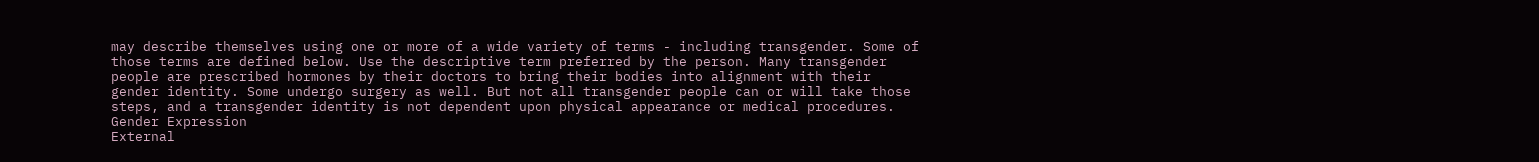may describe themselves using one or more of a wide variety of terms - including transgender. Some of those terms are defined below. Use the descriptive term preferred by the person. Many transgender people are prescribed hormones by their doctors to bring their bodies into alignment with their gender identity. Some undergo surgery as well. But not all transgender people can or will take those steps, and a transgender identity is not dependent upon physical appearance or medical procedures.
Gender Expression
External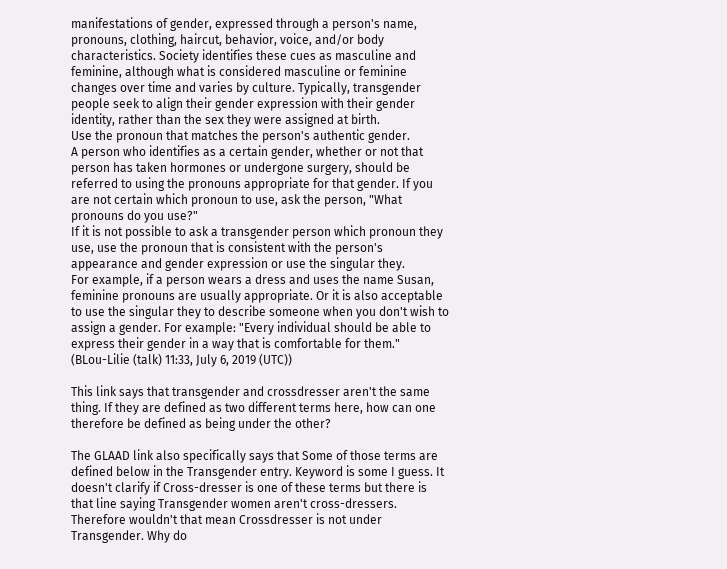manifestations of gender, expressed through a person's name, pronouns, clothing, haircut, behavior, voice, and/or body characteristics. Society identifies these cues as masculine and feminine, although what is considered masculine or feminine changes over time and varies by culture. Typically, transgender people seek to align their gender expression with their gender identity, rather than the sex they were assigned at birth.
Use the pronoun that matches the person's authentic gender.
A person who identifies as a certain gender, whether or not that person has taken hormones or undergone surgery, should be referred to using the pronouns appropriate for that gender. If you are not certain which pronoun to use, ask the person, "What pronouns do you use?"
If it is not possible to ask a transgender person which pronoun they use, use the pronoun that is consistent with the person's appearance and gender expression or use the singular they.
For example, if a person wears a dress and uses the name Susan, feminine pronouns are usually appropriate. Or it is also acceptable to use the singular they to describe someone when you don't wish to assign a gender. For example: "Every individual should be able to express their gender in a way that is comfortable for them."
(BLou-Lilie (talk) 11:33, July 6, 2019 (UTC))

This link says that transgender and crossdresser aren't the same thing. If they are defined as two different terms here, how can one therefore be defined as being under the other?

The GLAAD link also specifically says that Some of those terms are defined below in the Transgender entry. Keyword is some I guess. It doesn't clarify if Cross-dresser is one of these terms but there is that line saying Transgender women aren't cross-dressers. Therefore wouldn't that mean Crossdresser is not under Transgender. Why do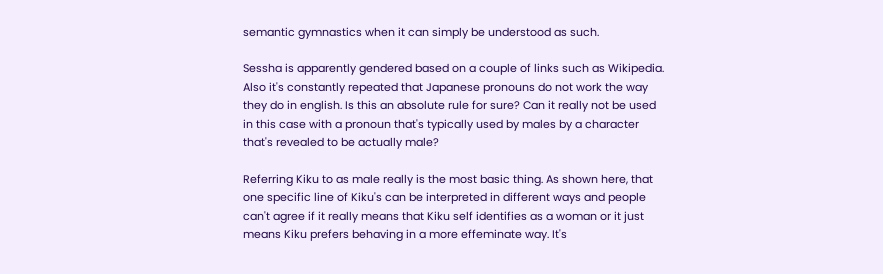semantic gymnastics when it can simply be understood as such.

Sessha is apparently gendered based on a couple of links such as Wikipedia. Also it's constantly repeated that Japanese pronouns do not work the way they do in english. Is this an absolute rule for sure? Can it really not be used in this case with a pronoun that's typically used by males by a character that's revealed to be actually male?

Referring Kiku to as male really is the most basic thing. As shown here, that one specific line of Kiku's can be interpreted in different ways and people can't agree if it really means that Kiku self identifies as a woman or it just means Kiku prefers behaving in a more effeminate way. It's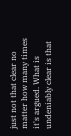just not that clear no matter how many times it's argued. What is undeniably clear is that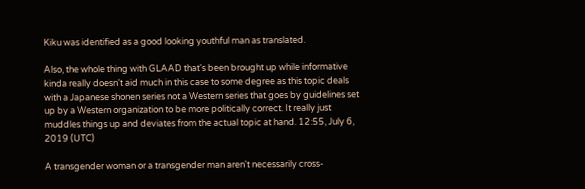Kiku was identified as a good looking youthful man as translated.

Also, the whole thing with GLAAD that's been brought up while informative kinda really doesn't aid much in this case to some degree as this topic deals with a Japanese shonen series not a Western series that goes by guidelines set up by a Western organization to be more politically correct. It really just muddles things up and deviates from the actual topic at hand. 12:55, July 6, 2019 (UTC)

A transgender woman or a transgender man aren't necessarily cross-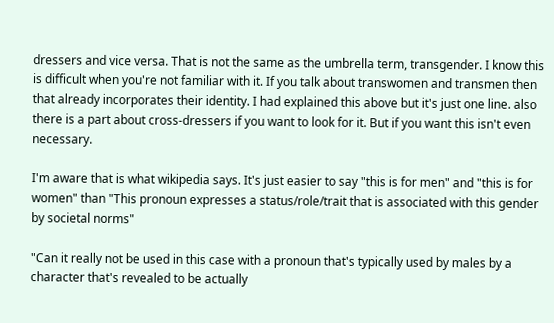dressers and vice versa. That is not the same as the umbrella term, transgender. I know this is difficult when you're not familiar with it. If you talk about transwomen and transmen then that already incorporates their identity. I had explained this above but it's just one line. also there is a part about cross-dressers if you want to look for it. But if you want this isn't even necessary.

I'm aware that is what wikipedia says. It's just easier to say "this is for men" and "this is for women" than "This pronoun expresses a status/role/trait that is associated with this gender by societal norms"

"Can it really not be used in this case with a pronoun that's typically used by males by a character that's revealed to be actually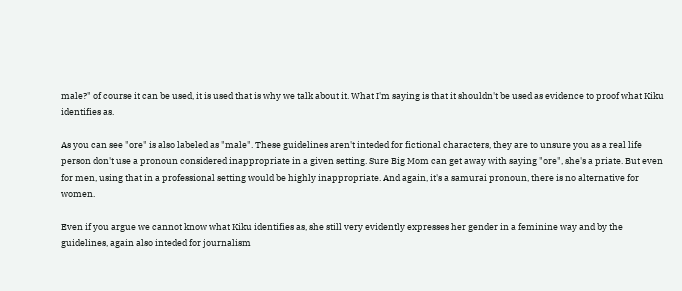male?" of course it can be used, it is used that is why we talk about it. What I'm saying is that it shouldn't be used as evidence to proof what Kiku identifies as.

As you can see "ore" is also labeled as "male". These guidelines aren't inteded for fictional characters, they are to unsure you as a real life person don't use a pronoun considered inappropriate in a given setting. Sure Big Mom can get away with saying "ore", she's a priate. But even for men, using that in a professional setting would be highly inappropriate. And again, it's a samurai pronoun, there is no alternative for women.

Even if you argue we cannot know what Kiku identifies as, she still very evidently expresses her gender in a feminine way and by the guidelines, again also inteded for journalism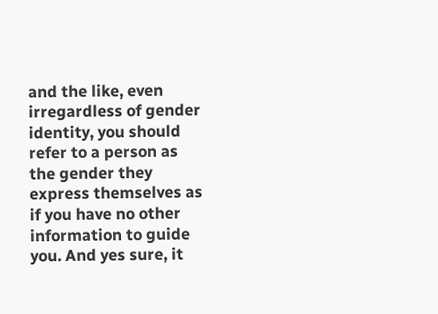and the like, even irregardless of gender identity, you should refer to a person as the gender they express themselves as if you have no other information to guide you. And yes sure, it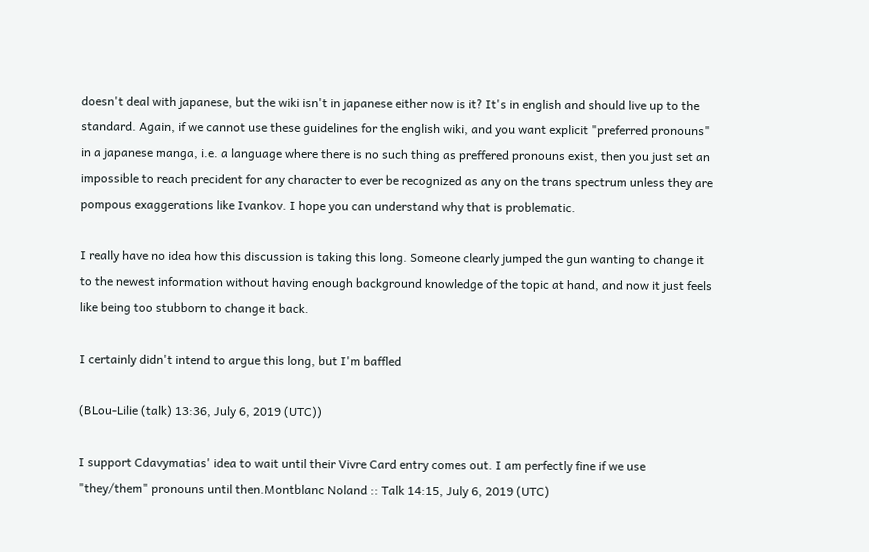doesn't deal with japanese, but the wiki isn't in japanese either now is it? It's in english and should live up to the standard. Again, if we cannot use these guidelines for the english wiki, and you want explicit "preferred pronouns" in a japanese manga, i.e. a language where there is no such thing as preffered pronouns exist, then you just set an impossible to reach precident for any character to ever be recognized as any on the trans spectrum unless they are pompous exaggerations like Ivankov. I hope you can understand why that is problematic.

I really have no idea how this discussion is taking this long. Someone clearly jumped the gun wanting to change it to the newest information without having enough background knowledge of the topic at hand, and now it just feels like being too stubborn to change it back.

I certainly didn't intend to argue this long, but I'm baffled

(BLou-Lilie (talk) 13:36, July 6, 2019 (UTC))

I support Cdavymatias' idea to wait until their Vivre Card entry comes out. I am perfectly fine if we use "they/them" pronouns until then.Montblanc Noland :: Talk 14:15, July 6, 2019 (UTC)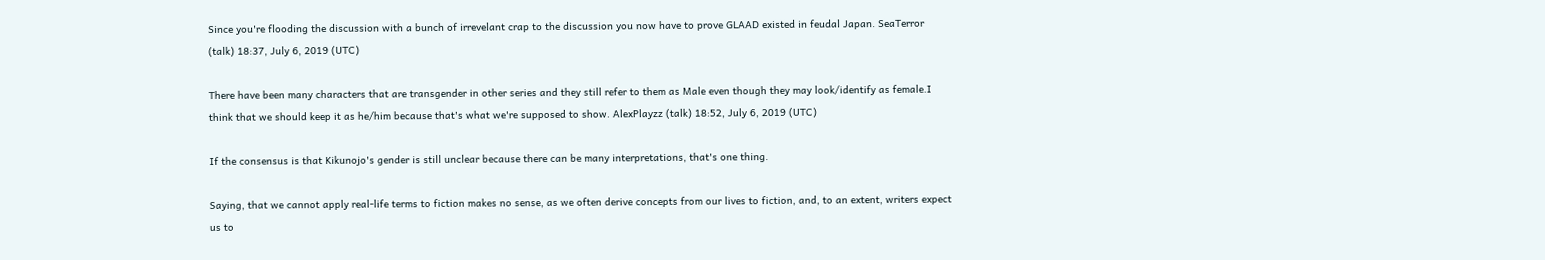Since you're flooding the discussion with a bunch of irrevelant crap to the discussion you now have to prove GLAAD existed in feudal Japan. SeaTerror (talk) 18:37, July 6, 2019 (UTC)

There have been many characters that are transgender in other series and they still refer to them as Male even though they may look/identify as female.I think that we should keep it as he/him because that's what we're supposed to show. AlexPlayzz (talk) 18:52, July 6, 2019 (UTC)

If the consensus is that Kikunojo's gender is still unclear because there can be many interpretations, that's one thing.

Saying, that we cannot apply real-life terms to fiction makes no sense, as we often derive concepts from our lives to fiction, and, to an extent, writers expect us to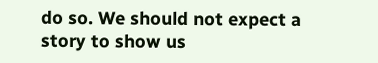do so. We should not expect a story to show us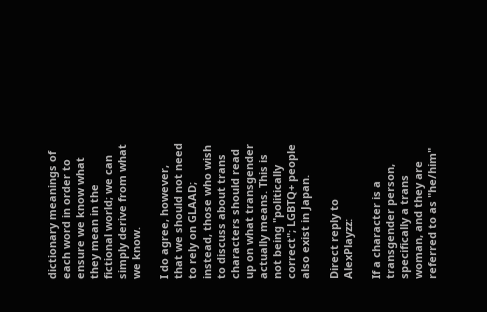dictionary meanings of each word in order to ensure we know what they mean in the fictional world; we can simply derive from what we know.

I do agree, however, that we should not need to rely on GLAAD; instead, those who wish to discuss about trans characters should read up on what transgender actually means. This is not being "politically correct"; LGBTQ+ people also exist in Japan.

Direct reply to AlexPlayzz:

If a character is a transgender person, specifically a trans woman, and they are referred to as "he/him"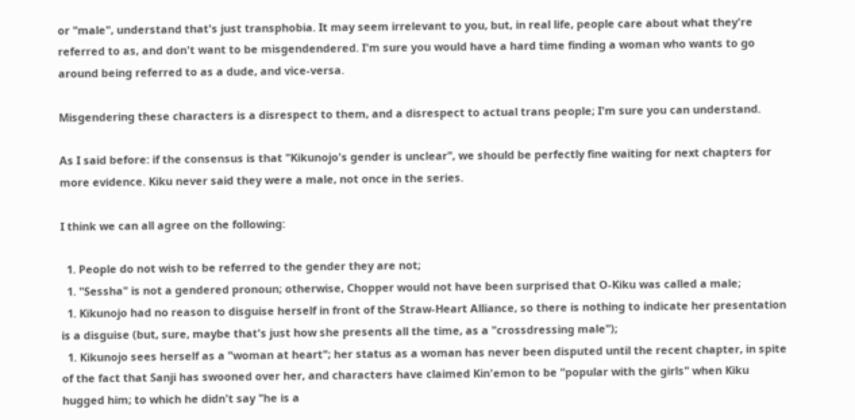or "male", understand that's just transphobia. It may seem irrelevant to you, but, in real life, people care about what they're referred to as, and don't want to be misgendendered. I'm sure you would have a hard time finding a woman who wants to go around being referred to as a dude, and vice-versa.

Misgendering these characters is a disrespect to them, and a disrespect to actual trans people; I'm sure you can understand.

As I said before: if the consensus is that "Kikunojo's gender is unclear", we should be perfectly fine waiting for next chapters for more evidence. Kiku never said they were a male, not once in the series.

I think we can all agree on the following:

  1. People do not wish to be referred to the gender they are not;
  1. "Sessha" is not a gendered pronoun; otherwise, Chopper would not have been surprised that O-Kiku was called a male;
  1. Kikunojo had no reason to disguise herself in front of the Straw-Heart Alliance, so there is nothing to indicate her presentation is a disguise (but, sure, maybe that's just how she presents all the time, as a "crossdressing male");
  1. Kikunojo sees herself as a "woman at heart"; her status as a woman has never been disputed until the recent chapter, in spite of the fact that Sanji has swooned over her, and characters have claimed Kin'emon to be "popular with the girls" when Kiku hugged him; to which he didn't say "he is a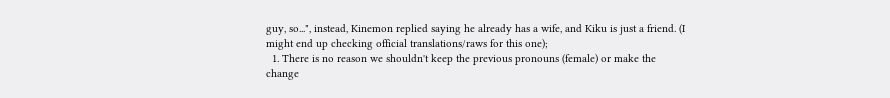guy, so...", instead, Kinemon replied saying he already has a wife, and Kiku is just a friend. (I might end up checking official translations/raws for this one);
  1. There is no reason we shouldn't keep the previous pronouns (female) or make the change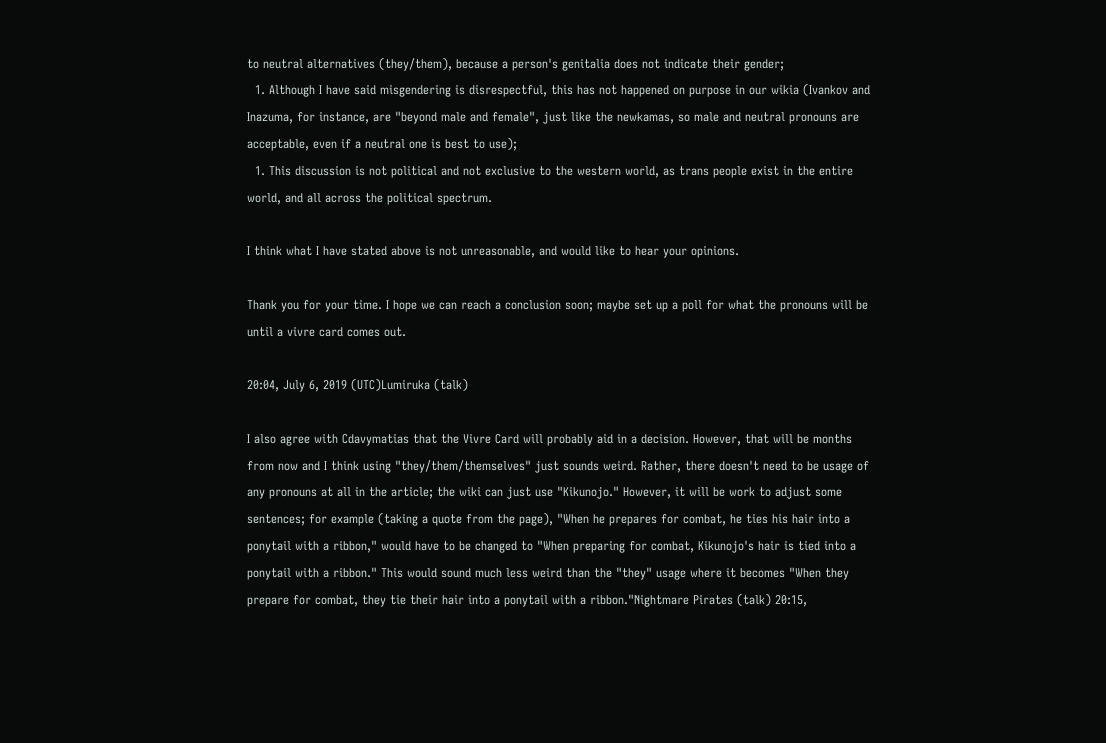to neutral alternatives (they/them), because a person's genitalia does not indicate their gender;
  1. Although I have said misgendering is disrespectful, this has not happened on purpose in our wikia (Ivankov and Inazuma, for instance, are "beyond male and female", just like the newkamas, so male and neutral pronouns are acceptable, even if a neutral one is best to use);
  1. This discussion is not political and not exclusive to the western world, as trans people exist in the entire world, and all across the political spectrum.

I think what I have stated above is not unreasonable, and would like to hear your opinions.

Thank you for your time. I hope we can reach a conclusion soon; maybe set up a poll for what the pronouns will be until a vivre card comes out.

20:04, July 6, 2019 (UTC)Lumiruka (talk)

I also agree with Cdavymatias that the Vivre Card will probably aid in a decision. However, that will be months from now and I think using "they/them/themselves" just sounds weird. Rather, there doesn't need to be usage of any pronouns at all in the article; the wiki can just use "Kikunojo." However, it will be work to adjust some sentences; for example (taking a quote from the page), "When he prepares for combat, he ties his hair into a ponytail with a ribbon," would have to be changed to "When preparing for combat, Kikunojo's hair is tied into a ponytail with a ribbon." This would sound much less weird than the "they" usage where it becomes "When they prepare for combat, they tie their hair into a ponytail with a ribbon."Nightmare Pirates (talk) 20:15,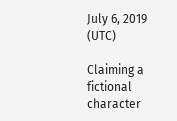July 6, 2019 (UTC)

Claiming a fictional character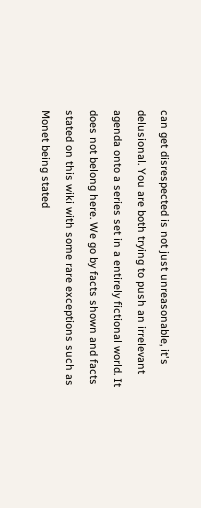can get disrespected is not just unreasonable, it's delusional. You are both trying to push an irrelevant agenda onto a series set in a entirely fictional world. It does not belong here. We go by facts shown and facts stated on this wiki with some rare exceptions such as Monet being stated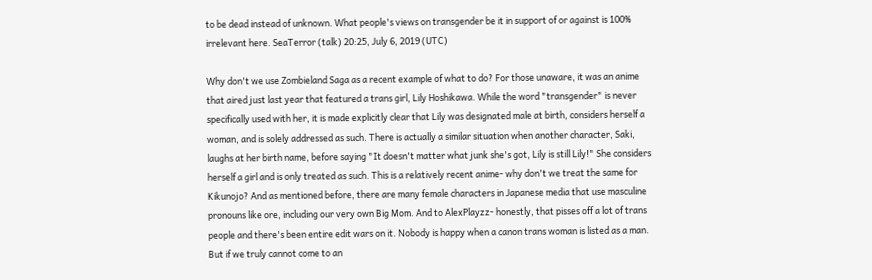to be dead instead of unknown. What people's views on transgender be it in support of or against is 100% irrelevant here. SeaTerror (talk) 20:25, July 6, 2019 (UTC)

Why don't we use Zombieland Saga as a recent example of what to do? For those unaware, it was an anime that aired just last year that featured a trans girl, Lily Hoshikawa. While the word "transgender" is never specifically used with her, it is made explicitly clear that Lily was designated male at birth, considers herself a woman, and is solely addressed as such. There is actually a similar situation when another character, Saki, laughs at her birth name, before saying "It doesn't matter what junk she's got, Lily is still Lily!" She considers herself a girl and is only treated as such. This is a relatively recent anime- why don't we treat the same for Kikunojo? And as mentioned before, there are many female characters in Japanese media that use masculine pronouns like ore, including our very own Big Mom. And to AlexPlayzz- honestly, that pisses off a lot of trans people and there's been entire edit wars on it. Nobody is happy when a canon trans woman is listed as a man. But if we truly cannot come to an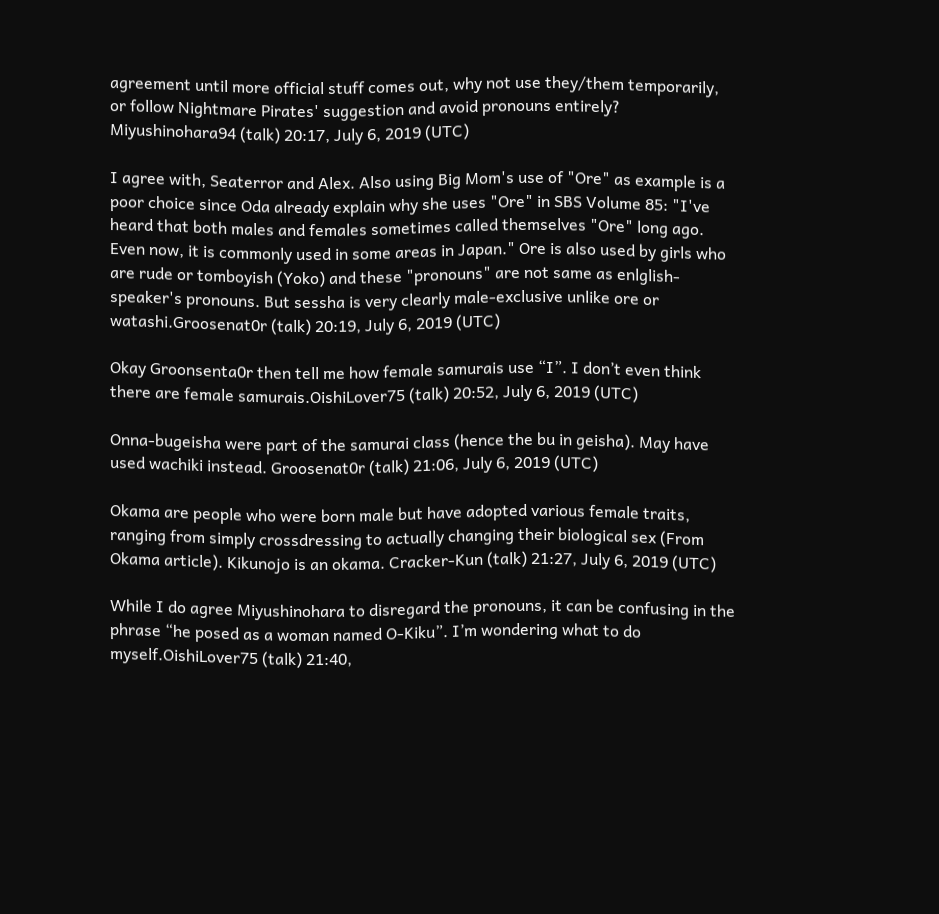agreement until more official stuff comes out, why not use they/them temporarily, or follow Nightmare Pirates' suggestion and avoid pronouns entirely? Miyushinohara94 (talk) 20:17, July 6, 2019 (UTC)

I agree with, Seaterror and Alex. Also using Big Mom's use of "Ore" as example is a poor choice since Oda already explain why she uses "Ore" in SBS Volume 85: "I've heard that both males and females sometimes called themselves "Ore" long ago. Even now, it is commonly used in some areas in Japan." Ore is also used by girls who are rude or tomboyish (Yoko) and these "pronouns" are not same as enlglish-speaker's pronouns. But sessha is very clearly male-exclusive unlike ore or watashi.Groosenat0r (talk) 20:19, July 6, 2019 (UTC)

Okay Groonsenta0r then tell me how female samurais use “I”. I don’t even think there are female samurais.OishiLover75 (talk) 20:52, July 6, 2019 (UTC)

Onna-bugeisha were part of the samurai class (hence the bu in geisha). May have used wachiki instead. Groosenat0r (talk) 21:06, July 6, 2019 (UTC)

Okama are people who were born male but have adopted various female traits, ranging from simply crossdressing to actually changing their biological sex (From Okama article). Kikunojo is an okama. Cracker-Kun (talk) 21:27, July 6, 2019 (UTC)

While I do agree Miyushinohara to disregard the pronouns, it can be confusing in the phrase “he posed as a woman named O-Kiku”. I’m wondering what to do myself.OishiLover75 (talk) 21:40,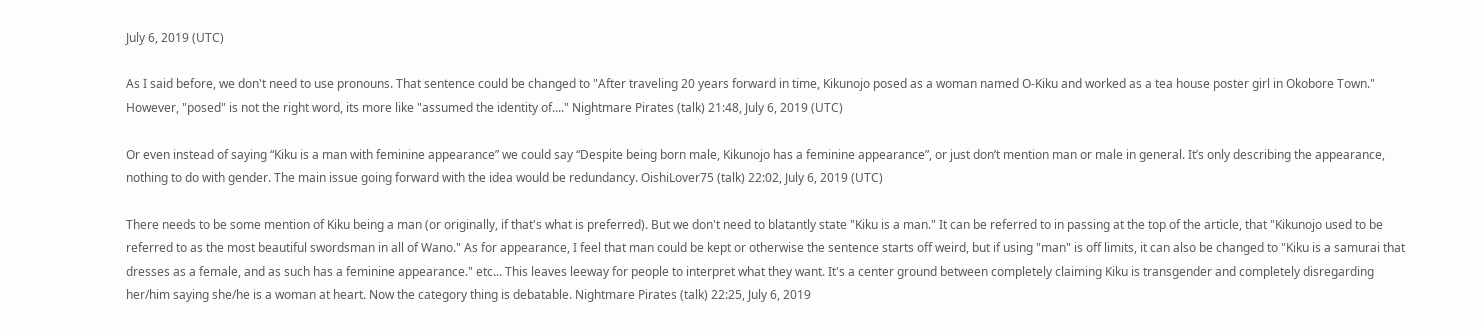July 6, 2019 (UTC)

As I said before, we don't need to use pronouns. That sentence could be changed to "After traveling 20 years forward in time, Kikunojo posed as a woman named O-Kiku and worked as a tea house poster girl in Okobore Town." However, "posed" is not the right word, its more like "assumed the identity of...." Nightmare Pirates (talk) 21:48, July 6, 2019 (UTC)

Or even instead of saying “Kiku is a man with feminine appearance” we could say “Despite being born male, Kikunojo has a feminine appearance”, or just don’t mention man or male in general. It’s only describing the appearance, nothing to do with gender. The main issue going forward with the idea would be redundancy. OishiLover75 (talk) 22:02, July 6, 2019 (UTC)

There needs to be some mention of Kiku being a man (or originally, if that's what is preferred). But we don't need to blatantly state "Kiku is a man." It can be referred to in passing at the top of the article, that "Kikunojo used to be referred to as the most beautiful swordsman in all of Wano." As for appearance, I feel that man could be kept or otherwise the sentence starts off weird, but if using "man" is off limits, it can also be changed to "Kiku is a samurai that dresses as a female, and as such has a feminine appearance." etc... This leaves leeway for people to interpret what they want. It's a center ground between completely claiming Kiku is transgender and completely disregarding her/him saying she/he is a woman at heart. Now the category thing is debatable. Nightmare Pirates (talk) 22:25, July 6, 2019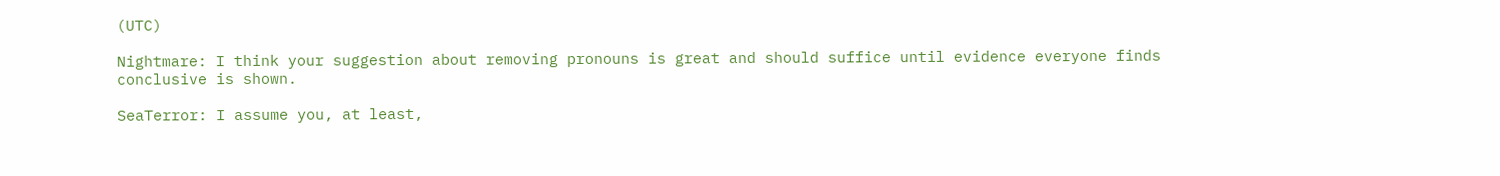(UTC)

Nightmare: I think your suggestion about removing pronouns is great and should suffice until evidence everyone finds conclusive is shown.

SeaTerror: I assume you, at least,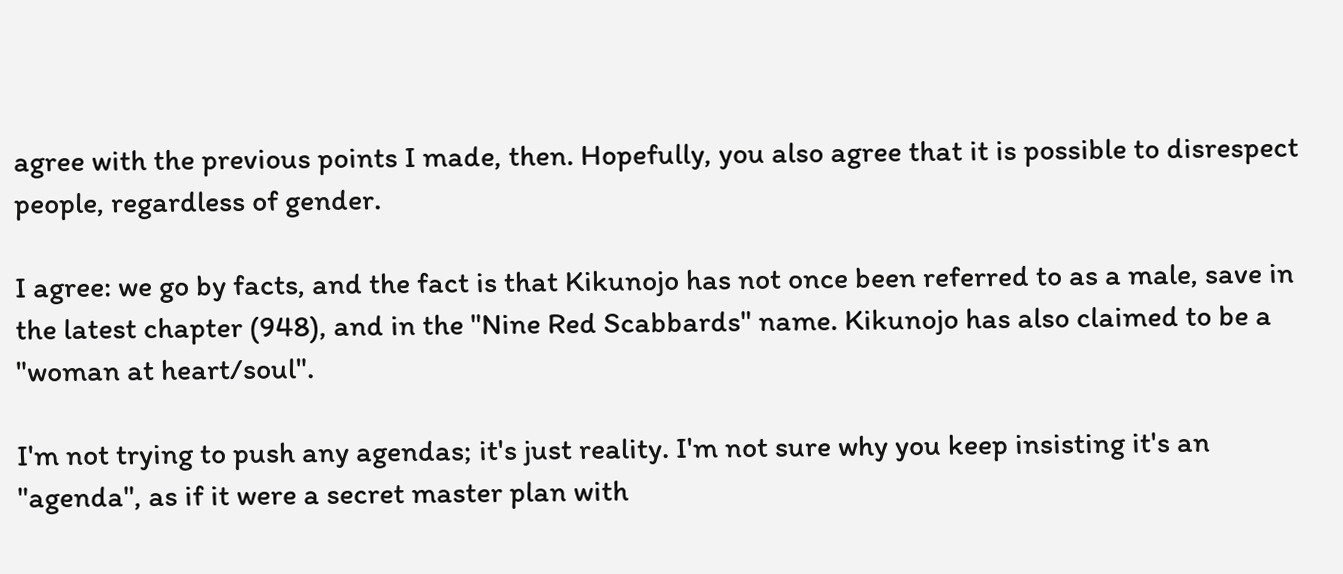agree with the previous points I made, then. Hopefully, you also agree that it is possible to disrespect people, regardless of gender.

I agree: we go by facts, and the fact is that Kikunojo has not once been referred to as a male, save in the latest chapter (948), and in the "Nine Red Scabbards" name. Kikunojo has also claimed to be a "woman at heart/soul".

I'm not trying to push any agendas; it's just reality. I'm not sure why you keep insisting it's an "agenda", as if it were a secret master plan with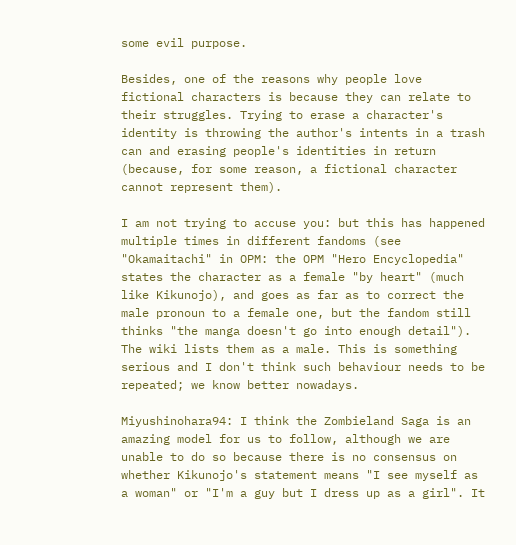some evil purpose.

Besides, one of the reasons why people love fictional characters is because they can relate to their struggles. Trying to erase a character's identity is throwing the author's intents in a trash can and erasing people's identities in return (because, for some reason, a fictional character cannot represent them).

I am not trying to accuse you: but this has happened multiple times in different fandoms (see "Okamaitachi" in OPM: the OPM "Hero Encyclopedia" states the character as a female "by heart" (much like Kikunojo), and goes as far as to correct the male pronoun to a female one, but the fandom still thinks "the manga doesn't go into enough detail"). The wiki lists them as a male. This is something serious and I don't think such behaviour needs to be repeated; we know better nowadays.

Miyushinohara94: I think the Zombieland Saga is an amazing model for us to follow, although we are unable to do so because there is no consensus on whether Kikunojo's statement means "I see myself as a woman" or "I'm a guy but I dress up as a girl". It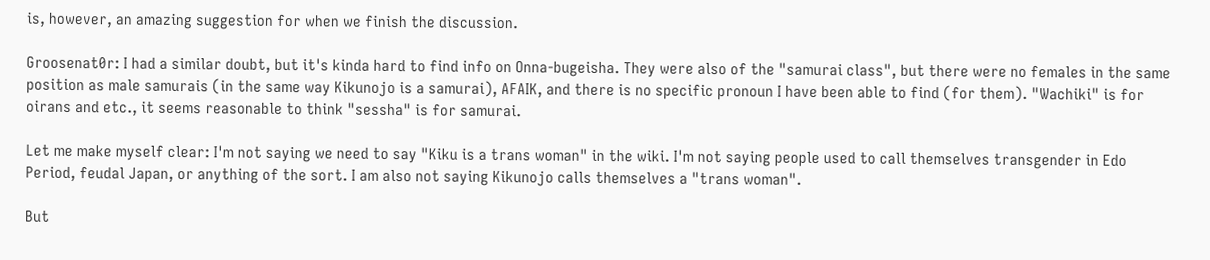is, however, an amazing suggestion for when we finish the discussion.

Groosenat0r: I had a similar doubt, but it's kinda hard to find info on Onna-bugeisha. They were also of the "samurai class", but there were no females in the same position as male samurais (in the same way Kikunojo is a samurai), AFAIK, and there is no specific pronoun I have been able to find (for them). "Wachiki" is for oirans and etc., it seems reasonable to think "sessha" is for samurai.

Let me make myself clear: I'm not saying we need to say "Kiku is a trans woman" in the wiki. I'm not saying people used to call themselves transgender in Edo Period, feudal Japan, or anything of the sort. I am also not saying Kikunojo calls themselves a "trans woman".

But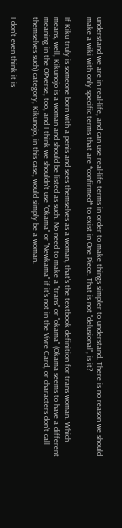understand we are in real-life, and can use real-life terms in order to make things simpler to understand. There is no reason we should make a wiki with only specific terms that are *confirmed* to exist in One Piece. That is not "delusional", is it?

If Kiku truly is someone born with a penis and sees themselves as a woman, that's the textbook definition for trans woman. Which means, well, Kikunojo is a woman and should be listed as such. No need to make a "trans" or "okama" (Okama seems to have a different meaning in the OPverse, too, and I think we shouldn't use "Okama" or "Newkama" if it's not in the Vivre Card, or characters don't call themselves such) category, Kikunojo, in this case, would simply be a woman.

I don't even think it is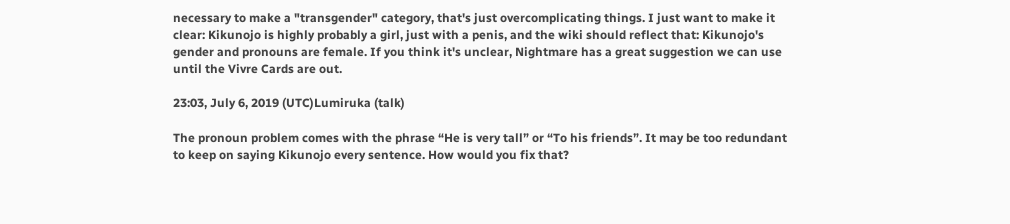necessary to make a "transgender" category, that's just overcomplicating things. I just want to make it clear: Kikunojo is highly probably a girl, just with a penis, and the wiki should reflect that: Kikunojo's gender and pronouns are female. If you think it's unclear, Nightmare has a great suggestion we can use until the Vivre Cards are out.

23:03, July 6, 2019 (UTC)Lumiruka (talk)

The pronoun problem comes with the phrase “He is very tall” or “To his friends”. It may be too redundant to keep on saying Kikunojo every sentence. How would you fix that?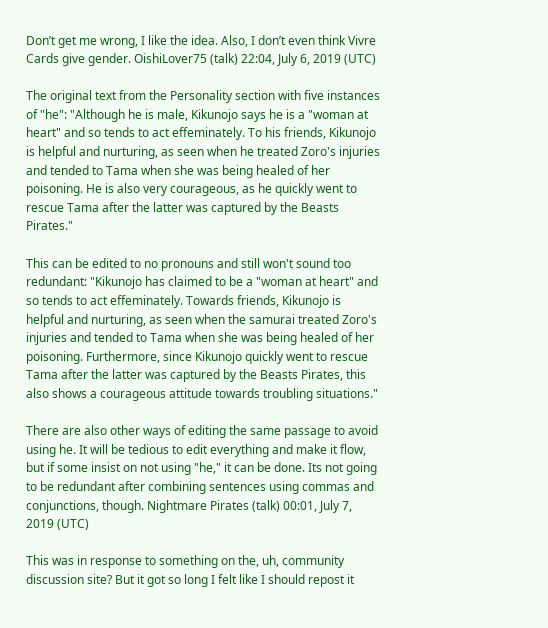Don’t get me wrong, I like the idea. Also, I don’t even think Vivre Cards give gender. OishiLover75 (talk) 22:04, July 6, 2019 (UTC)

The original text from the Personality section with five instances of "he": "Although he is male, Kikunojo says he is a "woman at heart" and so tends to act effeminately. To his friends, Kikunojo is helpful and nurturing, as seen when he treated Zoro's injuries and tended to Tama when she was being healed of her poisoning. He is also very courageous, as he quickly went to rescue Tama after the latter was captured by the Beasts Pirates."

This can be edited to no pronouns and still won't sound too redundant: "Kikunojo has claimed to be a "woman at heart" and so tends to act effeminately. Towards friends, Kikunojo is helpful and nurturing, as seen when the samurai treated Zoro's injuries and tended to Tama when she was being healed of her poisoning. Furthermore, since Kikunojo quickly went to rescue Tama after the latter was captured by the Beasts Pirates, this also shows a courageous attitude towards troubling situations."

There are also other ways of editing the same passage to avoid using he. It will be tedious to edit everything and make it flow, but if some insist on not using "he," it can be done. Its not going to be redundant after combining sentences using commas and conjunctions, though. Nightmare Pirates (talk) 00:01, July 7, 2019 (UTC)

This was in response to something on the, uh, community discussion site? But it got so long I felt like I should repost it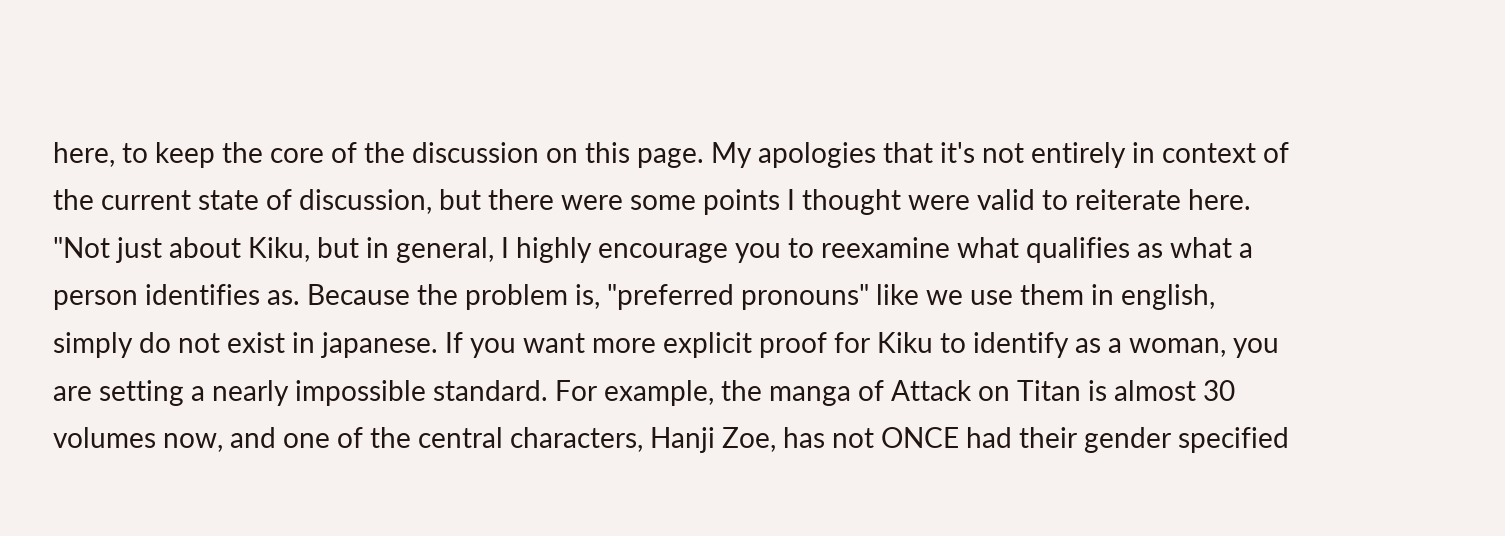here, to keep the core of the discussion on this page. My apologies that it's not entirely in context of the current state of discussion, but there were some points I thought were valid to reiterate here. "Not just about Kiku, but in general, I highly encourage you to reexamine what qualifies as what a person identifies as. Because the problem is, "preferred pronouns" like we use them in english, simply do not exist in japanese. If you want more explicit proof for Kiku to identify as a woman, you are setting a nearly impossible standard. For example, the manga of Attack on Titan is almost 30 volumes now, and one of the central characters, Hanji Zoe, has not ONCE had their gender specified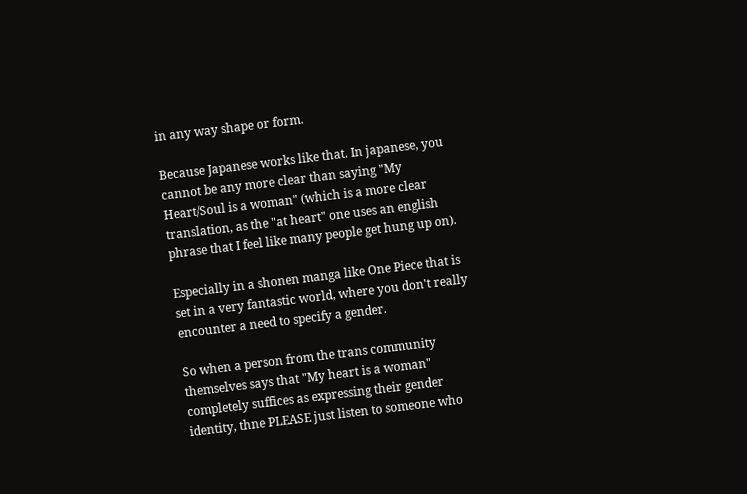in any way shape or form.

Because Japanese works like that. In japanese, you cannot be any more clear than saying "My Heart/Soul is a woman" (which is a more clear translation, as the "at heart" one uses an english phrase that I feel like many people get hung up on).

Especially in a shonen manga like One Piece that is set in a very fantastic world, where you don't really encounter a need to specify a gender.

So when a person from the trans community themselves says that "My heart is a woman" completely suffices as expressing their gender identity, thne PLEASE just listen to someone who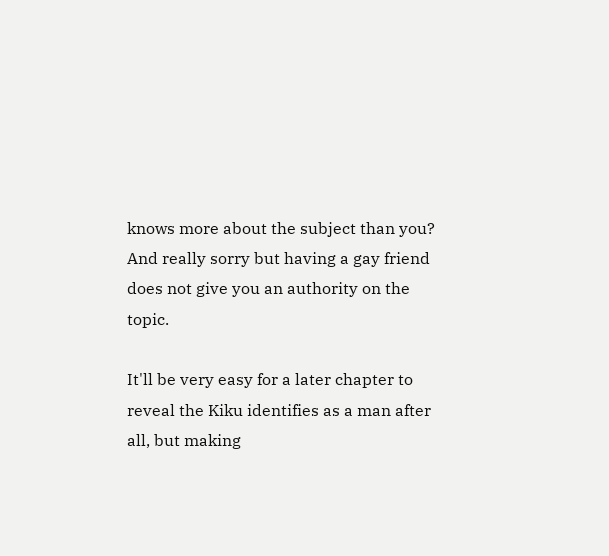knows more about the subject than you? And really sorry but having a gay friend does not give you an authority on the topic.

It'll be very easy for a later chapter to reveal the Kiku identifies as a man after all, but making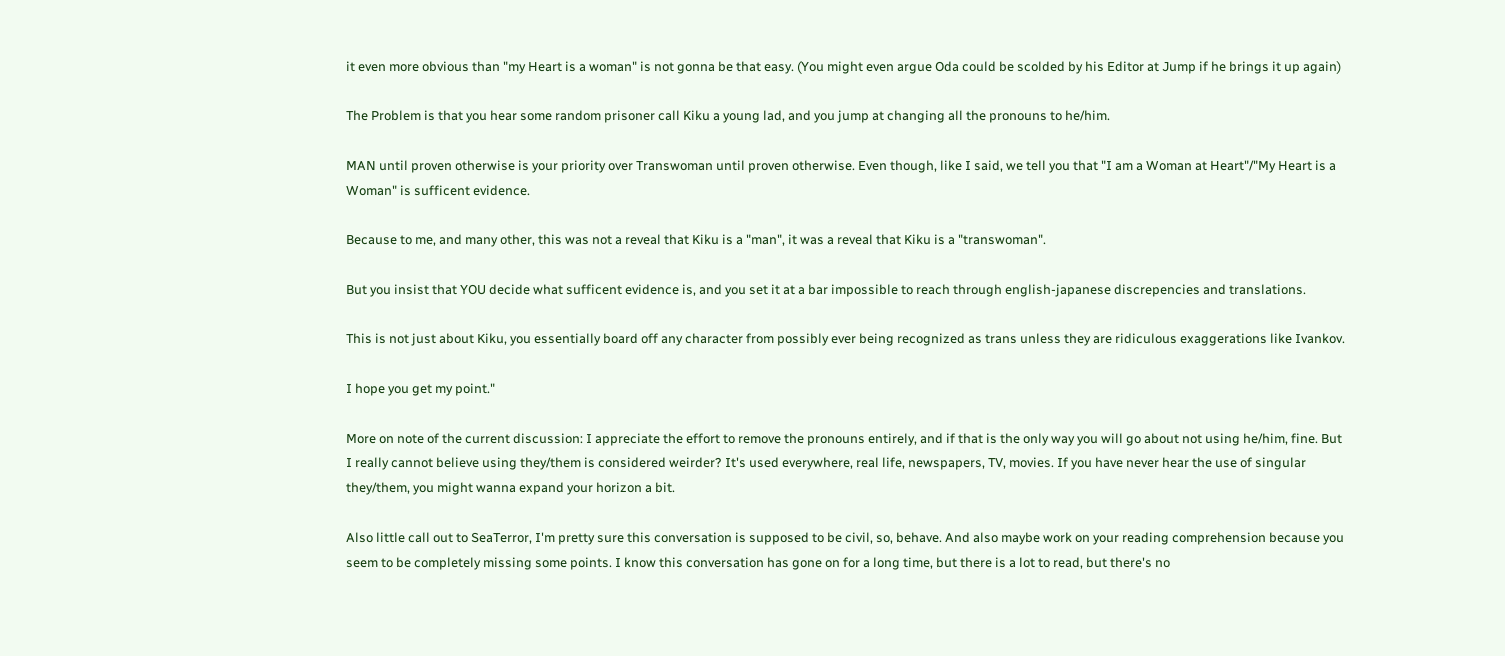it even more obvious than "my Heart is a woman" is not gonna be that easy. (You might even argue Oda could be scolded by his Editor at Jump if he brings it up again)

The Problem is that you hear some random prisoner call Kiku a young lad, and you jump at changing all the pronouns to he/him.

MAN until proven otherwise is your priority over Transwoman until proven otherwise. Even though, like I said, we tell you that "I am a Woman at Heart"/"My Heart is a Woman" is sufficent evidence.

Because to me, and many other, this was not a reveal that Kiku is a "man", it was a reveal that Kiku is a "transwoman".

But you insist that YOU decide what sufficent evidence is, and you set it at a bar impossible to reach through english-japanese discrepencies and translations.

This is not just about Kiku, you essentially board off any character from possibly ever being recognized as trans unless they are ridiculous exaggerations like Ivankov.

I hope you get my point."

More on note of the current discussion: I appreciate the effort to remove the pronouns entirely, and if that is the only way you will go about not using he/him, fine. But I really cannot believe using they/them is considered weirder? It's used everywhere, real life, newspapers, TV, movies. If you have never hear the use of singular they/them, you might wanna expand your horizon a bit.

Also little call out to SeaTerror, I'm pretty sure this conversation is supposed to be civil, so, behave. And also maybe work on your reading comprehension because you seem to be completely missing some points. I know this conversation has gone on for a long time, but there is a lot to read, but there's no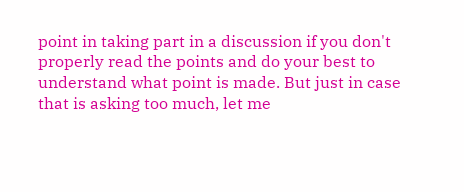point in taking part in a discussion if you don't properly read the points and do your best to understand what point is made. But just in case that is asking too much, let me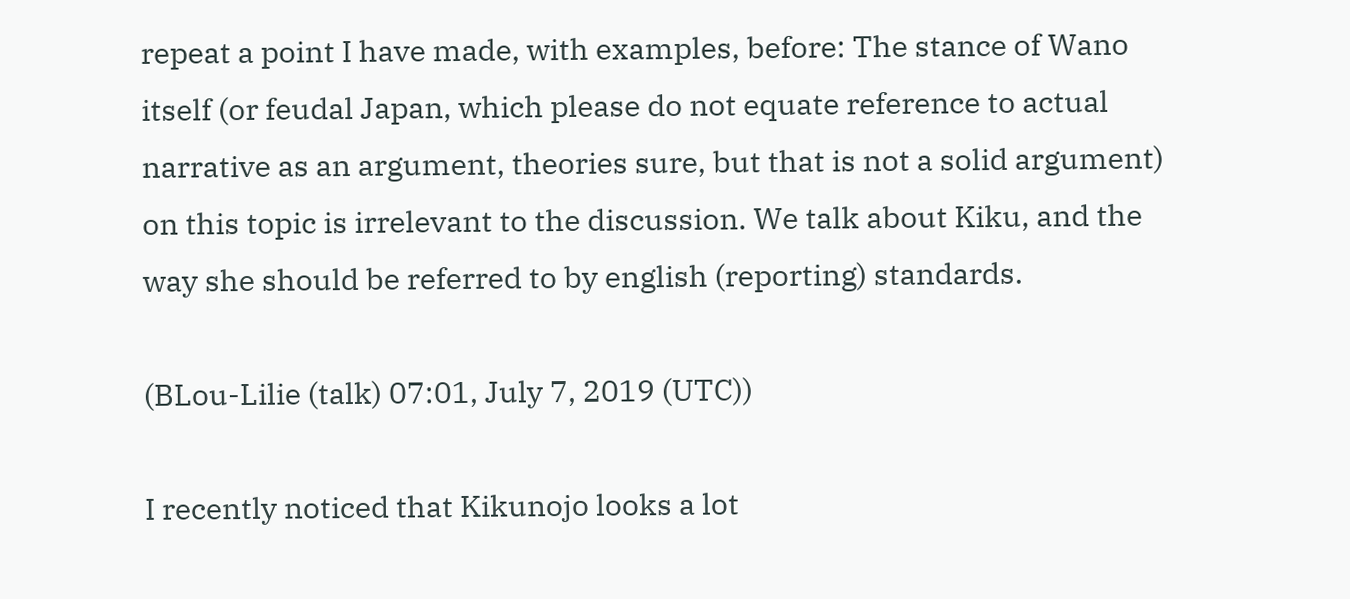repeat a point I have made, with examples, before: The stance of Wano itself (or feudal Japan, which please do not equate reference to actual narrative as an argument, theories sure, but that is not a solid argument) on this topic is irrelevant to the discussion. We talk about Kiku, and the way she should be referred to by english (reporting) standards.

(BLou-Lilie (talk) 07:01, July 7, 2019 (UTC))

I recently noticed that Kikunojo looks a lot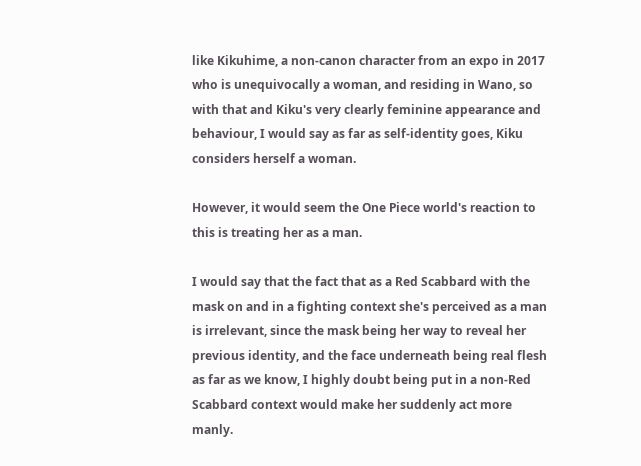like Kikuhime, a non-canon character from an expo in 2017 who is unequivocally a woman, and residing in Wano, so with that and Kiku's very clearly feminine appearance and behaviour, I would say as far as self-identity goes, Kiku considers herself a woman.

However, it would seem the One Piece world's reaction to this is treating her as a man.

I would say that the fact that as a Red Scabbard with the mask on and in a fighting context she's perceived as a man is irrelevant, since the mask being her way to reveal her previous identity, and the face underneath being real flesh as far as we know, I highly doubt being put in a non-Red Scabbard context would make her suddenly act more manly.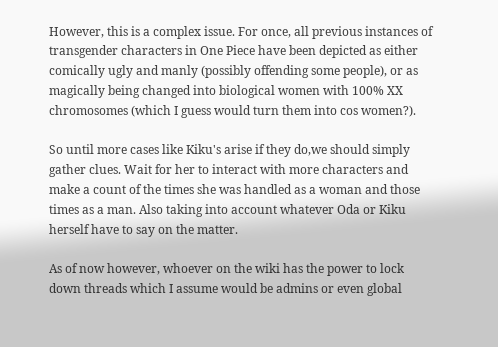However, this is a complex issue. For once, all previous instances of transgender characters in One Piece have been depicted as either comically ugly and manly (possibly offending some people), or as magically being changed into biological women with 100% XX chromosomes (which I guess would turn them into cos women?).

So until more cases like Kiku's arise if they do,we should simply gather clues. Wait for her to interact with more characters and make a count of the times she was handled as a woman and those times as a man. Also taking into account whatever Oda or Kiku herself have to say on the matter.

As of now however, whoever on the wiki has the power to lock down threads which I assume would be admins or even global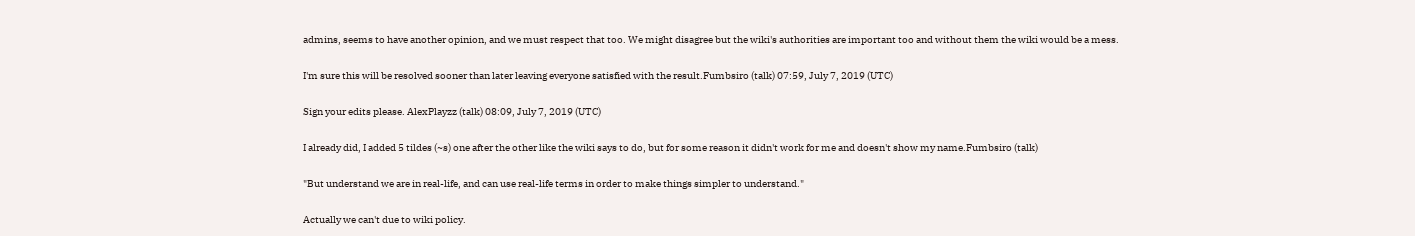admins, seems to have another opinion, and we must respect that too. We might disagree but the wiki's authorities are important too and without them the wiki would be a mess.

I'm sure this will be resolved sooner than later leaving everyone satisfied with the result.Fumbsiro (talk) 07:59, July 7, 2019 (UTC)

Sign your edits please. AlexPlayzz (talk) 08:09, July 7, 2019 (UTC)

I already did, I added 5 tildes (~s) one after the other like the wiki says to do, but for some reason it didn't work for me and doesn't show my name.Fumbsiro (talk)

"But understand we are in real-life, and can use real-life terms in order to make things simpler to understand."

Actually we can't due to wiki policy.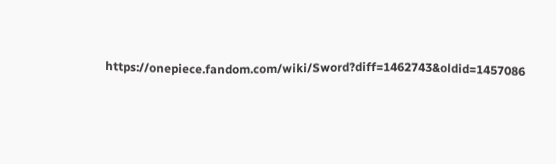https://onepiece.fandom.com/wiki/Sword?diff=1462743&oldid=1457086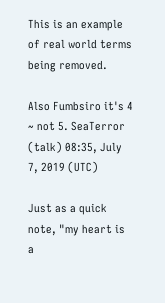This is an example of real world terms being removed.

Also Fumbsiro it's 4 ~ not 5. SeaTerror (talk) 08:35, July 7, 2019 (UTC)

Just as a quick note, "my heart is a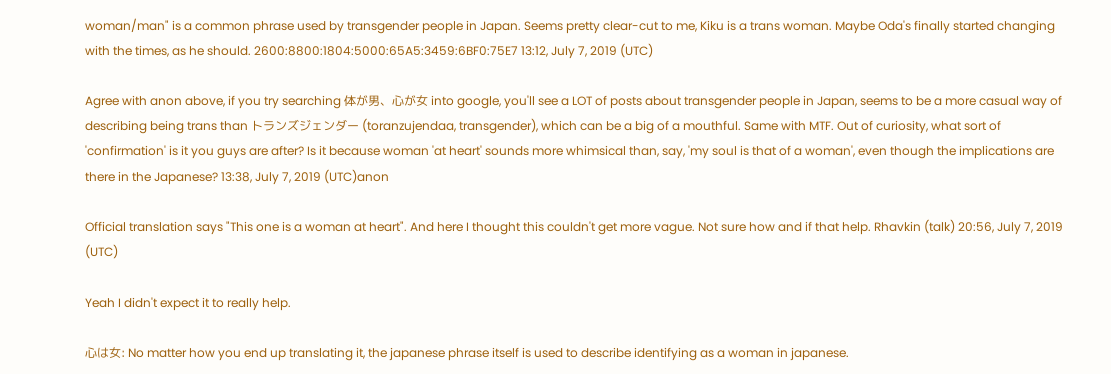woman/man" is a common phrase used by transgender people in Japan. Seems pretty clear-cut to me, Kiku is a trans woman. Maybe Oda's finally started changing with the times, as he should. 2600:8800:1804:5000:65A5:3459:6BF0:75E7 13:12, July 7, 2019 (UTC)

Agree with anon above, if you try searching 体が男、心が女 into google, you'll see a LOT of posts about transgender people in Japan, seems to be a more casual way of describing being trans than トランズジェンダー (toranzujendaa, transgender), which can be a big of a mouthful. Same with MTF. Out of curiosity, what sort of 'confirmation' is it you guys are after? Is it because woman 'at heart' sounds more whimsical than, say, 'my soul is that of a woman', even though the implications are there in the Japanese? 13:38, July 7, 2019 (UTC)anon

Official translation says "This one is a woman at heart". And here I thought this couldn't get more vague. Not sure how and if that help. Rhavkin (talk) 20:56, July 7, 2019 (UTC)

Yeah I didn't expect it to really help.

心は女: No matter how you end up translating it, the japanese phrase itself is used to describe identifying as a woman in japanese.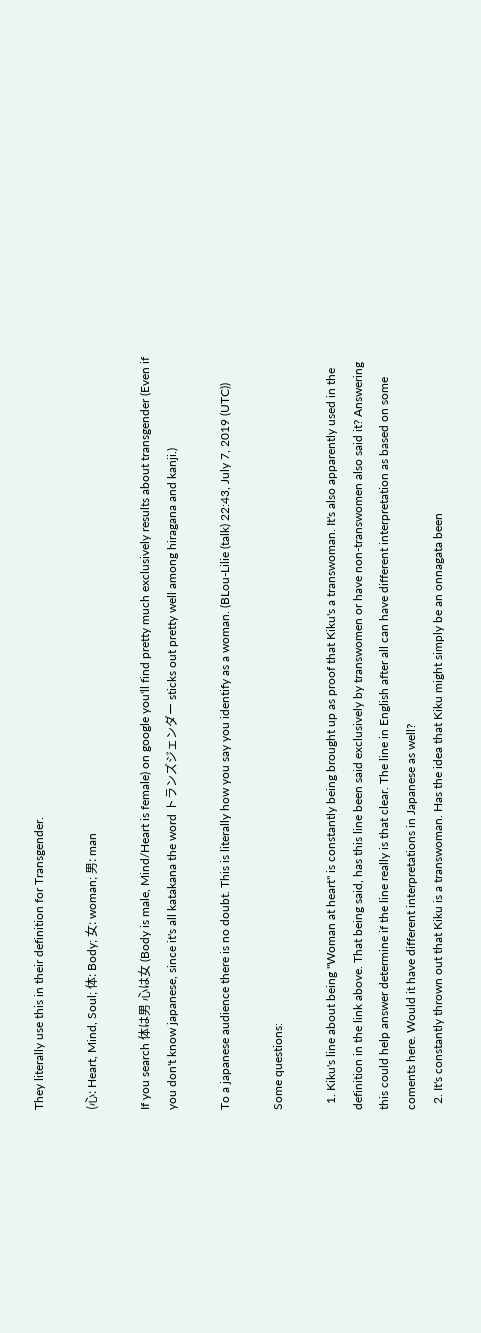They literally use this in their definition for Transgender.

(心: Heart, Mind, Soul; 体: Body; 女: woman; 男: man

If you search 体は男 心は女 (Body is male, Mind/Heart is female) on google you'll find pretty much exclusively results about transgender (Even if you don't know japanese, since it's all katakana the word トランズジェンダー sticks out pretty well among hiragana and kanji.)

To a japanese audience there is no doubt. This is literally how you say you identify as a woman. (BLou-Lilie (talk) 22:43, July 7, 2019 (UTC))

Some questions:

  1. Kiku's line about being "Woman at heart" is constantly being brought up as proof that Kiku's a transwoman. It's also apparently used in the definition in the link above. That being said, has this line been said exclusively by transwomen or have non-transwomen also said it? Answering this could help answer determine if the line really is that clear. The line in English after all can have different interpretation as based on some coments here. Would it have different interpretations in Japanese as well?
  2. It's constantly thrown out that Kiku is a transwoman. Has the idea that Kiku might simply be an onnagata been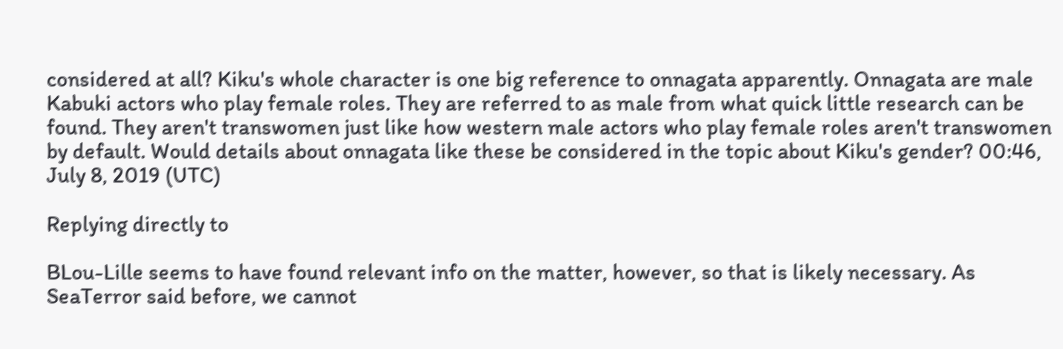considered at all? Kiku's whole character is one big reference to onnagata apparently. Onnagata are male Kabuki actors who play female roles. They are referred to as male from what quick little research can be found. They aren't transwomen just like how western male actors who play female roles aren't transwomen by default. Would details about onnagata like these be considered in the topic about Kiku's gender? 00:46, July 8, 2019 (UTC)

Replying directly to

BLou-Lille seems to have found relevant info on the matter, however, so that is likely necessary. As SeaTerror said before, we cannot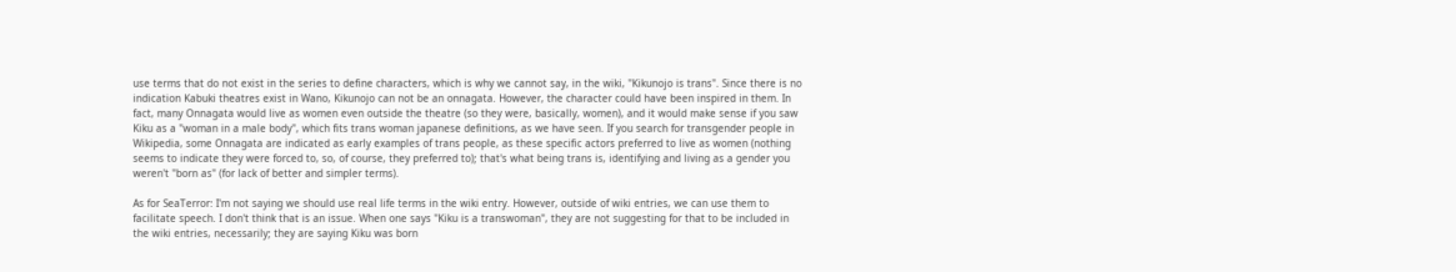use terms that do not exist in the series to define characters, which is why we cannot say, in the wiki, "Kikunojo is trans". Since there is no indication Kabuki theatres exist in Wano, Kikunojo can not be an onnagata. However, the character could have been inspired in them. In fact, many Onnagata would live as women even outside the theatre (so they were, basically, women), and it would make sense if you saw Kiku as a "woman in a male body", which fits trans woman japanese definitions, as we have seen. If you search for transgender people in Wikipedia, some Onnagata are indicated as early examples of trans people, as these specific actors preferred to live as women (nothing seems to indicate they were forced to, so, of course, they preferred to); that's what being trans is, identifying and living as a gender you weren't "born as" (for lack of better and simpler terms).

As for SeaTerror: I'm not saying we should use real life terms in the wiki entry. However, outside of wiki entries, we can use them to facilitate speech. I don't think that is an issue. When one says "Kiku is a transwoman", they are not suggesting for that to be included in the wiki entries, necessarily; they are saying Kiku was born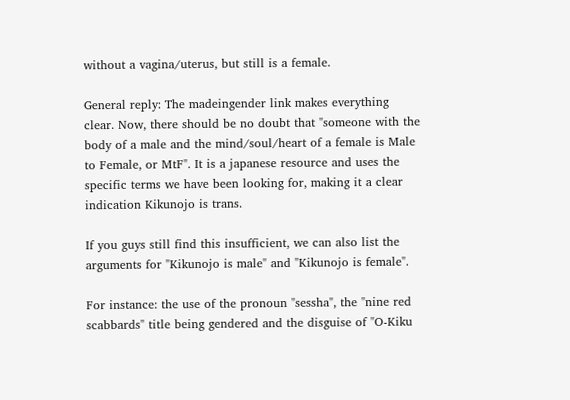without a vagina/uterus, but still is a female.

General reply: The madeingender link makes everything clear. Now, there should be no doubt that "someone with the body of a male and the mind/soul/heart of a female is Male to Female, or MtF". It is a japanese resource and uses the specific terms we have been looking for, making it a clear indication Kikunojo is trans.

If you guys still find this insufficient, we can also list the arguments for "Kikunojo is male" and "Kikunojo is female".

For instance: the use of the pronoun "sessha", the "nine red scabbards" title being gendered and the disguise of "O-Kiku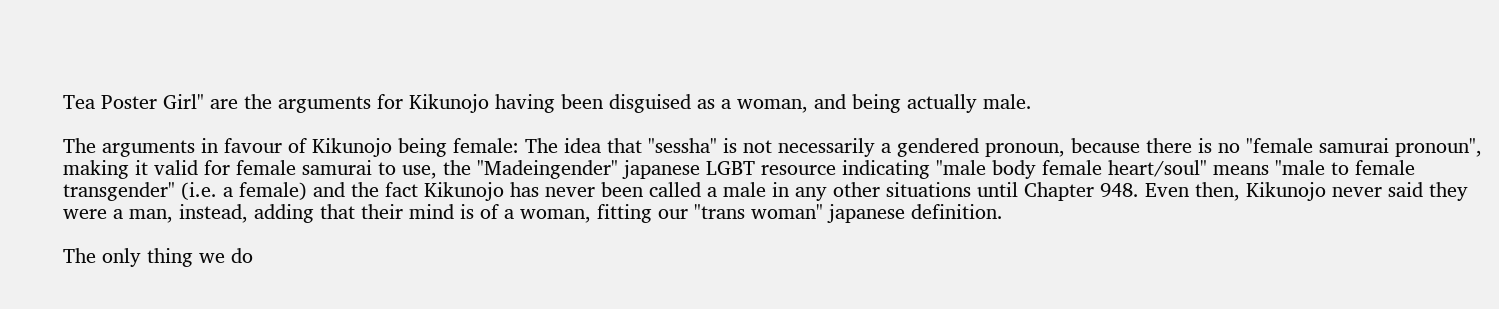Tea Poster Girl" are the arguments for Kikunojo having been disguised as a woman, and being actually male.

The arguments in favour of Kikunojo being female: The idea that "sessha" is not necessarily a gendered pronoun, because there is no "female samurai pronoun", making it valid for female samurai to use, the "Madeingender" japanese LGBT resource indicating "male body female heart/soul" means "male to female transgender" (i.e. a female) and the fact Kikunojo has never been called a male in any other situations until Chapter 948. Even then, Kikunojo never said they were a man, instead, adding that their mind is of a woman, fitting our "trans woman" japanese definition.

The only thing we do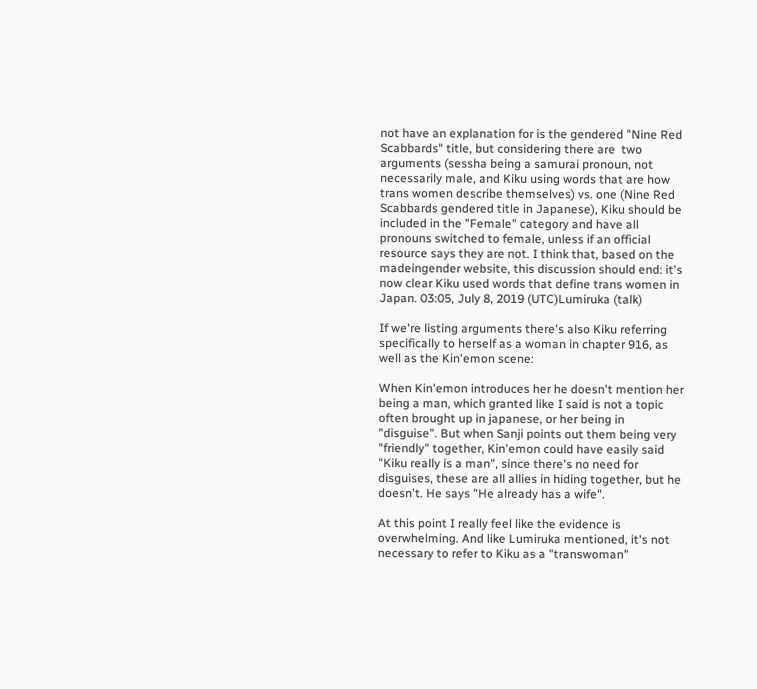not have an explanation for is the gendered "Nine Red Scabbards" title, but considering there are  two arguments (sessha being a samurai pronoun, not necessarily male, and Kiku using words that are how trans women describe themselves) vs. one (Nine Red Scabbards gendered title in Japanese), Kiku should be included in the "Female" category and have all pronouns switched to female, unless if an official resource says they are not. I think that, based on the madeingender website, this discussion should end: it's now clear Kiku used words that define trans women in Japan. 03:05, July 8, 2019 (UTC)Lumiruka (talk)

If we're listing arguments there's also Kiku referring specifically to herself as a woman in chapter 916, as well as the Kin'emon scene:

When Kin'emon introduces her he doesn't mention her being a man, which granted like I said is not a topic often brought up in japanese, or her being in "disguise". But when Sanji points out them being very "friendly" together, Kin'emon could have easily said "Kiku really is a man", since there's no need for disguises, these are all allies in hiding together, but he doesn't. He says "He already has a wife".

At this point I really feel like the evidence is overwhelming. And like Lumiruka mentioned, it's not necessary to refer to Kiku as a "transwoman"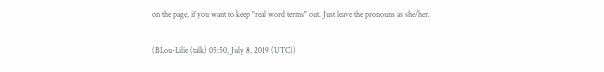on the page, if you want to keep "real word terms" out. Just leave the pronouns as she/her.

(BLou-Lilie (talk) 05:50, July 8, 2019 (UTC))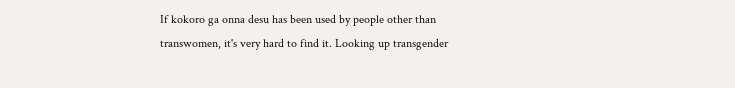If kokoro ga onna desu has been used by people other than transwomen, it's very hard to find it. Looking up transgender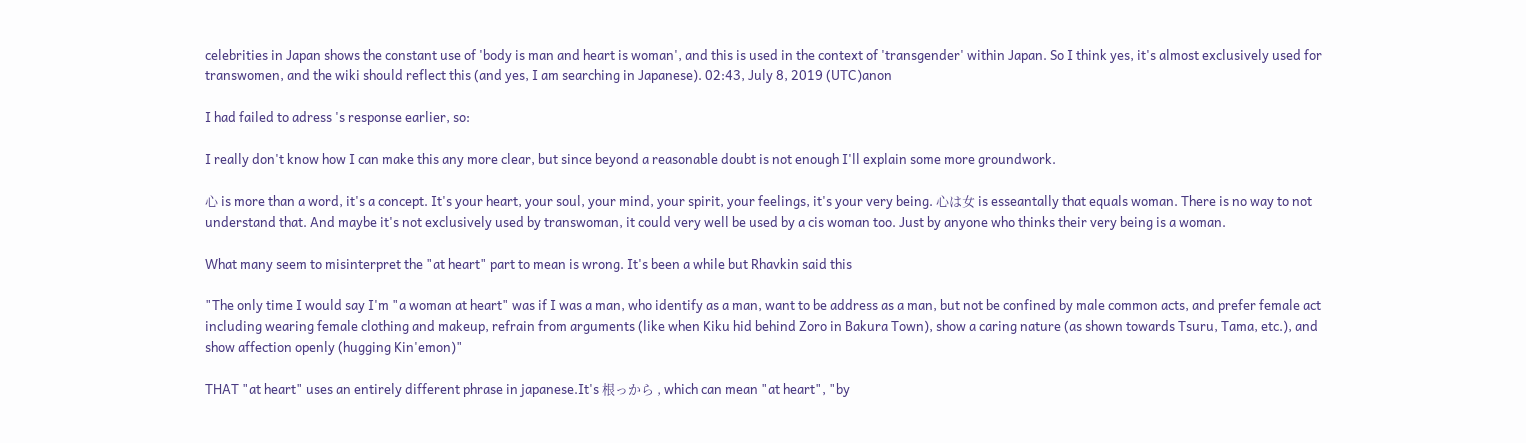celebrities in Japan shows the constant use of 'body is man and heart is woman', and this is used in the context of 'transgender' within Japan. So I think yes, it's almost exclusively used for transwomen, and the wiki should reflect this (and yes, I am searching in Japanese). 02:43, July 8, 2019 (UTC)anon

I had failed to adress 's response earlier, so:

I really don't know how I can make this any more clear, but since beyond a reasonable doubt is not enough I'll explain some more groundwork.

心 is more than a word, it's a concept. It's your heart, your soul, your mind, your spirit, your feelings, it's your very being. 心は女 is esseantally that equals woman. There is no way to not understand that. And maybe it's not exclusively used by transwoman, it could very well be used by a cis woman too. Just by anyone who thinks their very being is a woman.

What many seem to misinterpret the "at heart" part to mean is wrong. It's been a while but Rhavkin said this

"The only time I would say I'm "a woman at heart" was if I was a man, who identify as a man, want to be address as a man, but not be confined by male common acts, and prefer female act including wearing female clothing and makeup, refrain from arguments (like when Kiku hid behind Zoro in Bakura Town), show a caring nature (as shown towards Tsuru, Tama, etc.), and show affection openly (hugging Kin'emon)"

THAT "at heart" uses an entirely different phrase in japanese.It's 根っから , which can mean "at heart", "by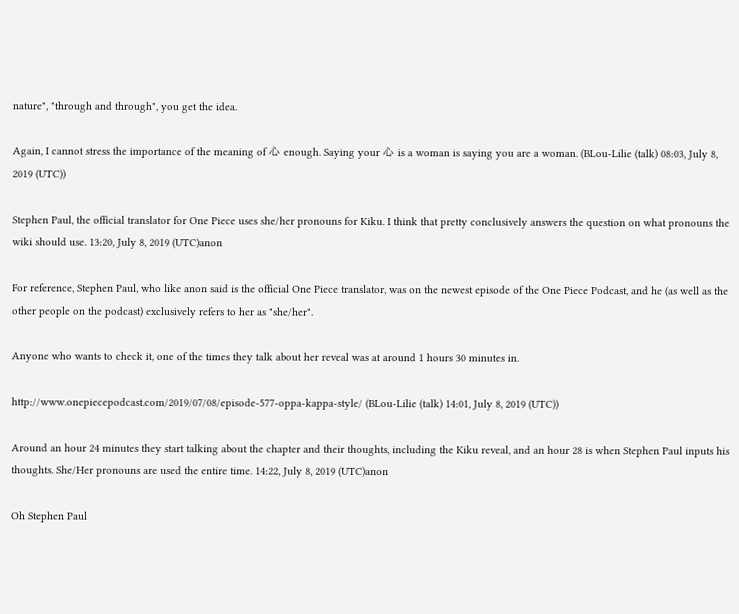nature", "through and through", you get the idea.

Again, I cannot stress the importance of the meaning of 心 enough. Saying your 心 is a woman is saying you are a woman. (BLou-Lilie (talk) 08:03, July 8, 2019 (UTC))

Stephen Paul, the official translator for One Piece uses she/her pronouns for Kiku. I think that pretty conclusively answers the question on what pronouns the wiki should use. 13:20, July 8, 2019 (UTC)anon

For reference, Stephen Paul, who like anon said is the official One Piece translator, was on the newest episode of the One Piece Podcast, and he (as well as the other people on the podcast) exclusively refers to her as "she/her".

Anyone who wants to check it, one of the times they talk about her reveal was at around 1 hours 30 minutes in.

http://www.onepiecepodcast.com/2019/07/08/episode-577-oppa-kappa-style/ (BLou-Lilie (talk) 14:01, July 8, 2019 (UTC))

Around an hour 24 minutes they start talking about the chapter and their thoughts, including the Kiku reveal, and an hour 28 is when Stephen Paul inputs his thoughts. She/Her pronouns are used the entire time. 14:22, July 8, 2019 (UTC)anon

Oh Stephen Paul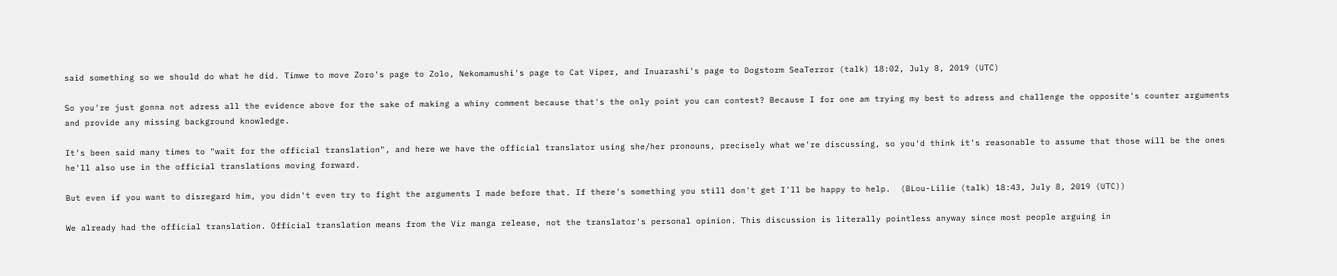said something so we should do what he did. Timwe to move Zoro's page to Zolo, Nekomamushi's page to Cat Viper, and Inuarashi's page to Dogstorm SeaTerror (talk) 18:02, July 8, 2019 (UTC)

So you're just gonna not adress all the evidence above for the sake of making a whiny comment because that's the only point you can contest? Because I for one am trying my best to adress and challenge the opposite's counter arguments and provide any missing background knowledge.

It's been said many times to "wait for the official translation", and here we have the official translator using she/her pronouns, precisely what we're discussing, so you'd think it's reasonable to assume that those will be the ones he'll also use in the official translations moving forward.

But even if you want to disregard him, you didn't even try to fight the arguments I made before that. If there's something you still don't get I'll be happy to help.  (BLou-Lilie (talk) 18:43, July 8, 2019 (UTC))

We already had the official translation. Official translation means from the Viz manga release, not the translator's personal opinion. This discussion is literally pointless anyway since most people arguing in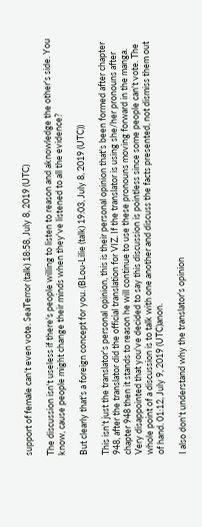support of female can't even vote. SeaTerror (talk) 18:58, July 8, 2019 (UTC)

The discussion isn't useless if there's people willing to listen to reason and aknowledge the other's side. You know, cause people might change their minds when they've listened to all the evidence?

But clearly that's a foreign concept for you. (BLou-Lilie (talk) 19:03, July 8, 2019 (UTC))

This isn't just the translator's personal opinion, this is their personal opinion that's been formed after chapter 948, after the translator did the official translation for VIZ. If the translator is using she/her pronouns after chapter 948 then it stands to reason he will continue to use these pronouns moving forward in the manga. Very disappointed that you've decided to say this discussion is pointless since some people can't vote. The whole point of a discussion is to talk with one another and discuss the facts presented, not dismiss them out of hand. 01:12, July 9, 2019 (UTC)anon.

I also don't understand why the translator's opinion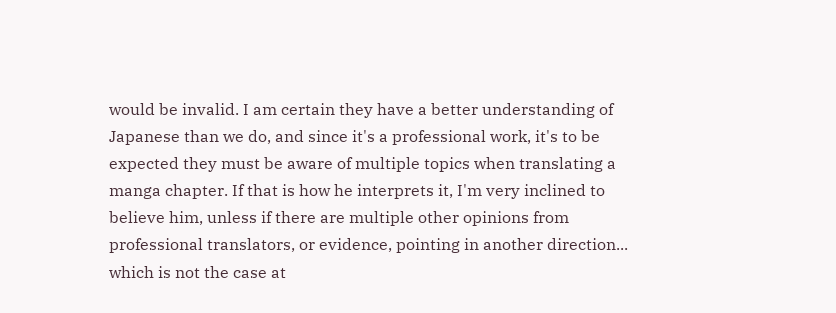would be invalid. I am certain they have a better understanding of Japanese than we do, and since it's a professional work, it's to be expected they must be aware of multiple topics when translating a manga chapter. If that is how he interprets it, I'm very inclined to believe him, unless if there are multiple other opinions from professional translators, or evidence, pointing in another direction... which is not the case at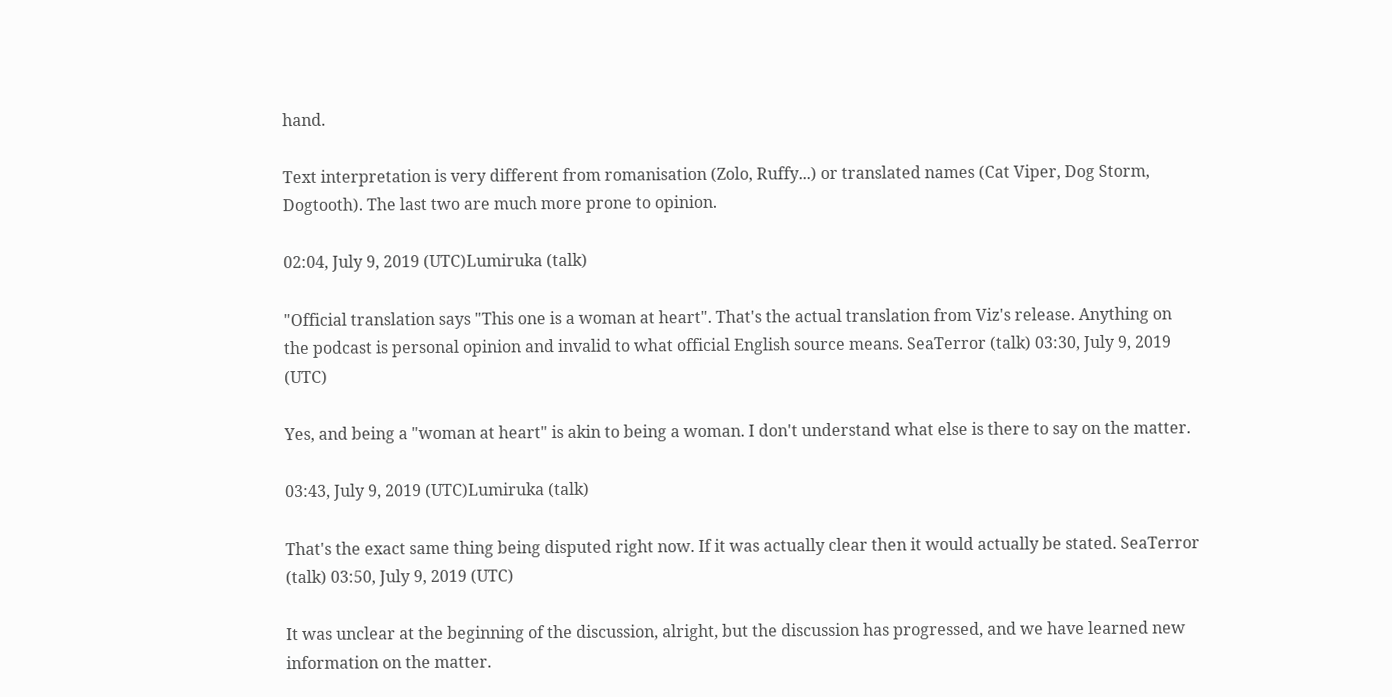hand.

Text interpretation is very different from romanisation (Zolo, Ruffy...) or translated names (Cat Viper, Dog Storm, Dogtooth). The last two are much more prone to opinion.

02:04, July 9, 2019 (UTC)Lumiruka (talk)

"Official translation says "This one is a woman at heart". That's the actual translation from Viz's release. Anything on the podcast is personal opinion and invalid to what official English source means. SeaTerror (talk) 03:30, July 9, 2019 (UTC)

Yes, and being a "woman at heart" is akin to being a woman. I don't understand what else is there to say on the matter.

03:43, July 9, 2019 (UTC)Lumiruka (talk)

That's the exact same thing being disputed right now. If it was actually clear then it would actually be stated. SeaTerror (talk) 03:50, July 9, 2019 (UTC)

It was unclear at the beginning of the discussion, alright, but the discussion has progressed, and we have learned new information on the matter.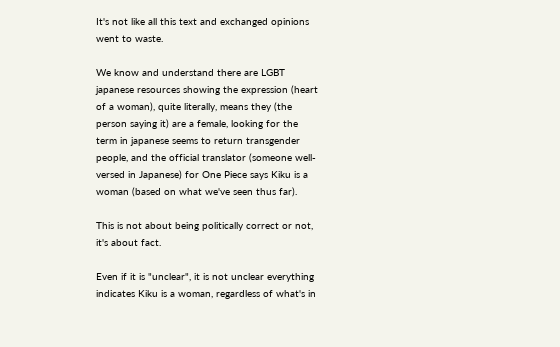It's not like all this text and exchanged opinions went to waste.

We know and understand there are LGBT japanese resources showing the expression (heart of a woman), quite literally, means they (the person saying it) are a female, looking for the term in japanese seems to return transgender people, and the official translator (someone well-versed in Japanese) for One Piece says Kiku is a woman (based on what we've seen thus far).

This is not about being politically correct or not, it's about fact.

Even if it is "unclear", it is not unclear everything indicates Kiku is a woman, regardless of what's in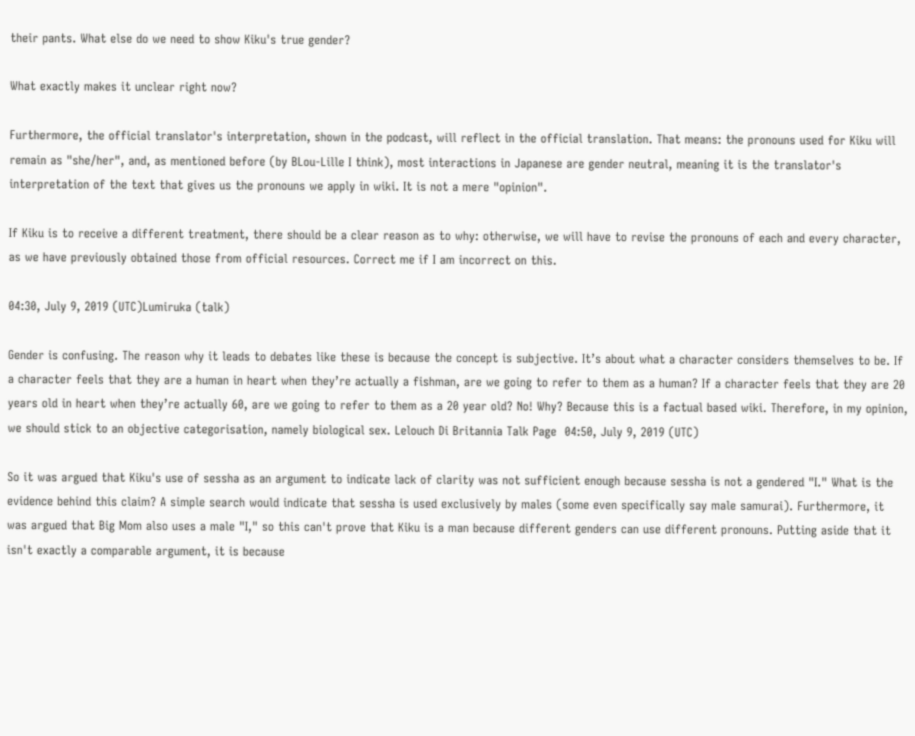their pants. What else do we need to show Kiku's true gender?

What exactly makes it unclear right now?

Furthermore, the official translator's interpretation, shown in the podcast, will reflect in the official translation. That means: the pronouns used for Kiku will remain as "she/her", and, as mentioned before (by BLou-Lille I think), most interactions in Japanese are gender neutral, meaning it is the translator's interpretation of the text that gives us the pronouns we apply in wiki. It is not a mere "opinion".

If Kiku is to receive a different treatment, there should be a clear reason as to why: otherwise, we will have to revise the pronouns of each and every character, as we have previously obtained those from official resources. Correct me if I am incorrect on this.

04:30, July 9, 2019 (UTC)Lumiruka (talk)

Gender is confusing. The reason why it leads to debates like these is because the concept is subjective. It’s about what a character considers themselves to be. If a character feels that they are a human in heart when they’re actually a fishman, are we going to refer to them as a human? If a character feels that they are 20 years old in heart when they’re actually 60, are we going to refer to them as a 20 year old? No! Why? Because this is a factual based wiki. Therefore, in my opinion, we should stick to an objective categorisation, namely biological sex. Lelouch Di Britannia Talk Page  04:50, July 9, 2019 (UTC)

So it was argued that Kiku's use of sessha as an argument to indicate lack of clarity was not sufficient enough because sessha is not a gendered "I." What is the evidence behind this claim? A simple search would indicate that sessha is used exclusively by males (some even specifically say male samurai). Furthermore, it was argued that Big Mom also uses a male "I," so this can't prove that Kiku is a man because different genders can use different pronouns. Putting aside that it isn't exactly a comparable argument, it is because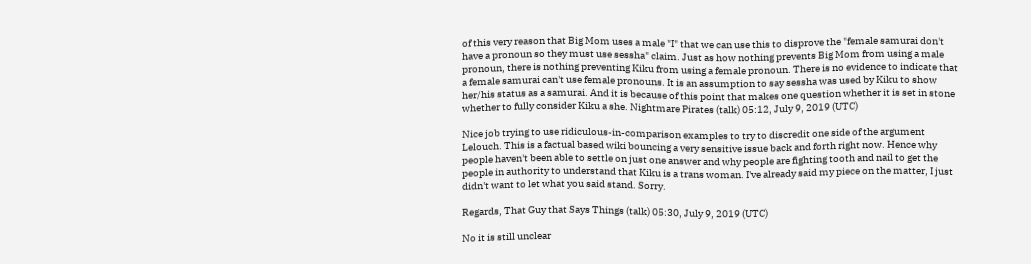of this very reason that Big Mom uses a male "I" that we can use this to disprove the "female samurai don't have a pronoun so they must use sessha" claim. Just as how nothing prevents Big Mom from using a male pronoun, there is nothing preventing Kiku from using a female pronoun. There is no evidence to indicate that a female samurai can't use female pronouns. It is an assumption to say sessha was used by Kiku to show her/his status as a samurai. And it is because of this point that makes one question whether it is set in stone whether to fully consider Kiku a she. Nightmare Pirates (talk) 05:12, July 9, 2019 (UTC)

Nice job trying to use ridiculous-in-comparison examples to try to discredit one side of the argument Lelouch. This is a factual based wiki bouncing a very sensitive issue back and forth right now. Hence why people haven't been able to settle on just one answer and why people are fighting tooth and nail to get the people in authority to understand that Kiku is a trans woman. I've already said my piece on the matter, I just didn't want to let what you said stand. Sorry.

Regards, That Guy that Says Things (talk) 05:30, July 9, 2019 (UTC)

No it is still unclear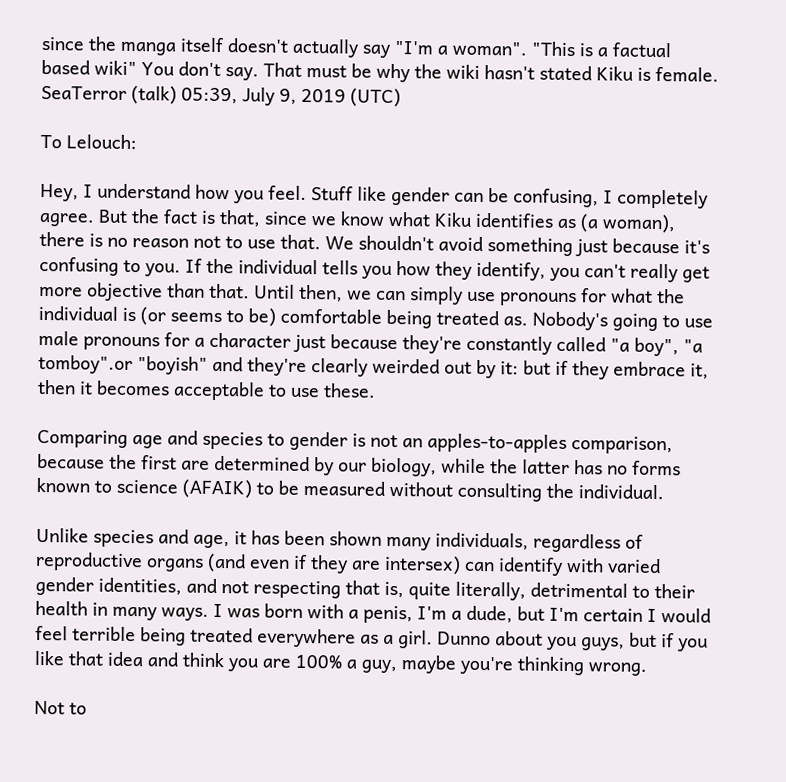since the manga itself doesn't actually say "I'm a woman". "This is a factual based wiki" You don't say. That must be why the wiki hasn't stated Kiku is female. SeaTerror (talk) 05:39, July 9, 2019 (UTC)

To Lelouch:

Hey, I understand how you feel. Stuff like gender can be confusing, I completely agree. But the fact is that, since we know what Kiku identifies as (a woman), there is no reason not to use that. We shouldn't avoid something just because it's confusing to you. If the individual tells you how they identify, you can't really get more objective than that. Until then, we can simply use pronouns for what the individual is (or seems to be) comfortable being treated as. Nobody's going to use male pronouns for a character just because they're constantly called "a boy", "a tomboy".or "boyish" and they're clearly weirded out by it: but if they embrace it, then it becomes acceptable to use these.

Comparing age and species to gender is not an apples-to-apples comparison, because the first are determined by our biology, while the latter has no forms known to science (AFAIK) to be measured without consulting the individual.

Unlike species and age, it has been shown many individuals, regardless of reproductive organs (and even if they are intersex) can identify with varied gender identities, and not respecting that is, quite literally, detrimental to their health in many ways. I was born with a penis, I'm a dude, but I'm certain I would feel terrible being treated everywhere as a girl. Dunno about you guys, but if you like that idea and think you are 100% a guy, maybe you're thinking wrong.

Not to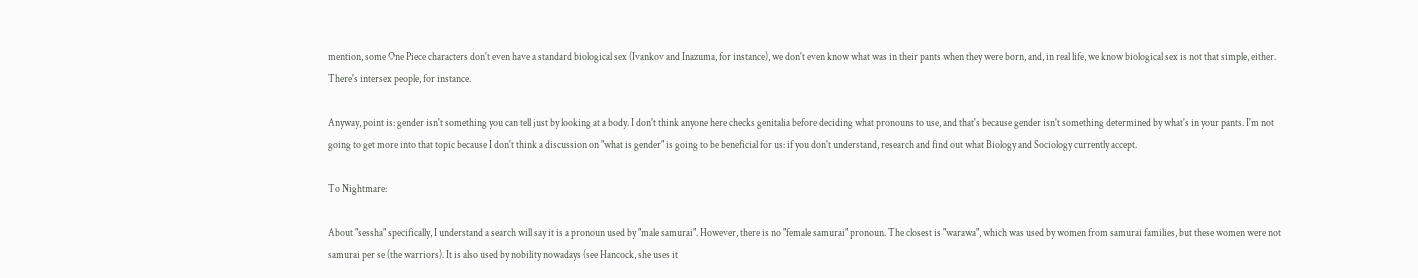mention, some One Piece characters don't even have a standard biological sex (Ivankov and Inazuma, for instance), we don't even know what was in their pants when they were born, and, in real life, we know biological sex is not that simple, either. There's intersex people, for instance.

Anyway, point is: gender isn't something you can tell just by looking at a body. I don't think anyone here checks genitalia before deciding what pronouns to use, and that's because gender isn't something determined by what's in your pants. I'm not going to get more into that topic because I don't think a discussion on "what is gender" is going to be beneficial for us: if you don't understand, research and find out what Biology and Sociology currently accept.

To Nightmare:

About "sessha" specifically, I understand a search will say it is a pronoun used by "male samurai". However, there is no "female samurai" pronoun. The closest is "warawa", which was used by women from samurai families, but these women were not samurai per se (the warriors). It is also used by nobility nowadays (see Hancock, she uses it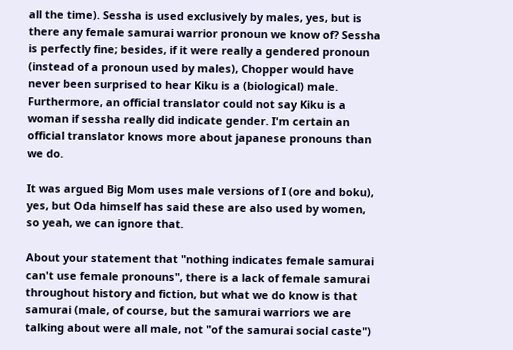all the time). Sessha is used exclusively by males, yes, but is there any female samurai warrior pronoun we know of? Sessha is perfectly fine; besides, if it were really a gendered pronoun (instead of a pronoun used by males), Chopper would have never been surprised to hear Kiku is a (biological) male. Furthermore, an official translator could not say Kiku is a woman if sessha really did indicate gender. I'm certain an official translator knows more about japanese pronouns than we do.

It was argued Big Mom uses male versions of I (ore and boku), yes, but Oda himself has said these are also used by women, so yeah, we can ignore that.

About your statement that "nothing indicates female samurai can't use female pronouns", there is a lack of female samurai throughout history and fiction, but what we do know is that samurai (male, of course, but the samurai warriors we are talking about were all male, not "of the samurai social caste")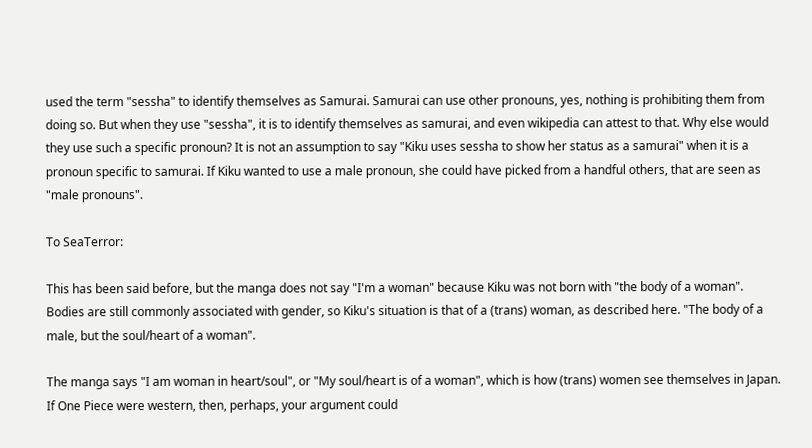used the term "sessha" to identify themselves as Samurai. Samurai can use other pronouns, yes, nothing is prohibiting them from doing so. But when they use "sessha", it is to identify themselves as samurai, and even wikipedia can attest to that. Why else would they use such a specific pronoun? It is not an assumption to say "Kiku uses sessha to show her status as a samurai" when it is a pronoun specific to samurai. If Kiku wanted to use a male pronoun, she could have picked from a handful others, that are seen as "male pronouns".

To SeaTerror:

This has been said before, but the manga does not say "I'm a woman" because Kiku was not born with "the body of a woman". Bodies are still commonly associated with gender, so Kiku's situation is that of a (trans) woman, as described here. "The body of a male, but the soul/heart of a woman".

The manga says "I am woman in heart/soul", or "My soul/heart is of a woman", which is how (trans) women see themselves in Japan. If One Piece were western, then, perhaps, your argument could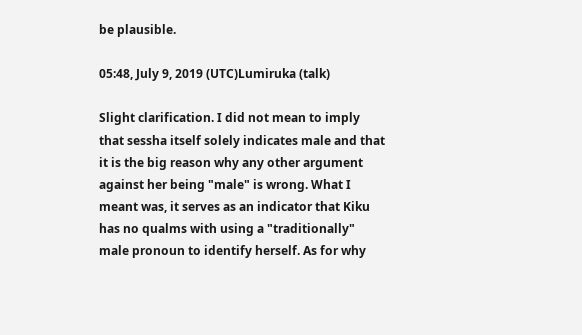be plausible.

05:48, July 9, 2019 (UTC)Lumiruka (talk)

Slight clarification. I did not mean to imply that sessha itself solely indicates male and that it is the big reason why any other argument against her being "male" is wrong. What I meant was, it serves as an indicator that Kiku has no qualms with using a "traditionally" male pronoun to identify herself. As for why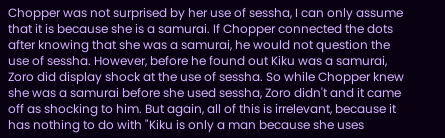Chopper was not surprised by her use of sessha, I can only assume that it is because she is a samurai. If Chopper connected the dots after knowing that she was a samurai, he would not question the use of sessha. However, before he found out Kiku was a samurai, Zoro did display shock at the use of sessha. So while Chopper knew she was a samurai before she used sessha, Zoro didn't and it came off as shocking to him. But again, all of this is irrelevant, because it has nothing to do with "Kiku is only a man because she uses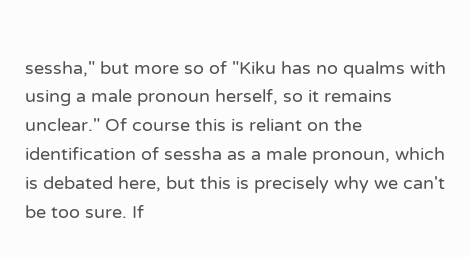sessha," but more so of "Kiku has no qualms with using a male pronoun herself, so it remains unclear." Of course this is reliant on the identification of sessha as a male pronoun, which is debated here, but this is precisely why we can't be too sure. If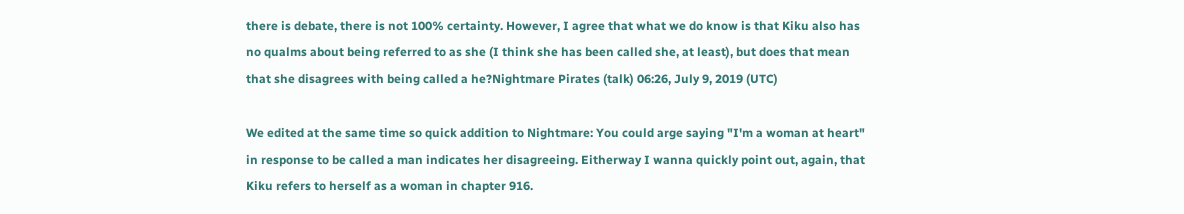there is debate, there is not 100% certainty. However, I agree that what we do know is that Kiku also has no qualms about being referred to as she (I think she has been called she, at least), but does that mean that she disagrees with being called a he?Nightmare Pirates (talk) 06:26, July 9, 2019 (UTC)

We edited at the same time so quick addition to Nightmare: You could arge saying "I'm a woman at heart" in response to be called a man indicates her disagreeing. Eitherway I wanna quickly point out, again, that Kiku refers to herself as a woman in chapter 916.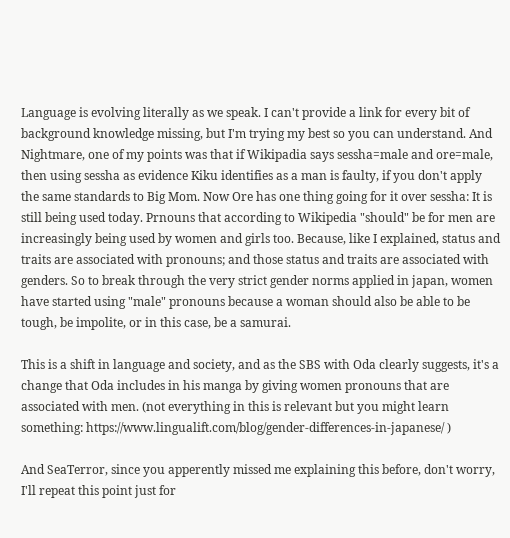Language is evolving literally as we speak. I can't provide a link for every bit of background knowledge missing, but I'm trying my best so you can understand. And Nightmare, one of my points was that if Wikipadia says sessha=male and ore=male, then using sessha as evidence Kiku identifies as a man is faulty, if you don't apply the same standards to Big Mom. Now Ore has one thing going for it over sessha: It is still being used today. Prnouns that according to Wikipedia "should" be for men are increasingly being used by women and girls too. Because, like I explained, status and traits are associated with pronouns; and those status and traits are associated with genders. So to break through the very strict gender norms applied in japan, women have started using "male" pronouns because a woman should also be able to be tough, be impolite, or in this case, be a samurai.

This is a shift in language and society, and as the SBS with Oda clearly suggests, it's a change that Oda includes in his manga by giving women pronouns that are associated with men. (not everything in this is relevant but you might learn something: https://www.lingualift.com/blog/gender-differences-in-japanese/ )

And SeaTerror, since you apperently missed me explaining this before, don't worry, I'll repeat this point just for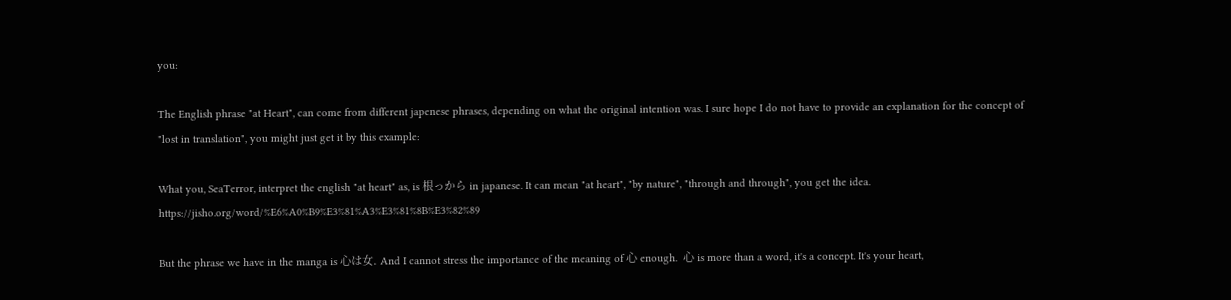you:

The English phrase "at Heart", can come from different japenese phrases, depending on what the original intention was. I sure hope I do not have to provide an explanation for the concept of "lost in translation", you might just get it by this example:

What you, SeaTerror, interpret the english "at heart" as, is 根っから in japanese. It can mean "at heart", "by nature", "through and through", you get the idea. https://jisho.org/word/%E6%A0%B9%E3%81%A3%E3%81%8B%E3%82%89

But the phrase we have in the manga is 心は女. And I cannot stress the importance of the meaning of 心 enough.  心 is more than a word, it's a concept. It's your heart,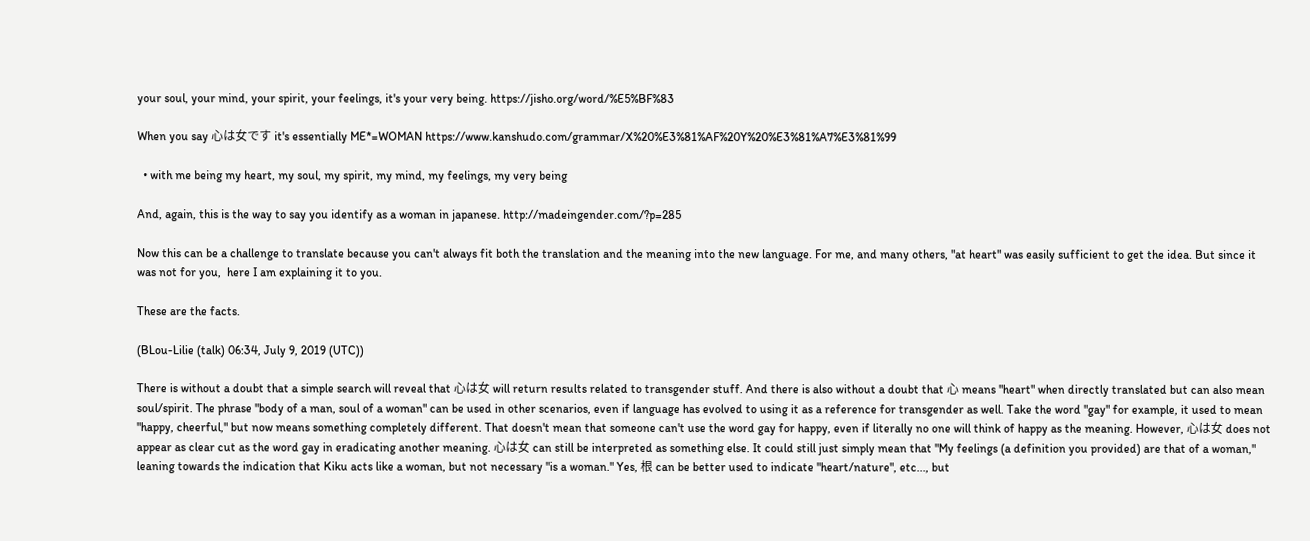your soul, your mind, your spirit, your feelings, it's your very being. https://jisho.org/word/%E5%BF%83

When you say 心は女です it's essentially ME*=WOMAN https://www.kanshudo.com/grammar/X%20%E3%81%AF%20Y%20%E3%81%A7%E3%81%99

  • with me being my heart, my soul, my spirit, my mind, my feelings, my very being

And, again, this is the way to say you identify as a woman in japanese. http://madeingender.com/?p=285

Now this can be a challenge to translate because you can't always fit both the translation and the meaning into the new language. For me, and many others, "at heart" was easily sufficient to get the idea. But since it was not for you,  here I am explaining it to you.

These are the facts.

(BLou-Lilie (talk) 06:34, July 9, 2019 (UTC))

There is without a doubt that a simple search will reveal that 心は女 will return results related to transgender stuff. And there is also without a doubt that 心 means "heart" when directly translated but can also mean soul/spirit. The phrase "body of a man, soul of a woman" can be used in other scenarios, even if language has evolved to using it as a reference for transgender as well. Take the word "gay" for example, it used to mean "happy, cheerful," but now means something completely different. That doesn't mean that someone can't use the word gay for happy, even if literally no one will think of happy as the meaning. However, 心は女 does not appear as clear cut as the word gay in eradicating another meaning. 心は女 can still be interpreted as something else. It could still just simply mean that "My feelings (a definition you provided) are that of a woman," leaning towards the indication that Kiku acts like a woman, but not necessary "is a woman." Yes, 根 can be better used to indicate "heart/nature", etc..., but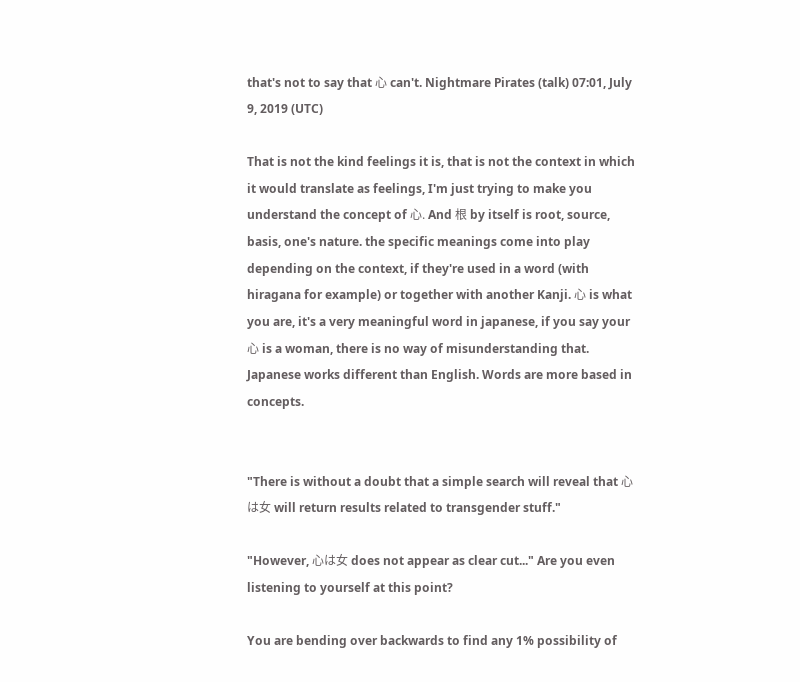that's not to say that 心 can't. Nightmare Pirates (talk) 07:01, July 9, 2019 (UTC)

That is not the kind feelings it is, that is not the context in which it would translate as feelings, I'm just trying to make you understand the concept of 心. And 根 by itself is root, source, basis, one's nature. the specific meanings come into play depending on the context, if they're used in a word (with hiragana for example) or together with another Kanji. 心 is what you are, it's a very meaningful word in japanese, if you say your 心 is a woman, there is no way of misunderstanding that. Japanese works different than English. Words are more based in concepts.


"There is without a doubt that a simple search will reveal that 心は女 will return results related to transgender stuff."

"However, 心は女 does not appear as clear cut..." Are you even listening to yourself at this point?

You are bending over backwards to find any 1% possibility of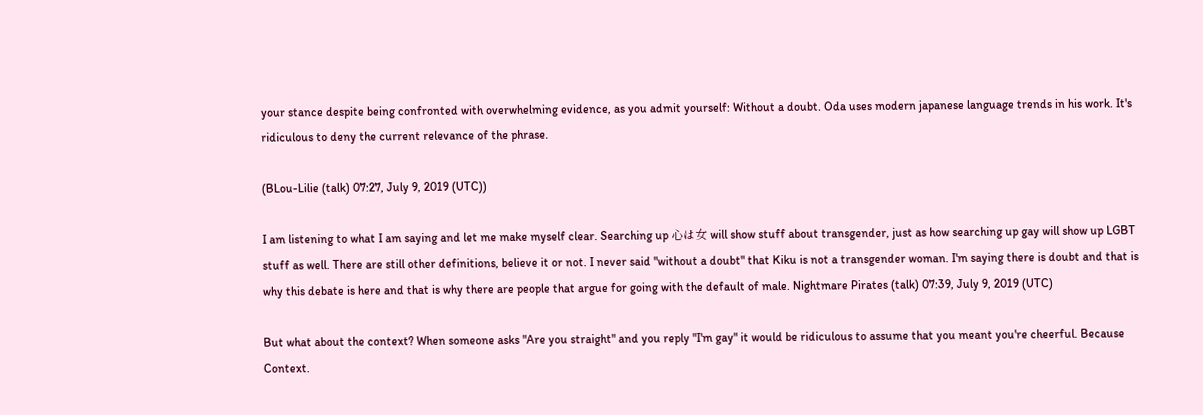your stance despite being confronted with overwhelming evidence, as you admit yourself: Without a doubt. Oda uses modern japanese language trends in his work. It's ridiculous to deny the current relevance of the phrase.

(BLou-Lilie (talk) 07:27, July 9, 2019 (UTC))

I am listening to what I am saying and let me make myself clear. Searching up 心は女 will show stuff about transgender, just as how searching up gay will show up LGBT stuff as well. There are still other definitions, believe it or not. I never said "without a doubt" that Kiku is not a transgender woman. I'm saying there is doubt and that is why this debate is here and that is why there are people that argue for going with the default of male. Nightmare Pirates (talk) 07:39, July 9, 2019 (UTC)

But what about the context? When someone asks "Are you straight" and you reply "I'm gay" it would be ridiculous to assume that you meant you're cheerful. Because Context.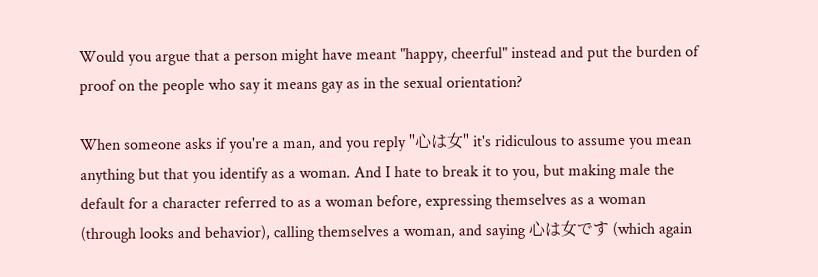Would you argue that a person might have meant "happy, cheerful" instead and put the burden of proof on the people who say it means gay as in the sexual orientation?

When someone asks if you're a man, and you reply "心は女" it's ridiculous to assume you mean anything but that you identify as a woman. And I hate to break it to you, but making male the default for a character referred to as a woman before, expressing themselves as a woman (through looks and behavior), calling themselves a woman, and saying 心は女です (which again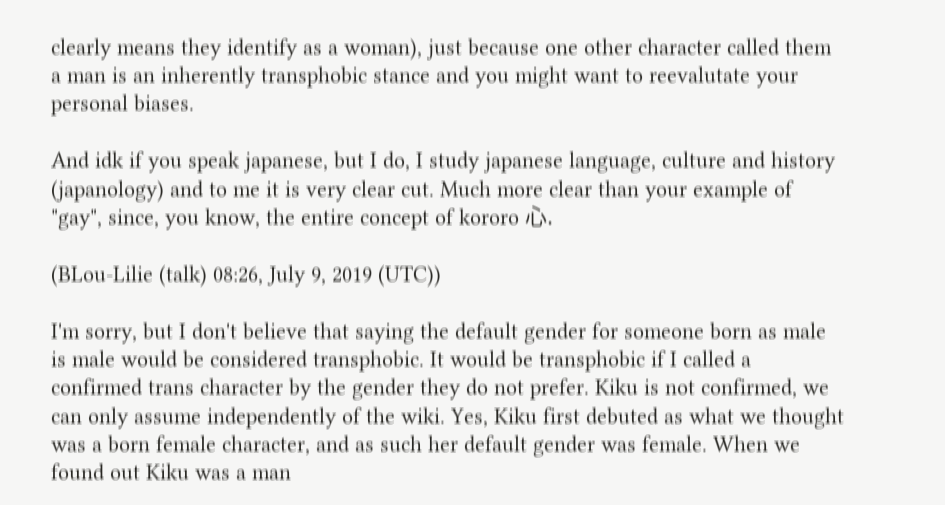clearly means they identify as a woman), just because one other character called them a man is an inherently transphobic stance and you might want to reevalutate your personal biases.

And idk if you speak japanese, but I do, I study japanese language, culture and history (japanology) and to me it is very clear cut. Much more clear than your example of "gay", since, you know, the entire concept of kororo 心.

(BLou-Lilie (talk) 08:26, July 9, 2019 (UTC))

I'm sorry, but I don't believe that saying the default gender for someone born as male is male would be considered transphobic. It would be transphobic if I called a confirmed trans character by the gender they do not prefer. Kiku is not confirmed, we can only assume independently of the wiki. Yes, Kiku first debuted as what we thought was a born female character, and as such her default gender was female. When we found out Kiku was a man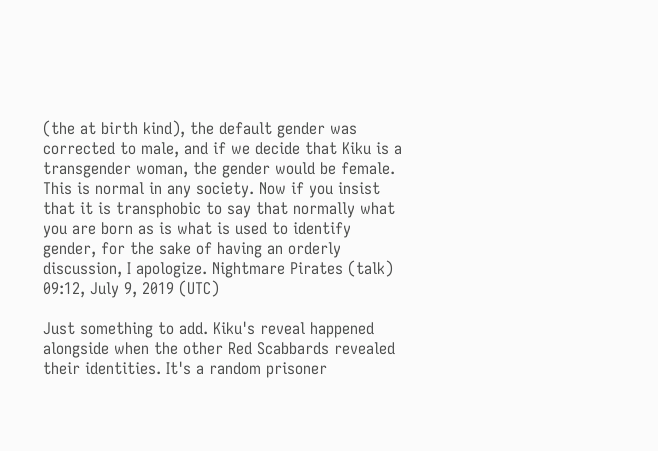(the at birth kind), the default gender was corrected to male, and if we decide that Kiku is a transgender woman, the gender would be female. This is normal in any society. Now if you insist that it is transphobic to say that normally what you are born as is what is used to identify gender, for the sake of having an orderly discussion, I apologize. Nightmare Pirates (talk) 09:12, July 9, 2019 (UTC)

Just something to add. Kiku's reveal happened alongside when the other Red Scabbards revealed their identities. It's a random prisoner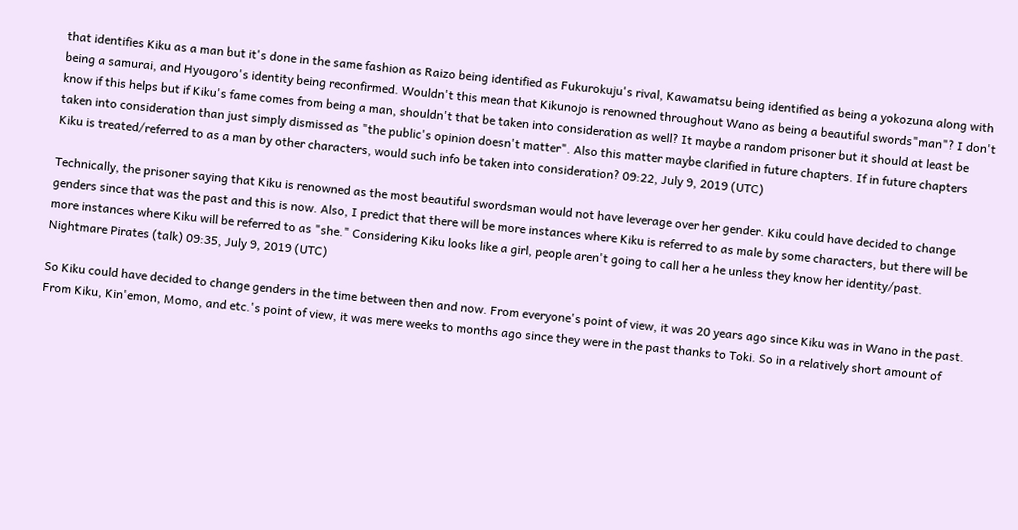that identifies Kiku as a man but it's done in the same fashion as Raizo being identified as Fukurokuju's rival, Kawamatsu being identified as being a yokozuna along with being a samurai, and Hyougoro's identity being reconfirmed. Wouldn't this mean that Kikunojo is renowned throughout Wano as being a beautiful swords"man"? I don't know if this helps but if Kiku's fame comes from being a man, shouldn't that be taken into consideration as well? It maybe a random prisoner but it should at least be taken into consideration than just simply dismissed as "the public's opinion doesn't matter". Also this matter maybe clarified in future chapters. If in future chapters Kiku is treated/referred to as a man by other characters, would such info be taken into consideration? 09:22, July 9, 2019 (UTC)

Technically, the prisoner saying that Kiku is renowned as the most beautiful swordsman would not have leverage over her gender. Kiku could have decided to change genders since that was the past and this is now. Also, I predict that there will be more instances where Kiku is referred to as male by some characters, but there will be more instances where Kiku will be referred to as "she." Considering Kiku looks like a girl, people aren't going to call her a he unless they know her identity/past. Nightmare Pirates (talk) 09:35, July 9, 2019 (UTC)

So Kiku could have decided to change genders in the time between then and now. From everyone's point of view, it was 20 years ago since Kiku was in Wano in the past. From Kiku, Kin'emon, Momo, and etc.'s point of view, it was mere weeks to months ago since they were in the past thanks to Toki. So in a relatively short amount of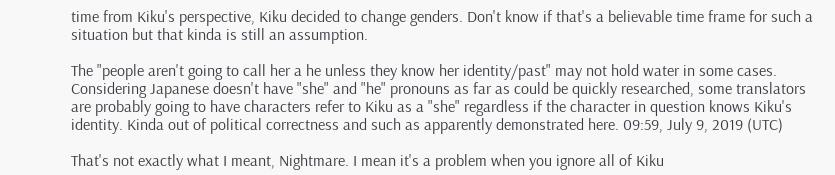time from Kiku's perspective, Kiku decided to change genders. Don't know if that's a believable time frame for such a situation but that kinda is still an assumption.

The "people aren't going to call her a he unless they know her identity/past" may not hold water in some cases. Considering Japanese doesn't have "she" and "he" pronouns as far as could be quickly researched, some translators are probably going to have characters refer to Kiku as a "she" regardless if the character in question knows Kiku's identity. Kinda out of political correctness and such as apparently demonstrated here. 09:59, July 9, 2019 (UTC)

That's not exactly what I meant, Nightmare. I mean it's a problem when you ignore all of Kiku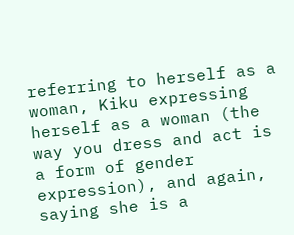referring to herself as a woman, Kiku expressing herself as a woman (the way you dress and act is a form of gender expression), and again, saying she is a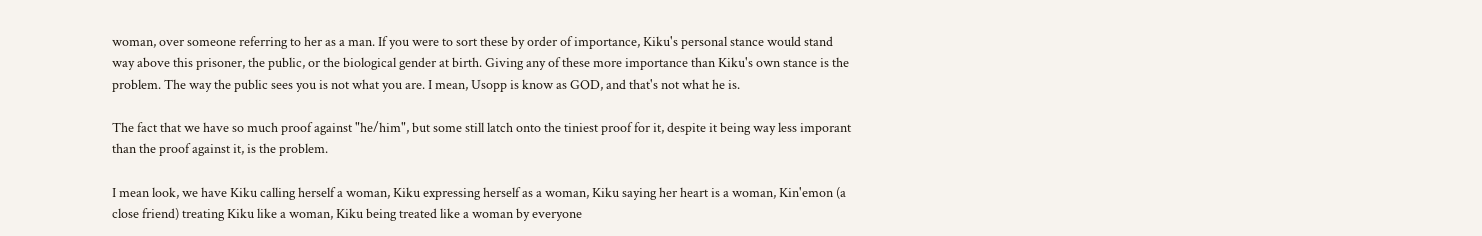woman, over someone referring to her as a man. If you were to sort these by order of importance, Kiku's personal stance would stand way above this prisoner, the public, or the biological gender at birth. Giving any of these more importance than Kiku's own stance is the problem. The way the public sees you is not what you are. I mean, Usopp is know as GOD, and that's not what he is.

The fact that we have so much proof against "he/him", but some still latch onto the tiniest proof for it, despite it being way less imporant than the proof against it, is the problem.

I mean look, we have Kiku calling herself a woman, Kiku expressing herself as a woman, Kiku saying her heart is a woman, Kin'emon (a close friend) treating Kiku like a woman, Kiku being treated like a woman by everyone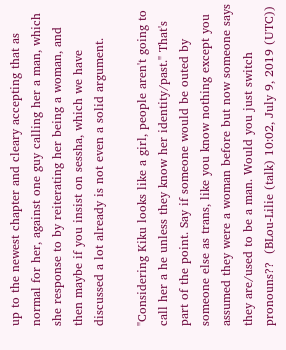up to the newest chapter and cleary accepting that as normal for her, against one guy calling her a man, which she response to by reiterating her being a woman, and then maybe if you insist on sessha, which we have discussed a lot already is not even a solid argument.

"Considering Kiku looks like a girl, people aren't going to call her a he unless they know her identity/past." That's part of the point. Say if someone would be outed by someone else as trans, like you know nothing except you assumed they were a woman before but now someone says they are/used to be a man. Would you just switch pronouns??  (BLou-Lilie (talk) 10:02, July 9, 2019 (UTC))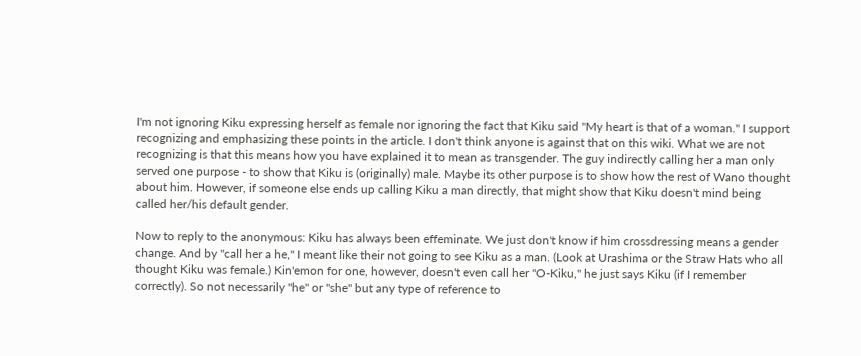I'm not ignoring Kiku expressing herself as female nor ignoring the fact that Kiku said "My heart is that of a woman." I support recognizing and emphasizing these points in the article. I don't think anyone is against that on this wiki. What we are not recognizing is that this means how you have explained it to mean as transgender. The guy indirectly calling her a man only served one purpose - to show that Kiku is (originally) male. Maybe its other purpose is to show how the rest of Wano thought about him. However, if someone else ends up calling Kiku a man directly, that might show that Kiku doesn't mind being called her/his default gender.

Now to reply to the anonymous: Kiku has always been effeminate. We just don't know if him crossdressing means a gender change. And by "call her a he," I meant like their not going to see Kiku as a man. (Look at Urashima or the Straw Hats who all thought Kiku was female.) Kin'emon for one, however, doesn't even call her "O-Kiku," he just says Kiku (if I remember correctly). So not necessarily "he" or "she" but any type of reference to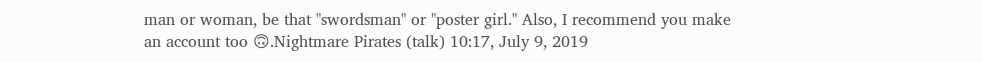man or woman, be that "swordsman" or "poster girl." Also, I recommend you make an account too 🙃.Nightmare Pirates (talk) 10:17, July 9, 2019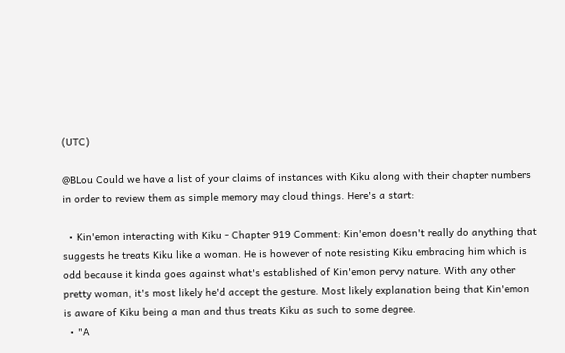(UTC)

@BLou Could we have a list of your claims of instances with Kiku along with their chapter numbers in order to review them as simple memory may cloud things. Here's a start:

  • Kin'emon interacting with Kiku - Chapter 919 Comment: Kin'emon doesn't really do anything that suggests he treats Kiku like a woman. He is however of note resisting Kiku embracing him which is odd because it kinda goes against what's established of Kin'emon pervy nature. With any other pretty woman, it's most likely he'd accept the gesture. Most likely explanation being that Kin'emon is aware of Kiku being a man and thus treats Kiku as such to some degree.
  • "A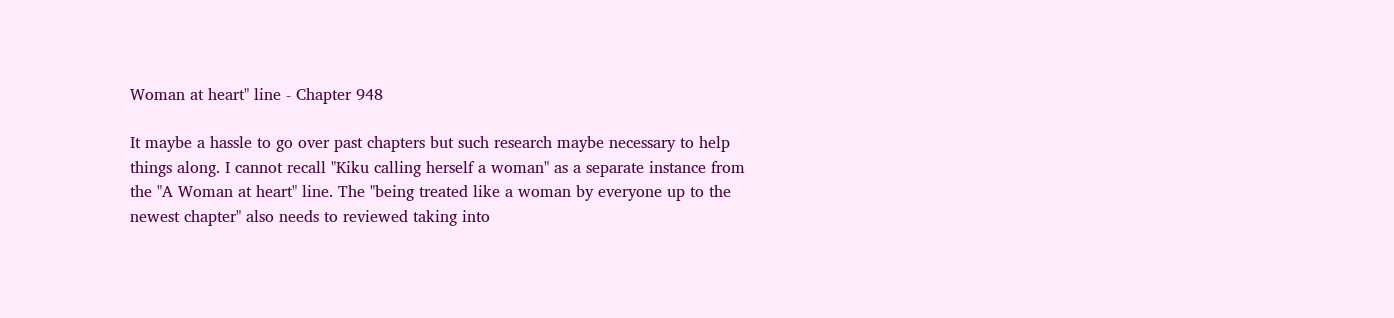Woman at heart" line - Chapter 948

It maybe a hassle to go over past chapters but such research maybe necessary to help things along. I cannot recall "Kiku calling herself a woman" as a separate instance from the "A Woman at heart" line. The "being treated like a woman by everyone up to the newest chapter" also needs to reviewed taking into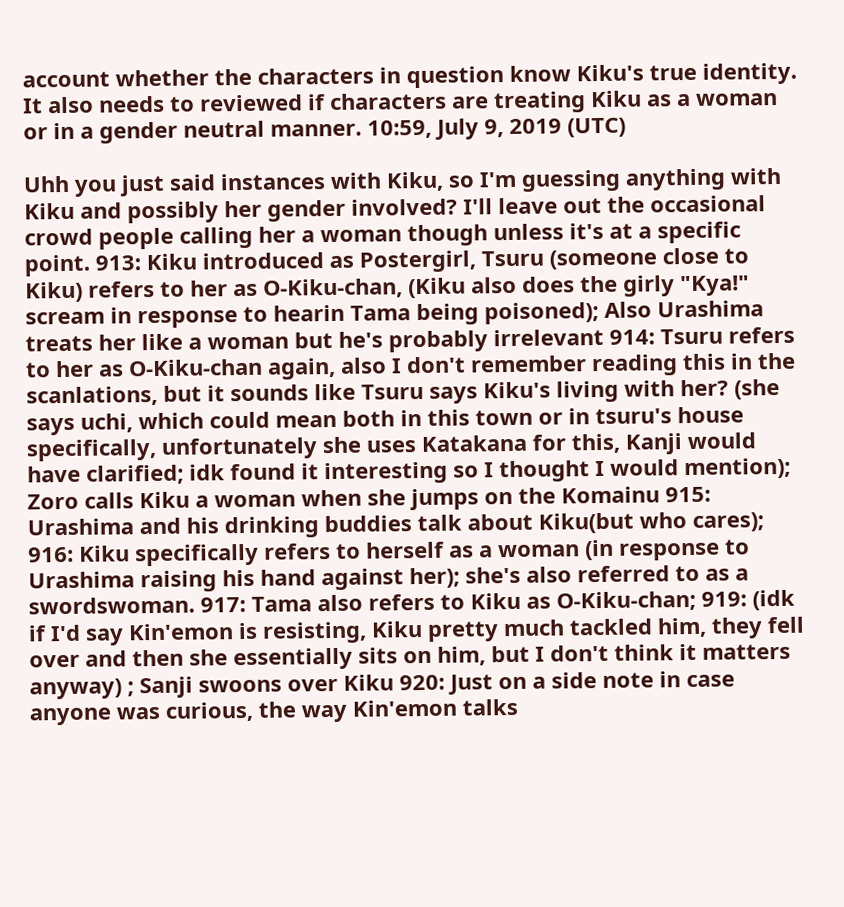account whether the characters in question know Kiku's true identity. It also needs to reviewed if characters are treating Kiku as a woman or in a gender neutral manner. 10:59, July 9, 2019 (UTC)

Uhh you just said instances with Kiku, so I'm guessing anything with Kiku and possibly her gender involved? I'll leave out the occasional crowd people calling her a woman though unless it's at a specific point. 913: Kiku introduced as Postergirl, Tsuru (someone close to Kiku) refers to her as O-Kiku-chan, (Kiku also does the girly "Kya!" scream in response to hearin Tama being poisoned); Also Urashima treats her like a woman but he's probably irrelevant 914: Tsuru refers to her as O-Kiku-chan again, also I don't remember reading this in the scanlations, but it sounds like Tsuru says Kiku's living with her? (she says uchi, which could mean both in this town or in tsuru's house specifically, unfortunately she uses Katakana for this, Kanji would have clarified; idk found it interesting so I thought I would mention); Zoro calls Kiku a woman when she jumps on the Komainu 915: Urashima and his drinking buddies talk about Kiku(but who cares); 916: Kiku specifically refers to herself as a woman (in response to Urashima raising his hand against her); she's also referred to as a swordswoman. 917: Tama also refers to Kiku as O-Kiku-chan; 919: (idk if I'd say Kin'emon is resisting, Kiku pretty much tackled him, they fell over and then she essentially sits on him, but I don't think it matters anyway) ; Sanji swoons over Kiku 920: Just on a side note in case anyone was curious, the way Kin'emon talks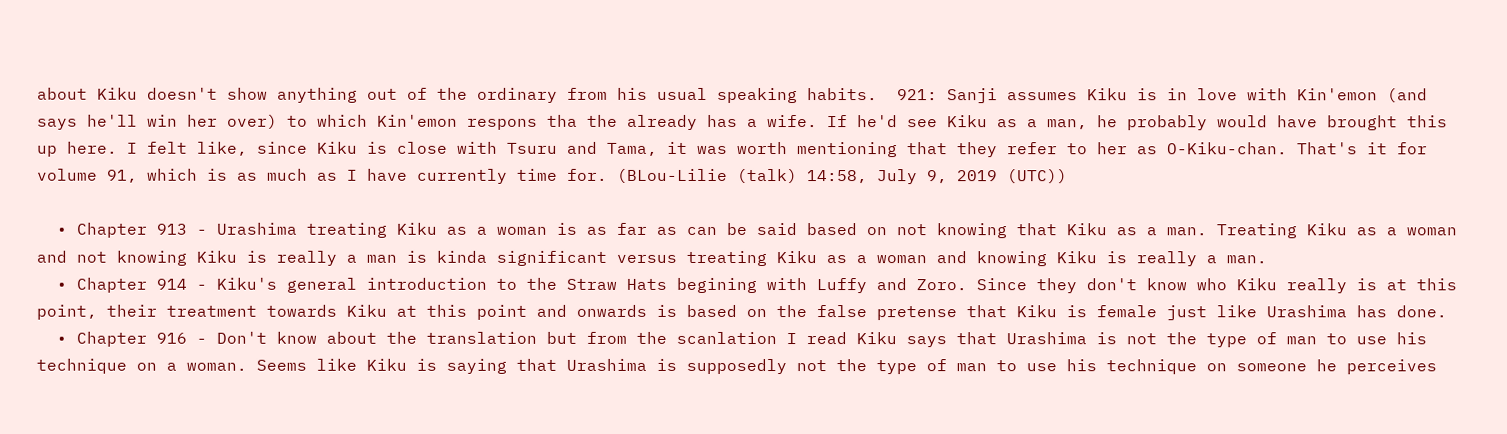about Kiku doesn't show anything out of the ordinary from his usual speaking habits.  921: Sanji assumes Kiku is in love with Kin'emon (and says he'll win her over) to which Kin'emon respons tha the already has a wife. If he'd see Kiku as a man, he probably would have brought this up here. I felt like, since Kiku is close with Tsuru and Tama, it was worth mentioning that they refer to her as O-Kiku-chan. That's it for volume 91, which is as much as I have currently time for. (BLou-Lilie (talk) 14:58, July 9, 2019 (UTC))

  • Chapter 913 - Urashima treating Kiku as a woman is as far as can be said based on not knowing that Kiku as a man. Treating Kiku as a woman and not knowing Kiku is really a man is kinda significant versus treating Kiku as a woman and knowing Kiku is really a man.
  • Chapter 914 - Kiku's general introduction to the Straw Hats begining with Luffy and Zoro. Since they don't know who Kiku really is at this point, their treatment towards Kiku at this point and onwards is based on the false pretense that Kiku is female just like Urashima has done.
  • Chapter 916 - Don't know about the translation but from the scanlation I read Kiku says that Urashima is not the type of man to use his technique on a woman. Seems like Kiku is saying that Urashima is supposedly not the type of man to use his technique on someone he perceives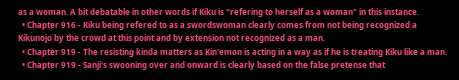as a woman. A bit debatable in other words if Kiku is "refering to herself as a woman" in this instance.
  • Chapter 916 - Kiku being refered to as a swordswoman clearly comes from not being recognized a Kikunojo by the crowd at this point and by extension not recognized as a man.
  • Chapter 919 - The resisting kinda matters as Kin'emon is acting in a way as if he is treating Kiku like a man.
  • Chapter 919 - Sanji's swooning over and onward is clearly based on the false pretense that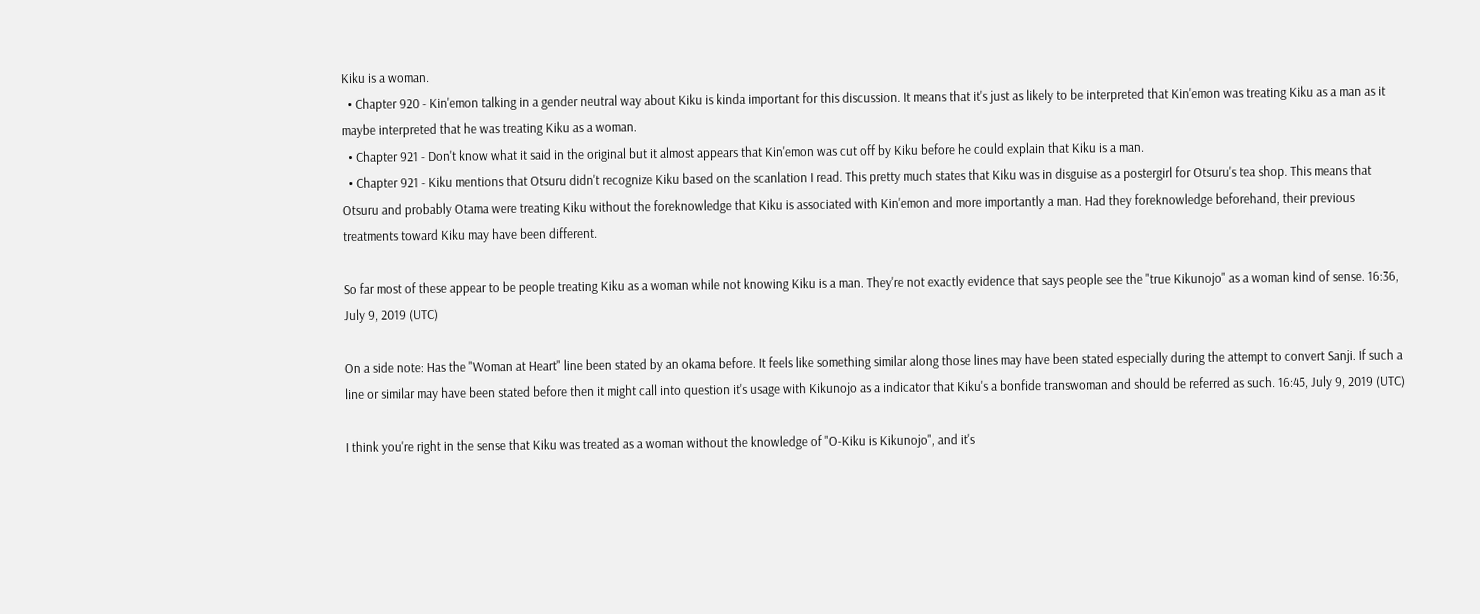Kiku is a woman.
  • Chapter 920 - Kin'emon talking in a gender neutral way about Kiku is kinda important for this discussion. It means that it's just as likely to be interpreted that Kin'emon was treating Kiku as a man as it maybe interpreted that he was treating Kiku as a woman.
  • Chapter 921 - Don't know what it said in the original but it almost appears that Kin'emon was cut off by Kiku before he could explain that Kiku is a man.
  • Chapter 921 - Kiku mentions that Otsuru didn't recognize Kiku based on the scanlation I read. This pretty much states that Kiku was in disguise as a postergirl for Otsuru's tea shop. This means that Otsuru and probably Otama were treating Kiku without the foreknowledge that Kiku is associated with Kin'emon and more importantly a man. Had they foreknowledge beforehand, their previous treatments toward Kiku may have been different.

So far most of these appear to be people treating Kiku as a woman while not knowing Kiku is a man. They're not exactly evidence that says people see the "true Kikunojo" as a woman kind of sense. 16:36, July 9, 2019 (UTC)

On a side note: Has the "Woman at Heart" line been stated by an okama before. It feels like something similar along those lines may have been stated especially during the attempt to convert Sanji. If such a line or similar may have been stated before then it might call into question it's usage with Kikunojo as a indicator that Kiku's a bonfide transwoman and should be referred as such. 16:45, July 9, 2019 (UTC)

I think you're right in the sense that Kiku was treated as a woman without the knowledge of "O-Kiku is Kikunojo", and it's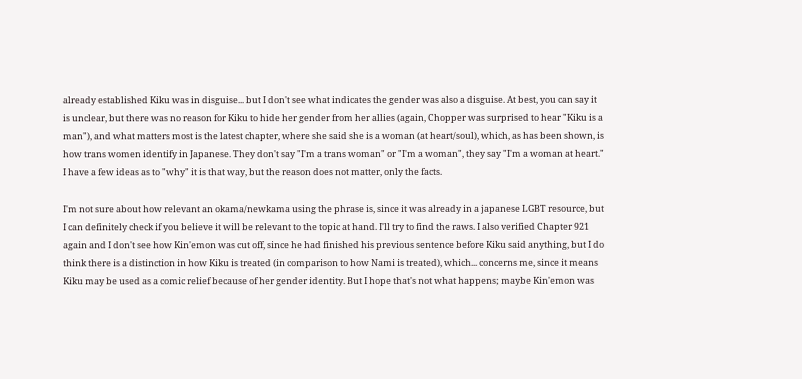already established Kiku was in disguise... but I don't see what indicates the gender was also a disguise. At best, you can say it is unclear, but there was no reason for Kiku to hide her gender from her allies (again, Chopper was surprised to hear "Kiku is a man"), and what matters most is the latest chapter, where she said she is a woman (at heart/soul), which, as has been shown, is how trans women identify in Japanese. They don't say "I'm a trans woman" or "I'm a woman", they say "I'm a woman at heart." I have a few ideas as to "why" it is that way, but the reason does not matter, only the facts.

I'm not sure about how relevant an okama/newkama using the phrase is, since it was already in a japanese LGBT resource, but I can definitely check if you believe it will be relevant to the topic at hand. I'll try to find the raws. I also verified Chapter 921 again and I don't see how Kin'emon was cut off, since he had finished his previous sentence before Kiku said anything, but I do think there is a distinction in how Kiku is treated (in comparison to how Nami is treated), which... concerns me, since it means Kiku may be used as a comic relief because of her gender identity. But I hope that's not what happens; maybe Kin'emon was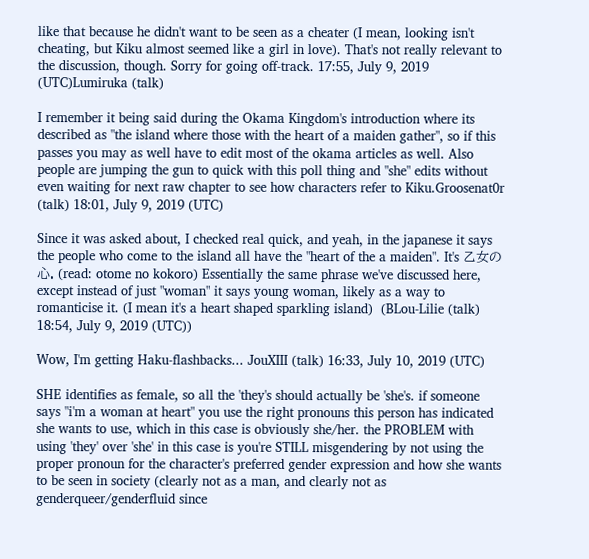like that because he didn't want to be seen as a cheater (I mean, looking isn't cheating, but Kiku almost seemed like a girl in love). That's not really relevant to the discussion, though. Sorry for going off-track. 17:55, July 9, 2019 (UTC)Lumiruka (talk)

I remember it being said during the Okama Kingdom's introduction where its described as "the island where those with the heart of a maiden gather", so if this passes you may as well have to edit most of the okama articles as well. Also people are jumping the gun to quick with this poll thing and "she" edits without even waiting for next raw chapter to see how characters refer to Kiku.Groosenat0r (talk) 18:01, July 9, 2019 (UTC)

Since it was asked about, I checked real quick, and yeah, in the japanese it says the people who come to the island all have the "heart of the a maiden". It's 乙女の心. (read: otome no kokoro) Essentially the same phrase we've discussed here, except instead of just "woman" it says young woman, likely as a way to romanticise it. (I mean it's a heart shaped sparkling island)  (BLou-Lilie (talk) 18:54, July 9, 2019 (UTC))

Wow, I'm getting Haku-flashbacks... JouXIII (talk) 16:33, July 10, 2019 (UTC)

SHE identifies as female, so all the 'they's should actually be 'she's. if someone says "i'm a woman at heart" you use the right pronouns this person has indicated she wants to use, which in this case is obviously she/her. the PROBLEM with using 'they' over 'she' in this case is you're STILL misgendering by not using the proper pronoun for the character's preferred gender expression and how she wants to be seen in society (clearly not as a man, and clearly not as genderqueer/genderfluid since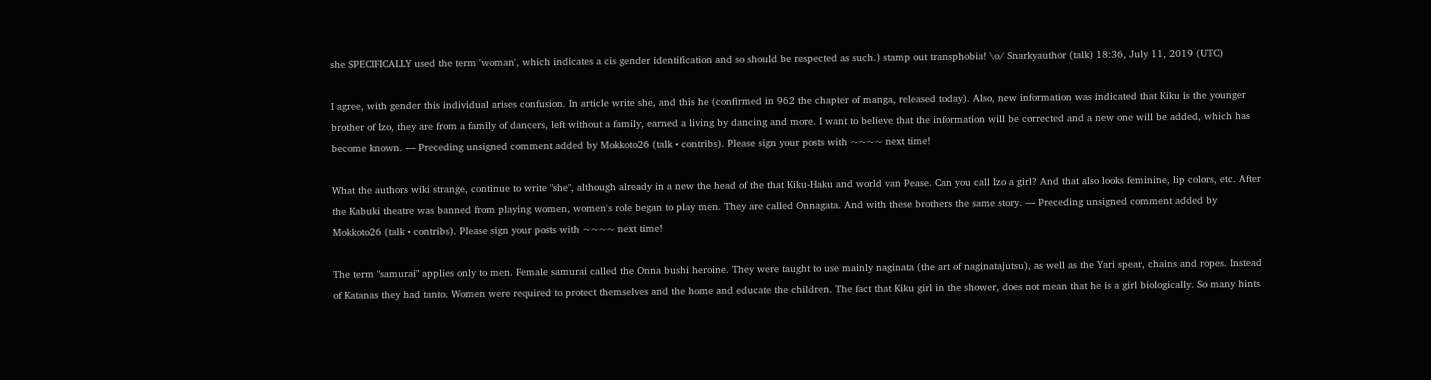she SPECIFICALLY used the term 'woman', which indicates a cis gender identification and so should be respected as such.) stamp out transphobia! \o/ Snarkyauthor (talk) 18:36, July 11, 2019 (UTC)

I agree, with gender this individual arises confusion. In article write she, and this he (confirmed in 962 the chapter of manga, released today). Also, new information was indicated that Kiku is the younger brother of Izo, they are from a family of dancers, left without a family, earned a living by dancing and more. I want to believe that the information will be corrected and a new one will be added, which has become known. — Preceding unsigned comment added by Mokkoto26 (talk • contribs). Please sign your posts with ~~~~ next time!

What the authors wiki strange, continue to write "she", although already in a new the head of the that Kiku-Haku and world van Pease. Can you call Izo a girl? And that also looks feminine, lip colors, etc. After the Kabuki theatre was banned from playing women, women's role began to play men. They are called Onnagata. And with these brothers the same story. — Preceding unsigned comment added by Mokkoto26 (talk • contribs). Please sign your posts with ~~~~ next time!

The term "samurai" applies only to men. Female samurai called the Onna bushi heroine. They were taught to use mainly naginata (the art of naginatajutsu), as well as the Yari spear, chains and ropes. Instead of Katanas they had tanto. Women were required to protect themselves and the home and educate the children. The fact that Kiku girl in the shower, does not mean that he is a girl biologically. So many hints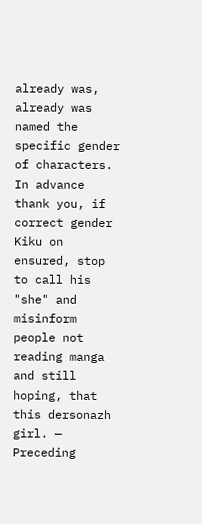already was, already was named the specific gender of characters. In advance thank you, if correct gender Kiku on ensured, stop to call his "she" and misinform people not reading manga and still hoping, that this dersonazh girl. — Preceding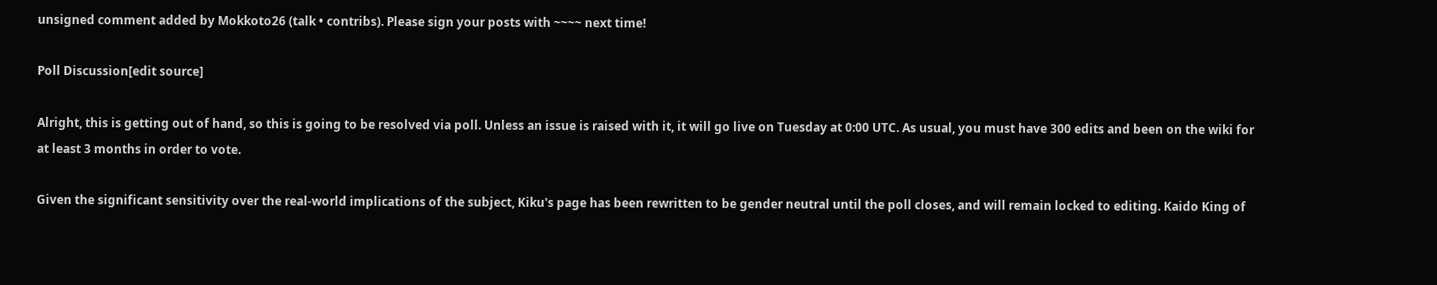unsigned comment added by Mokkoto26 (talk • contribs). Please sign your posts with ~~~~ next time!

Poll Discussion[edit source]

Alright, this is getting out of hand, so this is going to be resolved via poll. Unless an issue is raised with it, it will go live on Tuesday at 0:00 UTC. As usual, you must have 300 edits and been on the wiki for at least 3 months in order to vote.

Given the significant sensitivity over the real-world implications of the subject, Kiku's page has been rewritten to be gender neutral until the poll closes, and will remain locked to editing. Kaido King of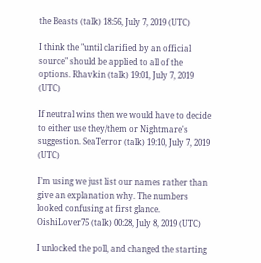the Beasts (talk) 18:56, July 7, 2019 (UTC)

I think the "until clarified by an official source" should be applied to all of the options. Rhavkin (talk) 19:01, July 7, 2019 (UTC)

If neutral wins then we would have to decide to either use they/them or Nightmare's suggestion. SeaTerror (talk) 19:10, July 7, 2019 (UTC)

I’m using we just list our names rather than give an explanation why. The numbers looked confusing at first glance. OishiLover75 (talk) 00:28, July 8, 2019 (UTC)

I unlocked the poll, and changed the starting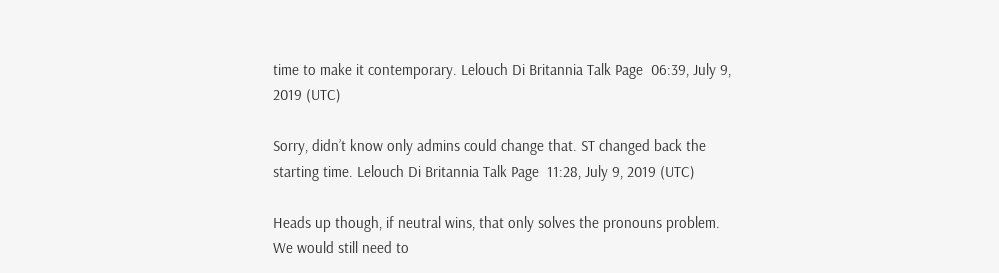time to make it contemporary. Lelouch Di Britannia Talk Page  06:39, July 9, 2019 (UTC)

Sorry, didn’t know only admins could change that. ST changed back the starting time. Lelouch Di Britannia Talk Page  11:28, July 9, 2019 (UTC)

Heads up though, if neutral wins, that only solves the pronouns problem. We would still need to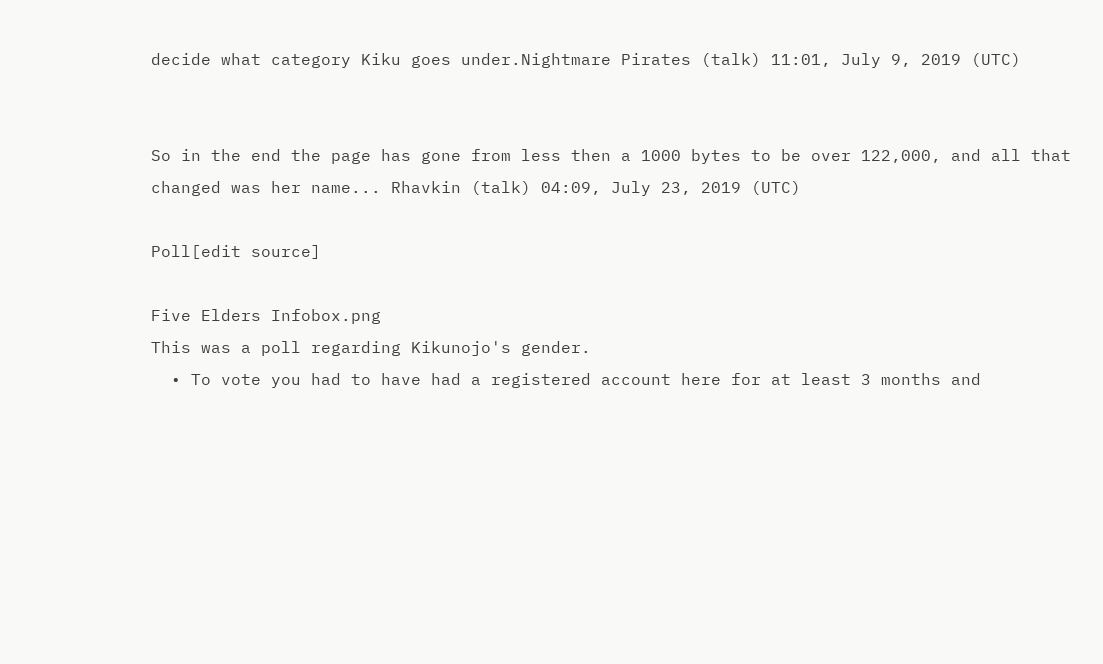decide what category Kiku goes under.Nightmare Pirates (talk) 11:01, July 9, 2019 (UTC)


So in the end the page has gone from less then a 1000 bytes to be over 122,000, and all that changed was her name... Rhavkin (talk) 04:09, July 23, 2019 (UTC)

Poll[edit source]

Five Elders Infobox.png
This was a poll regarding Kikunojo's gender.
  • To vote you had to have had a registered account here for at least 3 months and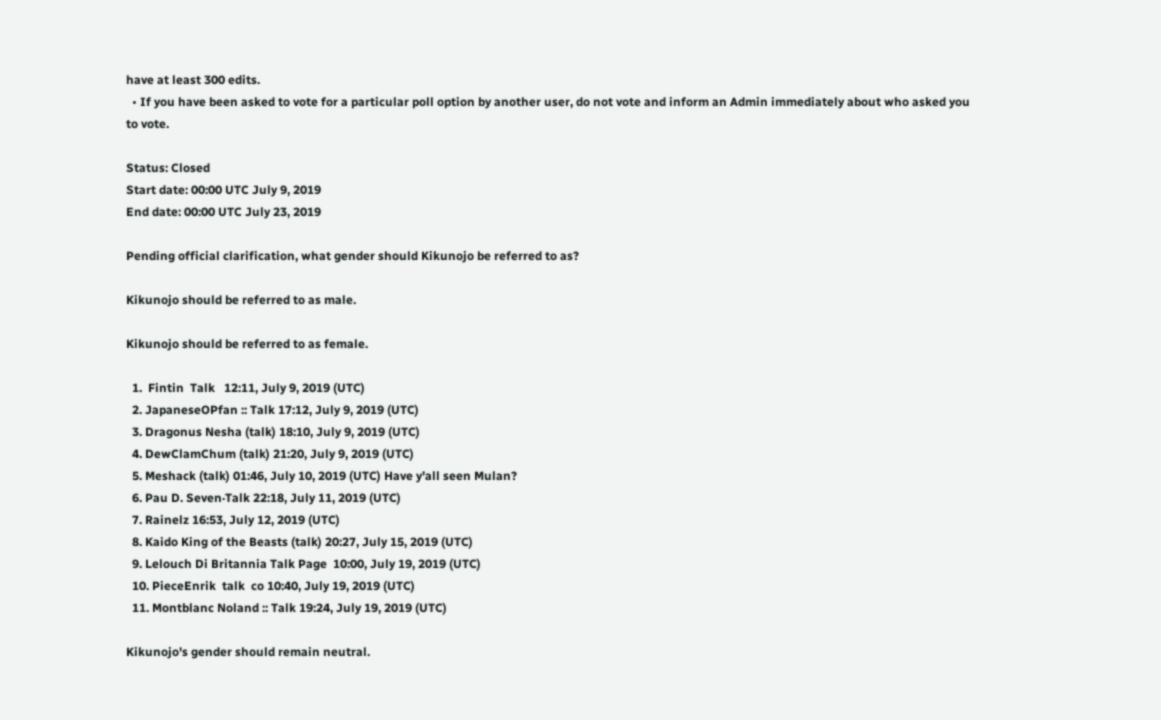have at least 300 edits.
  • If you have been asked to vote for a particular poll option by another user, do not vote and inform an Admin immediately about who asked you to vote.

Status: Closed
Start date: 00:00 UTC July 9, 2019
End date: 00:00 UTC July 23, 2019

Pending official clarification, what gender should Kikunojo be referred to as?

Kikunojo should be referred to as male.

Kikunojo should be referred to as female.

  1.  Fintin  Talk   12:11, July 9, 2019 (UTC)
  2. JapaneseOPfan :: Talk 17:12, July 9, 2019 (UTC)
  3. Dragonus Nesha (talk) 18:10, July 9, 2019 (UTC)
  4. DewClamChum (talk) 21:20, July 9, 2019 (UTC)
  5. Meshack (talk) 01:46, July 10, 2019 (UTC) Have y'all seen Mulan?
  6. Pau D. Seven·Talk 22:18, July 11, 2019 (UTC)
  7. Rainelz 16:53, July 12, 2019 (UTC)
  8. Kaido King of the Beasts (talk) 20:27, July 15, 2019 (UTC)
  9. Lelouch Di Britannia Talk Page  10:00, July 19, 2019 (UTC)
  10. PieceEnrik  talk  co 10:40, July 19, 2019 (UTC)
  11. Montblanc Noland :: Talk 19:24, July 19, 2019 (UTC)

Kikunojo's gender should remain neutral.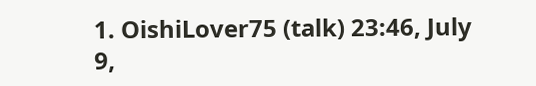1. OishiLover75 (talk) 23:46, July 9,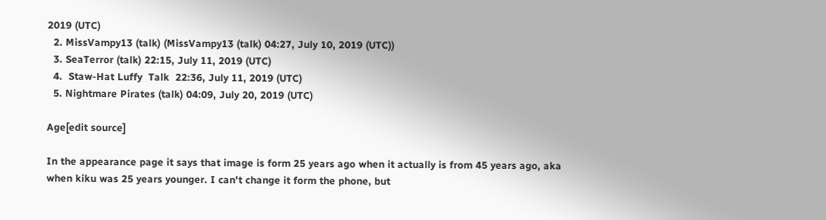2019 (UTC)
  2. MissVampy13 (talk) (MissVampy13 (talk) 04:27, July 10, 2019 (UTC))
  3. SeaTerror (talk) 22:15, July 11, 2019 (UTC)
  4.  Staw-Hat Luffy  Talk  22:36, July 11, 2019 (UTC)
  5. Nightmare Pirates (talk) 04:09, July 20, 2019 (UTC)

Age[edit source]

In the appearance page it says that image is form 25 years ago when it actually is from 45 years ago, aka when kiku was 25 years younger. I can't change it form the phone, but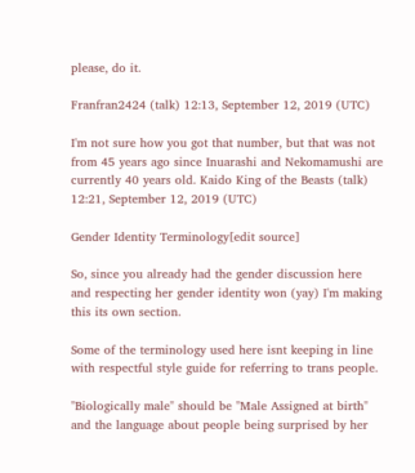please, do it.

Franfran2424 (talk) 12:13, September 12, 2019 (UTC)

I'm not sure how you got that number, but that was not from 45 years ago since Inuarashi and Nekomamushi are currently 40 years old. Kaido King of the Beasts (talk) 12:21, September 12, 2019 (UTC)

Gender Identity Terminology[edit source]

So, since you already had the gender discussion here and respecting her gender identity won (yay) I'm making this its own section.

Some of the terminology used here isnt keeping in line with respectful style guide for referring to trans people.

"Biologically male" should be "Male Assigned at birth" and the language about people being surprised by her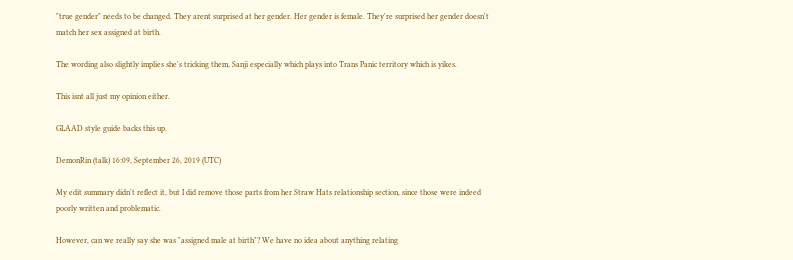"true gender" needs to be changed. They arent surprised at her gender. Her gender is female. They're surprised her gender doesn't match her sex assigned at birth.

The wording also slightly implies she's tricking them, Sanji especially which plays into Trans Panic territory which is yikes.

This isnt all just my opinion either.

GLAAD style guide backs this up.

DemonRin (talk) 16:09, September 26, 2019 (UTC)

My edit summary didn't reflect it, but I did remove those parts from her Straw Hats relationship section, since those were indeed poorly written and problematic.

However, can we really say she was "assigned male at birth"? We have no idea about anything relating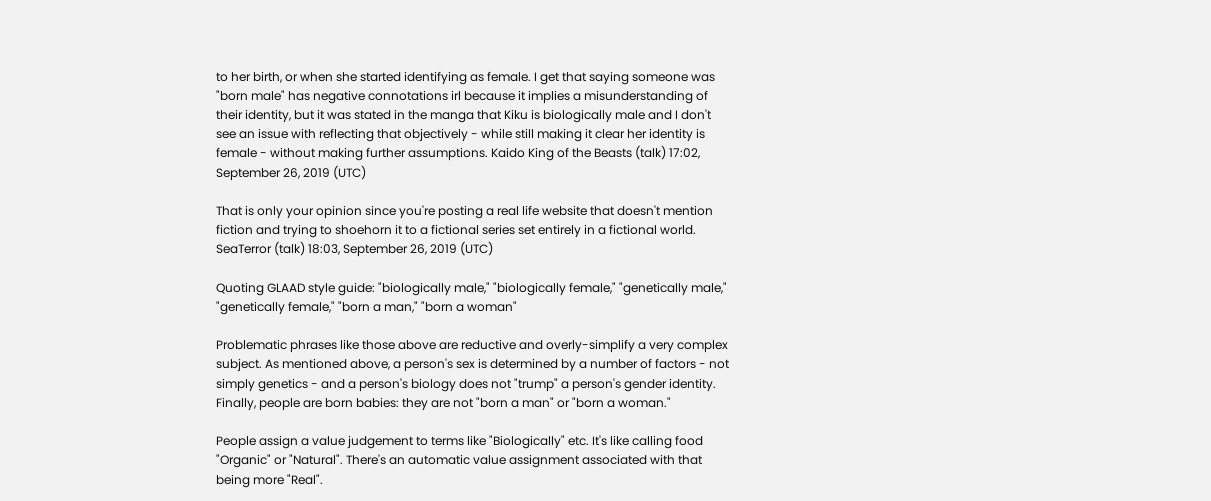to her birth, or when she started identifying as female. I get that saying someone was "born male" has negative connotations irl because it implies a misunderstanding of their identity, but it was stated in the manga that Kiku is biologically male and I don't see an issue with reflecting that objectively - while still making it clear her identity is female - without making further assumptions. Kaido King of the Beasts (talk) 17:02, September 26, 2019 (UTC)

That is only your opinion since you're posting a real life website that doesn't mention fiction and trying to shoehorn it to a fictional series set entirely in a fictional world. SeaTerror (talk) 18:03, September 26, 2019 (UTC)

Quoting GLAAD style guide: "biologically male," "biologically female," "genetically male," "genetically female," "born a man," "born a woman"

Problematic phrases like those above are reductive and overly-simplify a very complex subject. As mentioned above, a person's sex is determined by a number of factors - not simply genetics - and a person's biology does not "trump" a person's gender identity. Finally, people are born babies: they are not "born a man" or "born a woman."

People assign a value judgement to terms like "Biologically" etc. It's like calling food "Organic" or "Natural". There's an automatic value assignment associated with that being more "Real".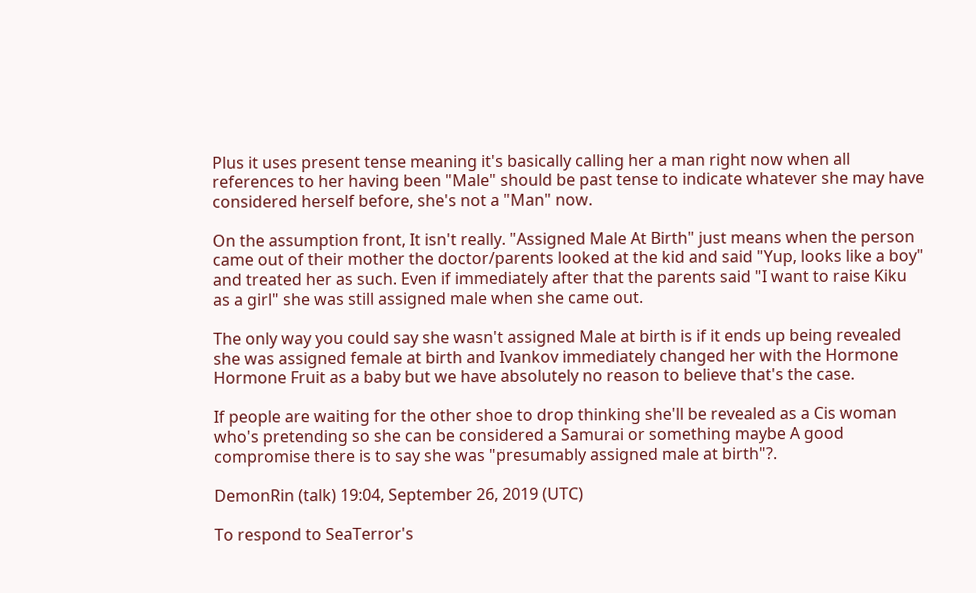Plus it uses present tense meaning it's basically calling her a man right now when all references to her having been "Male" should be past tense to indicate whatever she may have considered herself before, she's not a "Man" now.

On the assumption front, It isn't really. "Assigned Male At Birth" just means when the person came out of their mother the doctor/parents looked at the kid and said "Yup, looks like a boy" and treated her as such. Even if immediately after that the parents said "I want to raise Kiku as a girl" she was still assigned male when she came out.

The only way you could say she wasn't assigned Male at birth is if it ends up being revealed she was assigned female at birth and Ivankov immediately changed her with the Hormone Hormone Fruit as a baby but we have absolutely no reason to believe that's the case.

If people are waiting for the other shoe to drop thinking she'll be revealed as a Cis woman who's pretending so she can be considered a Samurai or something maybe A good compromise there is to say she was "presumably assigned male at birth"?.

DemonRin (talk) 19:04, September 26, 2019 (UTC)

To respond to SeaTerror's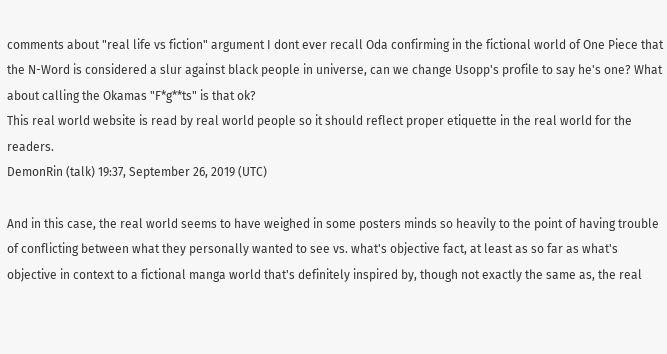comments about "real life vs fiction" argument I dont ever recall Oda confirming in the fictional world of One Piece that the N-Word is considered a slur against black people in universe, can we change Usopp's profile to say he's one? What about calling the Okamas "F*g**ts" is that ok?
This real world website is read by real world people so it should reflect proper etiquette in the real world for the readers.
DemonRin (talk) 19:37, September 26, 2019 (UTC)

And in this case, the real world seems to have weighed in some posters minds so heavily to the point of having trouble of conflicting between what they personally wanted to see vs. what's objective fact, at least as so far as what's objective in context to a fictional manga world that's definitely inspired by, though not exactly the same as, the real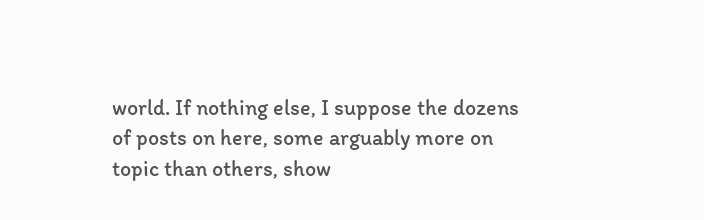world. If nothing else, I suppose the dozens of posts on here, some arguably more on topic than others, show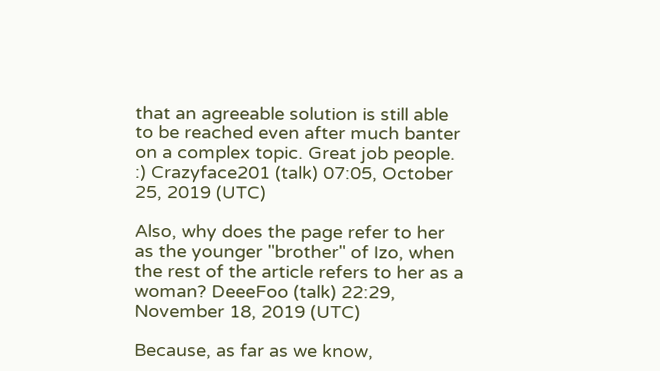that an agreeable solution is still able to be reached even after much banter on a complex topic. Great job people. :) Crazyface201 (talk) 07:05, October 25, 2019 (UTC)

Also, why does the page refer to her as the younger "brother" of Izo, when the rest of the article refers to her as a woman? DeeeFoo (talk) 22:29, November 18, 2019 (UTC)

Because, as far as we know,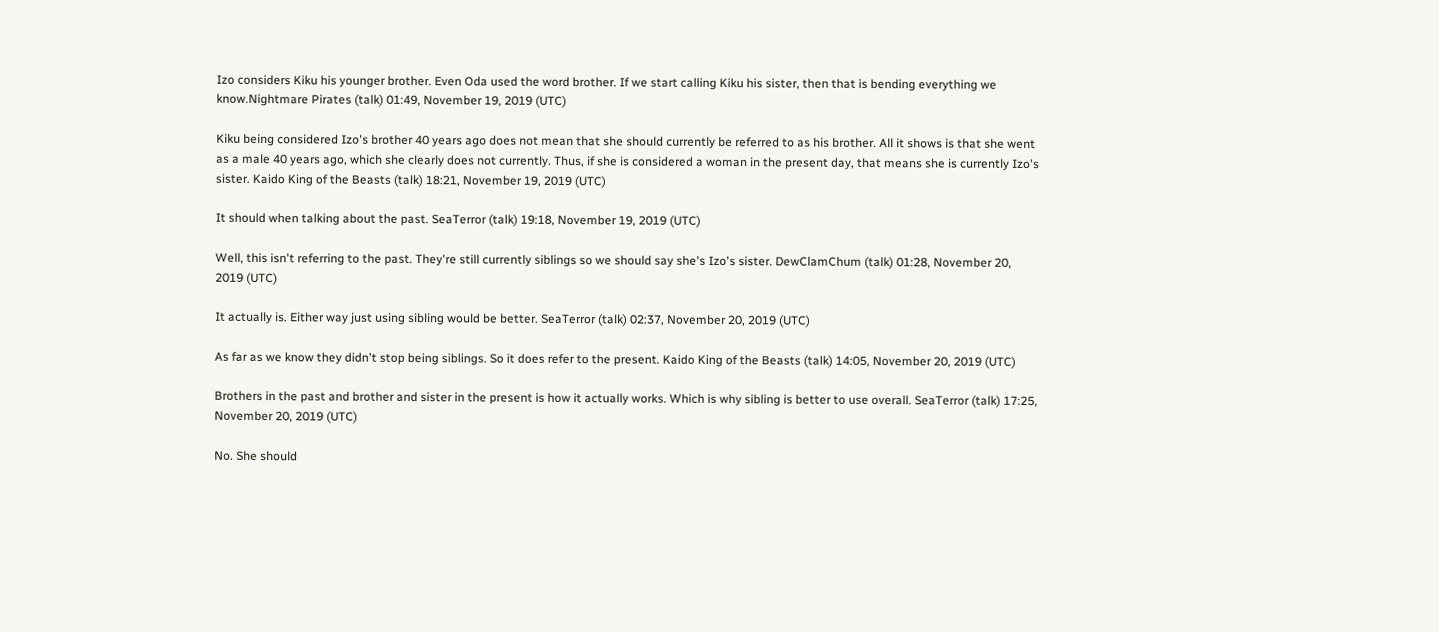Izo considers Kiku his younger brother. Even Oda used the word brother. If we start calling Kiku his sister, then that is bending everything we know.Nightmare Pirates (talk) 01:49, November 19, 2019 (UTC)

Kiku being considered Izo's brother 40 years ago does not mean that she should currently be referred to as his brother. All it shows is that she went as a male 40 years ago, which she clearly does not currently. Thus, if she is considered a woman in the present day, that means she is currently Izo's sister. Kaido King of the Beasts (talk) 18:21, November 19, 2019 (UTC)

It should when talking about the past. SeaTerror (talk) 19:18, November 19, 2019 (UTC)

Well, this isn't referring to the past. They're still currently siblings so we should say she's Izo's sister. DewClamChum (talk) 01:28, November 20, 2019 (UTC)

It actually is. Either way just using sibling would be better. SeaTerror (talk) 02:37, November 20, 2019 (UTC)

As far as we know they didn't stop being siblings. So it does refer to the present. Kaido King of the Beasts (talk) 14:05, November 20, 2019 (UTC)

Brothers in the past and brother and sister in the present is how it actually works. Which is why sibling is better to use overall. SeaTerror (talk) 17:25, November 20, 2019 (UTC)

No. She should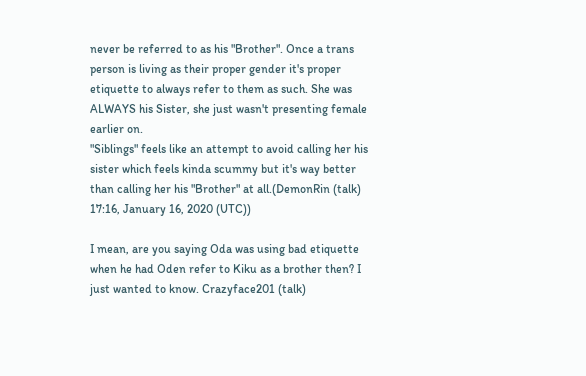never be referred to as his "Brother". Once a trans person is living as their proper gender it's proper etiquette to always refer to them as such. She was ALWAYS his Sister, she just wasn't presenting female earlier on.
"Siblings" feels like an attempt to avoid calling her his sister which feels kinda scummy but it's way better than calling her his "Brother" at all.(DemonRin (talk) 17:16, January 16, 2020 (UTC))

I mean, are you saying Oda was using bad etiquette when he had Oden refer to Kiku as a brother then? I just wanted to know. Crazyface201 (talk)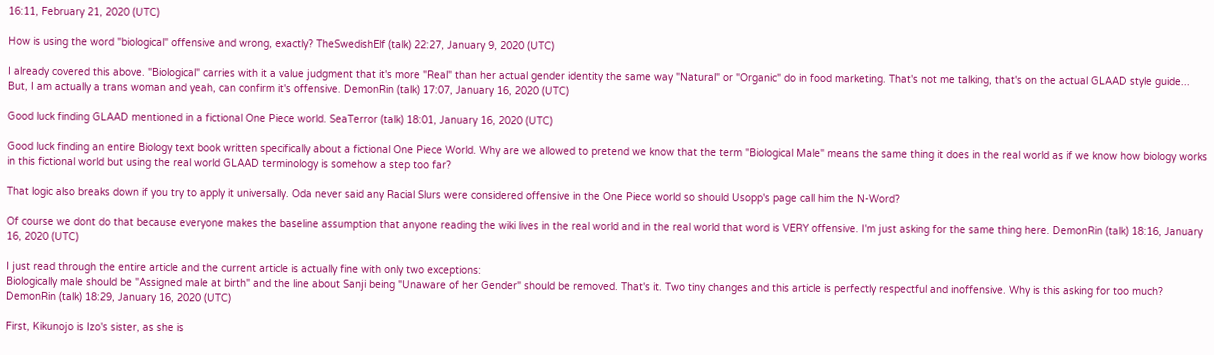16:11, February 21, 2020 (UTC)

How is using the word "biological" offensive and wrong, exactly? TheSwedishElf (talk) 22:27, January 9, 2020 (UTC)

I already covered this above. "Biological" carries with it a value judgment that it's more "Real" than her actual gender identity the same way "Natural" or "Organic" do in food marketing. That's not me talking, that's on the actual GLAAD style guide... But, I am actually a trans woman and yeah, can confirm it's offensive. DemonRin (talk) 17:07, January 16, 2020 (UTC)

Good luck finding GLAAD mentioned in a fictional One Piece world. SeaTerror (talk) 18:01, January 16, 2020 (UTC)

Good luck finding an entire Biology text book written specifically about a fictional One Piece World. Why are we allowed to pretend we know that the term "Biological Male" means the same thing it does in the real world as if we know how biology works in this fictional world but using the real world GLAAD terminology is somehow a step too far?

That logic also breaks down if you try to apply it universally. Oda never said any Racial Slurs were considered offensive in the One Piece world so should Usopp's page call him the N-Word?

Of course we dont do that because everyone makes the baseline assumption that anyone reading the wiki lives in the real world and in the real world that word is VERY offensive. I'm just asking for the same thing here. DemonRin (talk) 18:16, January 16, 2020 (UTC)

I just read through the entire article and the current article is actually fine with only two exceptions:
Biologically male should be "Assigned male at birth" and the line about Sanji being "Unaware of her Gender" should be removed. That's it. Two tiny changes and this article is perfectly respectful and inoffensive. Why is this asking for too much? DemonRin (talk) 18:29, January 16, 2020 (UTC)

First, Kikunojo is Izo's sister, as she is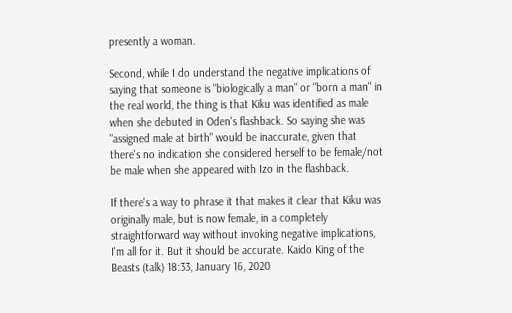presently a woman.

Second, while I do understand the negative implications of saying that someone is "biologically a man" or "born a man" in the real world, the thing is that Kiku was identified as male when she debuted in Oden's flashback. So saying she was "assigned male at birth" would be inaccurate, given that there's no indication she considered herself to be female/not be male when she appeared with Izo in the flashback.

If there's a way to phrase it that makes it clear that Kiku was originally male, but is now female, in a completely straightforward way without invoking negative implications, I'm all for it. But it should be accurate. Kaido King of the Beasts (talk) 18:33, January 16, 2020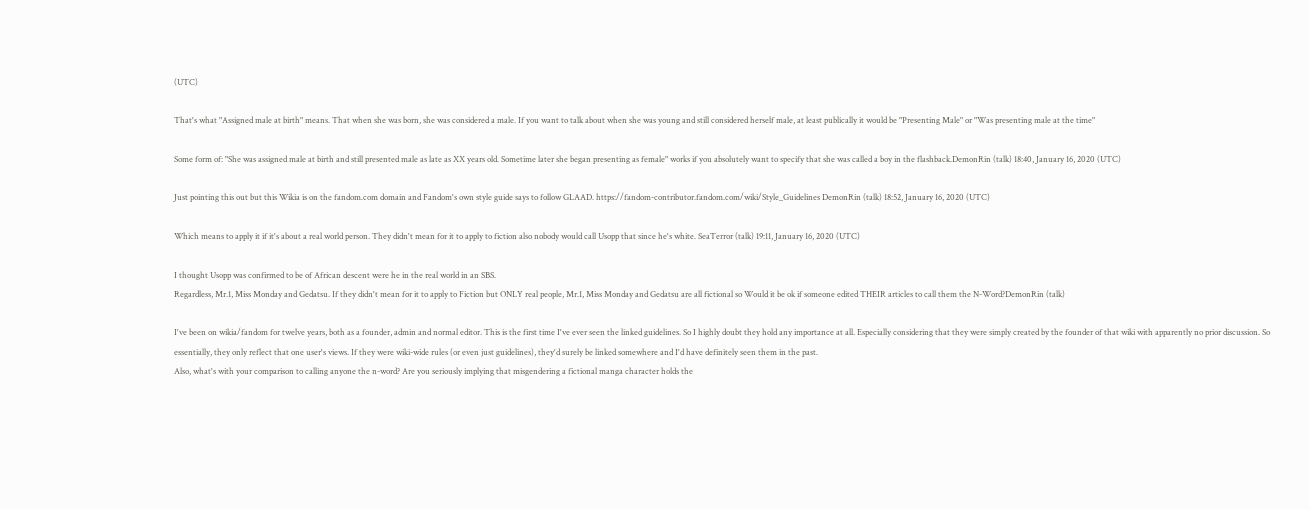(UTC)

That's what "Assigned male at birth" means. That when she was born, she was considered a male. If you want to talk about when she was young and still considered herself male, at least publically it would be "Presenting Male" or "Was presenting male at the time"

Some form of: "She was assigned male at birth and still presented male as late as XX years old. Sometime later she began presenting as female" works if you absolutely want to specify that she was called a boy in the flashback.DemonRin (talk) 18:40, January 16, 2020 (UTC)

Just pointing this out but this Wikia is on the fandom.com domain and Fandom's own style guide says to follow GLAAD. https://fandom-contributor.fandom.com/wiki/Style_Guidelines DemonRin (talk) 18:52, January 16, 2020 (UTC)

Which means to apply it if it's about a real world person. They didn't mean for it to apply to fiction also nobody would call Usopp that since he's white. SeaTerror (talk) 19:11, January 16, 2020 (UTC)

I thought Usopp was confirmed to be of African descent were he in the real world in an SBS.
Regardless, Mr.1, Miss Monday and Gedatsu. If they didn't mean for it to apply to Fiction but ONLY real people, Mr.1, Miss Monday and Gedatsu are all fictional so Would it be ok if someone edited THEIR articles to call them the N-Word?DemonRin (talk)

I've been on wikia/fandom for twelve years, both as a founder, admin and normal editor. This is the first time I've ever seen the linked guidelines. So I highly doubt they hold any importance at all. Especially considering that they were simply created by the founder of that wiki with apparently no prior discussion. So essentially, they only reflect that one user's views. If they were wiki-wide rules (or even just guidelines), they'd surely be linked somewhere and I'd have definitely seen them in the past.
Also, what's with your comparison to calling anyone the n-word? Are you seriously implying that misgendering a fictional manga character holds the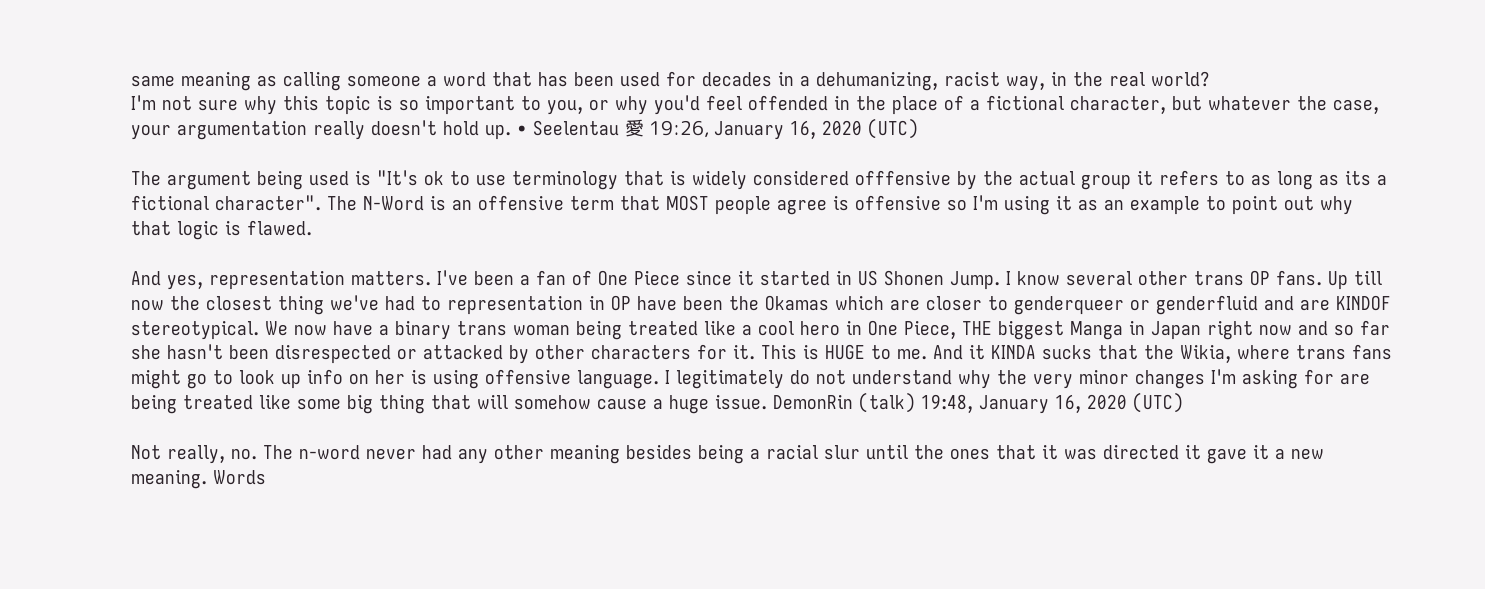same meaning as calling someone a word that has been used for decades in a dehumanizing, racist way, in the real world?
I'm not sure why this topic is so important to you, or why you'd feel offended in the place of a fictional character, but whatever the case, your argumentation really doesn't hold up. • Seelentau 愛 19:26, January 16, 2020 (UTC)

The argument being used is "It's ok to use terminology that is widely considered offfensive by the actual group it refers to as long as its a fictional character". The N-Word is an offensive term that MOST people agree is offensive so I'm using it as an example to point out why that logic is flawed.

And yes, representation matters. I've been a fan of One Piece since it started in US Shonen Jump. I know several other trans OP fans. Up till now the closest thing we've had to representation in OP have been the Okamas which are closer to genderqueer or genderfluid and are KINDOF stereotypical. We now have a binary trans woman being treated like a cool hero in One Piece, THE biggest Manga in Japan right now and so far she hasn't been disrespected or attacked by other characters for it. This is HUGE to me. And it KINDA sucks that the Wikia, where trans fans might go to look up info on her is using offensive language. I legitimately do not understand why the very minor changes I'm asking for are being treated like some big thing that will somehow cause a huge issue. DemonRin (talk) 19:48, January 16, 2020 (UTC)

Not really, no. The n-word never had any other meaning besides being a racial slur until the ones that it was directed it gave it a new meaning. Words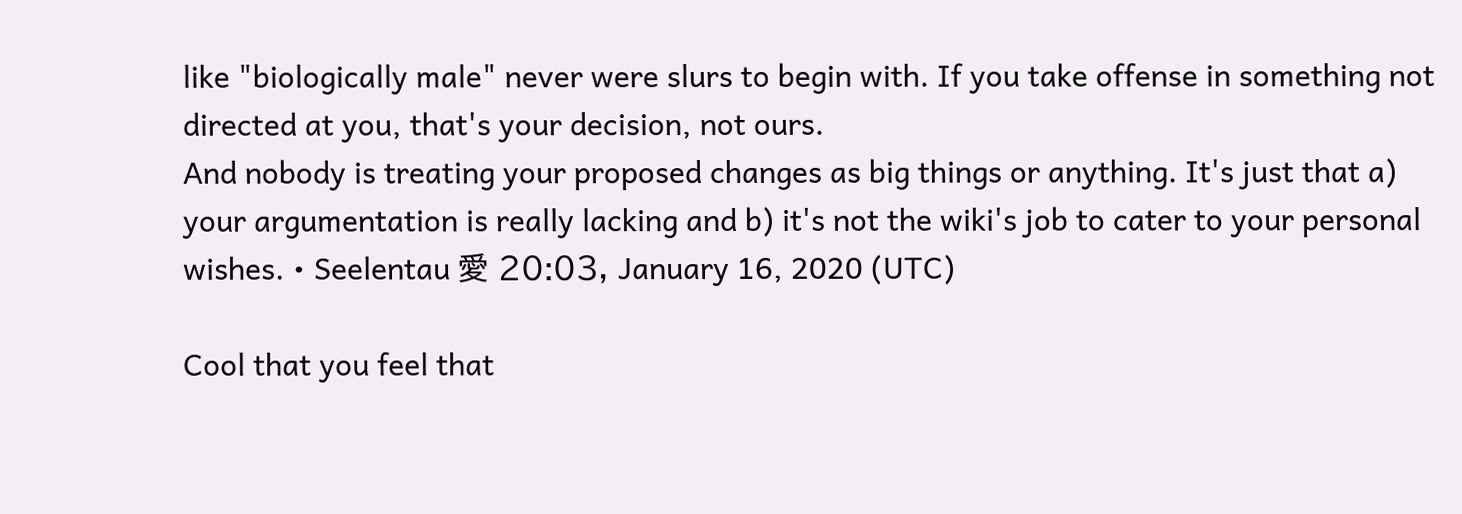like "biologically male" never were slurs to begin with. If you take offense in something not directed at you, that's your decision, not ours.
And nobody is treating your proposed changes as big things or anything. It's just that a) your argumentation is really lacking and b) it's not the wiki's job to cater to your personal wishes. • Seelentau 愛 20:03, January 16, 2020 (UTC)

Cool that you feel that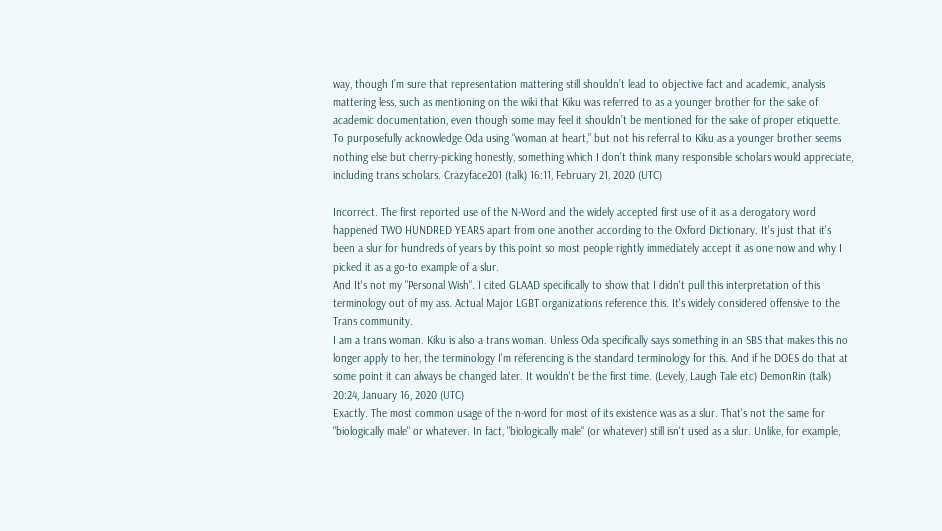way, though I’m sure that representation mattering still shouldn’t lead to objective fact and academic, analysis mattering less, such as mentioning on the wiki that Kiku was referred to as a younger brother for the sake of academic documentation, even though some may feel it shouldn’t be mentioned for the sake of proper etiquette. To purposefully acknowledge Oda using “woman at heart,” but not his referral to Kiku as a younger brother seems nothing else but cherry-picking honestly, something which I don’t think many responsible scholars would appreciate, including trans scholars. Crazyface201 (talk) 16:11, February 21, 2020 (UTC)

Incorrect. The first reported use of the N-Word and the widely accepted first use of it as a derogatory word happened TWO HUNDRED YEARS apart from one another according to the Oxford Dictionary. It's just that it's been a slur for hundreds of years by this point so most people rightly immediately accept it as one now and why I picked it as a go-to example of a slur.
And It's not my "Personal Wish". I cited GLAAD specifically to show that I didn't pull this interpretation of this terminology out of my ass. Actual Major LGBT organizations reference this. It's widely considered offensive to the Trans community.
I am a trans woman. Kiku is also a trans woman. Unless Oda specifically says something in an SBS that makes this no longer apply to her, the terminology I'm referencing is the standard terminology for this. And if he DOES do that at some point it can always be changed later. It wouldn't be the first time. (Levely, Laugh Tale etc) DemonRin (talk) 20:24, January 16, 2020 (UTC)
Exactly. The most common usage of the n-word for most of its existence was as a slur. That's not the same for "biologically male" or whatever. In fact, "biologically male" (or whatever) still isn't used as a slur. Unlike, for example,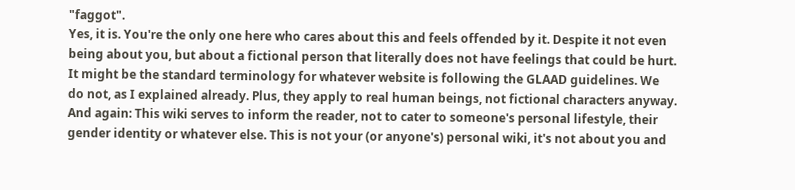"faggot".
Yes, it is. You're the only one here who cares about this and feels offended by it. Despite it not even being about you, but about a fictional person that literally does not have feelings that could be hurt.
It might be the standard terminology for whatever website is following the GLAAD guidelines. We do not, as I explained already. Plus, they apply to real human beings, not fictional characters anyway.
And again: This wiki serves to inform the reader, not to cater to someone's personal lifestyle, their gender identity or whatever else. This is not your (or anyone's) personal wiki, it's not about you and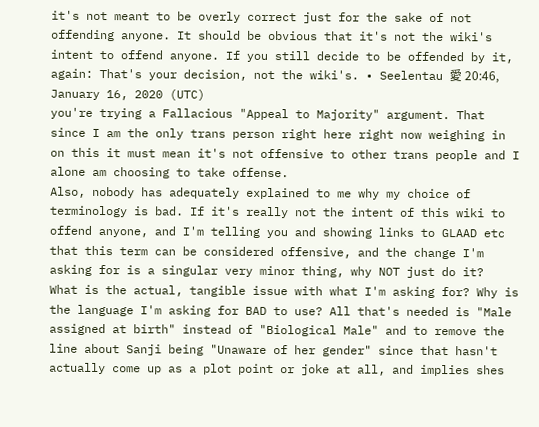it's not meant to be overly correct just for the sake of not offending anyone. It should be obvious that it's not the wiki's intent to offend anyone. If you still decide to be offended by it, again: That's your decision, not the wiki's. • Seelentau 愛 20:46, January 16, 2020 (UTC)
you're trying a Fallacious "Appeal to Majority" argument. That since I am the only trans person right here right now weighing in on this it must mean it's not offensive to other trans people and I alone am choosing to take offense.
Also, nobody has adequately explained to me why my choice of terminology is bad. If it's really not the intent of this wiki to offend anyone, and I'm telling you and showing links to GLAAD etc that this term can be considered offensive, and the change I'm asking for is a singular very minor thing, why NOT just do it?
What is the actual, tangible issue with what I'm asking for? Why is the language I'm asking for BAD to use? All that's needed is "Male assigned at birth" instead of "Biological Male" and to remove the line about Sanji being "Unaware of her gender" since that hasn't actually come up as a plot point or joke at all, and implies shes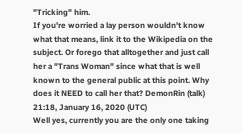"Tricking" him.
If you're worried a lay person wouldn't know what that means, link it to the Wikipedia on the subject. Or forego that alltogether and just call her a "Trans Woman" since what that is well known to the general public at this point. Why does it NEED to call her that? DemonRin (talk) 21:18, January 16, 2020 (UTC)
Well yes, currently you are the only one taking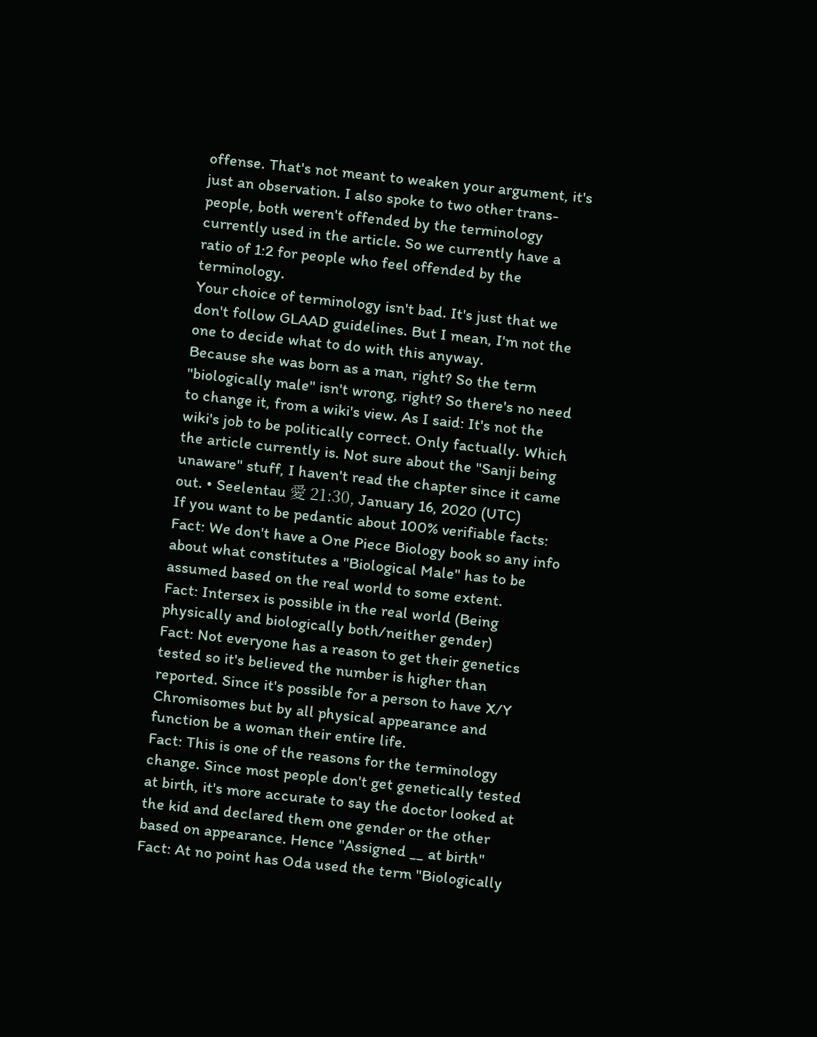offense. That's not meant to weaken your argument, it's just an observation. I also spoke to two other trans-people, both weren't offended by the terminology currently used in the article. So we currently have a ratio of 1:2 for people who feel offended by the terminology.
Your choice of terminology isn't bad. It's just that we don't follow GLAAD guidelines. But I mean, I'm not the one to decide what to do with this anyway.
Because she was born as a man, right? So the term "biologically male" isn't wrong, right? So there's no need to change it, from a wiki's view. As I said: It's not the wiki's job to be politically correct. Only factually. Which the article currently is. Not sure about the "Sanji being unaware" stuff, I haven't read the chapter since it came out. • Seelentau 愛 21:30, January 16, 2020 (UTC)
If you want to be pedantic about 100% verifiable facts:
Fact: We don't have a One Piece Biology book so any info about what constitutes a "Biological Male" has to be assumed based on the real world to some extent.
Fact: Intersex is possible in the real world (Being physically and biologically both/neither gender)
Fact: Not everyone has a reason to get their genetics tested so it's believed the number is higher than reported. Since it's possible for a person to have X/Y Chromisomes but by all physical appearance and function be a woman their entire life.
Fact: This is one of the reasons for the terminology change. Since most people don't get genetically tested at birth, it's more accurate to say the doctor looked at the kid and declared them one gender or the other based on appearance. Hence "Assigned __ at birth"
Fact: At no point has Oda used the term "Biologically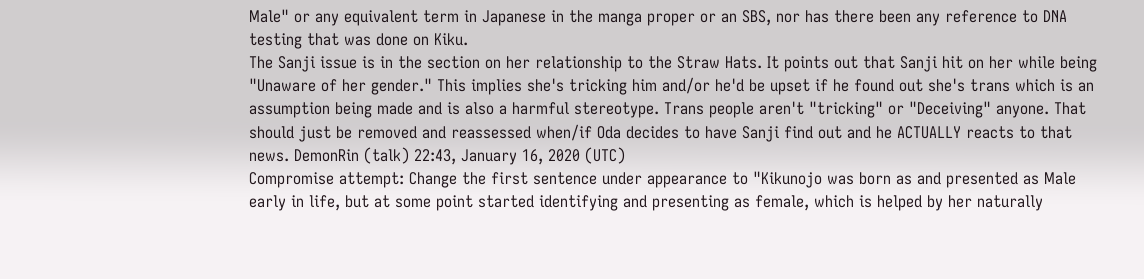Male" or any equivalent term in Japanese in the manga proper or an SBS, nor has there been any reference to DNA testing that was done on Kiku.
The Sanji issue is in the section on her relationship to the Straw Hats. It points out that Sanji hit on her while being "Unaware of her gender." This implies she's tricking him and/or he'd be upset if he found out she's trans which is an assumption being made and is also a harmful stereotype. Trans people aren't "tricking" or "Deceiving" anyone. That should just be removed and reassessed when/if Oda decides to have Sanji find out and he ACTUALLY reacts to that news. DemonRin (talk) 22:43, January 16, 2020 (UTC)
Compromise attempt: Change the first sentence under appearance to "Kikunojo was born as and presented as Male early in life, but at some point started identifying and presenting as female, which is helped by her naturally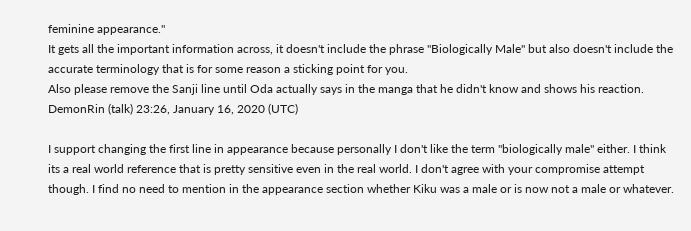feminine appearance."
It gets all the important information across, it doesn't include the phrase "Biologically Male" but also doesn't include the accurate terminology that is for some reason a sticking point for you.
Also please remove the Sanji line until Oda actually says in the manga that he didn't know and shows his reaction. DemonRin (talk) 23:26, January 16, 2020 (UTC)

I support changing the first line in appearance because personally I don't like the term "biologically male" either. I think its a real world reference that is pretty sensitive even in the real world. I don't agree with your compromise attempt though. I find no need to mention in the appearance section whether Kiku was a male or is now not a male or whatever.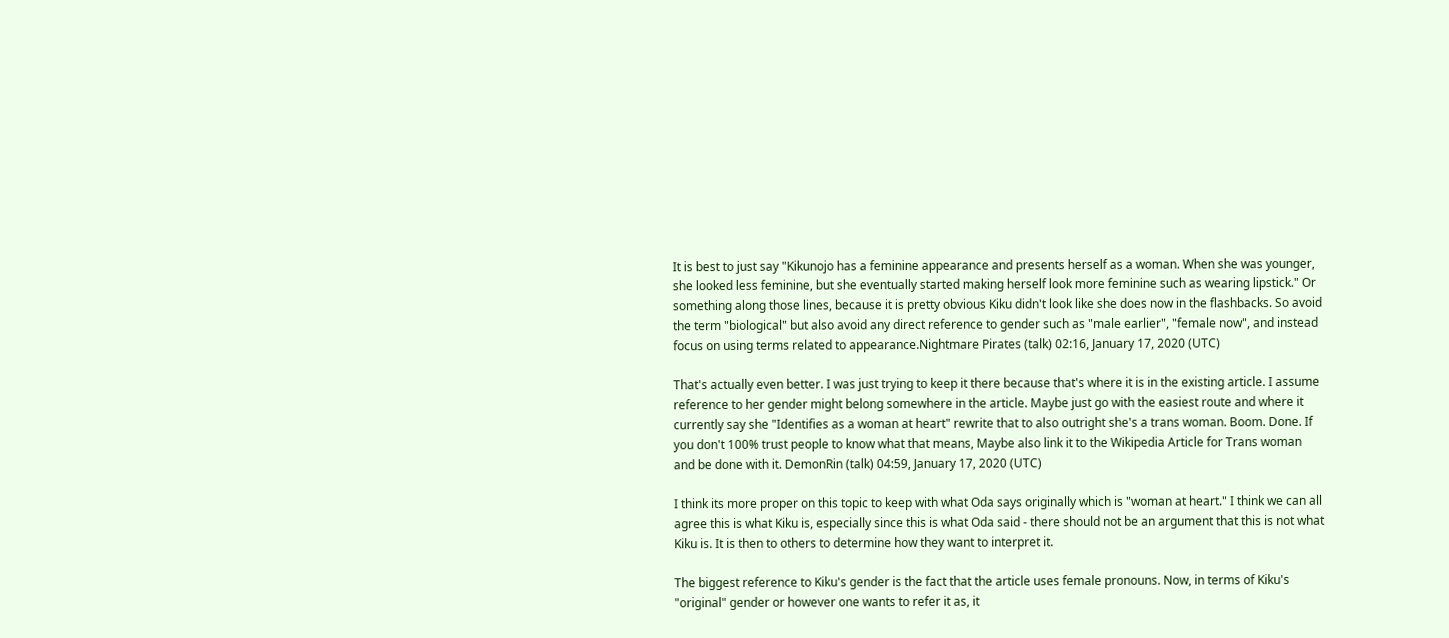It is best to just say "Kikunojo has a feminine appearance and presents herself as a woman. When she was younger, she looked less feminine, but she eventually started making herself look more feminine such as wearing lipstick." Or something along those lines, because it is pretty obvious Kiku didn't look like she does now in the flashbacks. So avoid the term "biological" but also avoid any direct reference to gender such as "male earlier", "female now", and instead focus on using terms related to appearance.Nightmare Pirates (talk) 02:16, January 17, 2020 (UTC)

That's actually even better. I was just trying to keep it there because that's where it is in the existing article. I assume reference to her gender might belong somewhere in the article. Maybe just go with the easiest route and where it currently say she "Identifies as a woman at heart" rewrite that to also outright she's a trans woman. Boom. Done. If you don't 100% trust people to know what that means, Maybe also link it to the Wikipedia Article for Trans woman and be done with it. DemonRin (talk) 04:59, January 17, 2020 (UTC)

I think its more proper on this topic to keep with what Oda says originally which is "woman at heart." I think we can all agree this is what Kiku is, especially since this is what Oda said - there should not be an argument that this is not what Kiku is. It is then to others to determine how they want to interpret it.

The biggest reference to Kiku's gender is the fact that the article uses female pronouns. Now, in terms of Kiku's "original" gender or however one wants to refer it as, it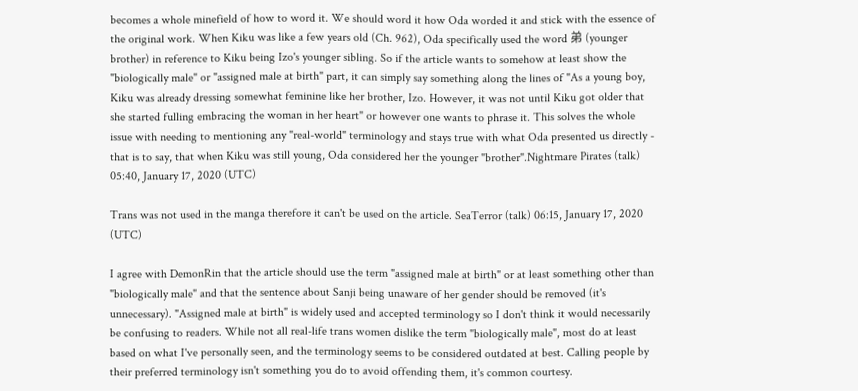becomes a whole minefield of how to word it. We should word it how Oda worded it and stick with the essence of the original work. When Kiku was like a few years old (Ch. 962), Oda specifically used the word 弟 (younger brother) in reference to Kiku being Izo's younger sibling. So if the article wants to somehow at least show the "biologically male" or "assigned male at birth" part, it can simply say something along the lines of "As a young boy, Kiku was already dressing somewhat feminine like her brother, Izo. However, it was not until Kiku got older that she started fulling embracing the woman in her heart" or however one wants to phrase it. This solves the whole issue with needing to mentioning any "real-world" terminology and stays true with what Oda presented us directly - that is to say, that when Kiku was still young, Oda considered her the younger "brother".Nightmare Pirates (talk) 05:40, January 17, 2020 (UTC)

Trans was not used in the manga therefore it can't be used on the article. SeaTerror (talk) 06:15, January 17, 2020 (UTC)

I agree with DemonRin that the article should use the term "assigned male at birth" or at least something other than "biologically male" and that the sentence about Sanji being unaware of her gender should be removed (it's unnecessary). "Assigned male at birth" is widely used and accepted terminology so I don't think it would necessarily be confusing to readers. While not all real-life trans women dislike the term "biologically male", most do at least based on what I've personally seen, and the terminology seems to be considered outdated at best. Calling people by their preferred terminology isn't something you do to avoid offending them, it's common courtesy.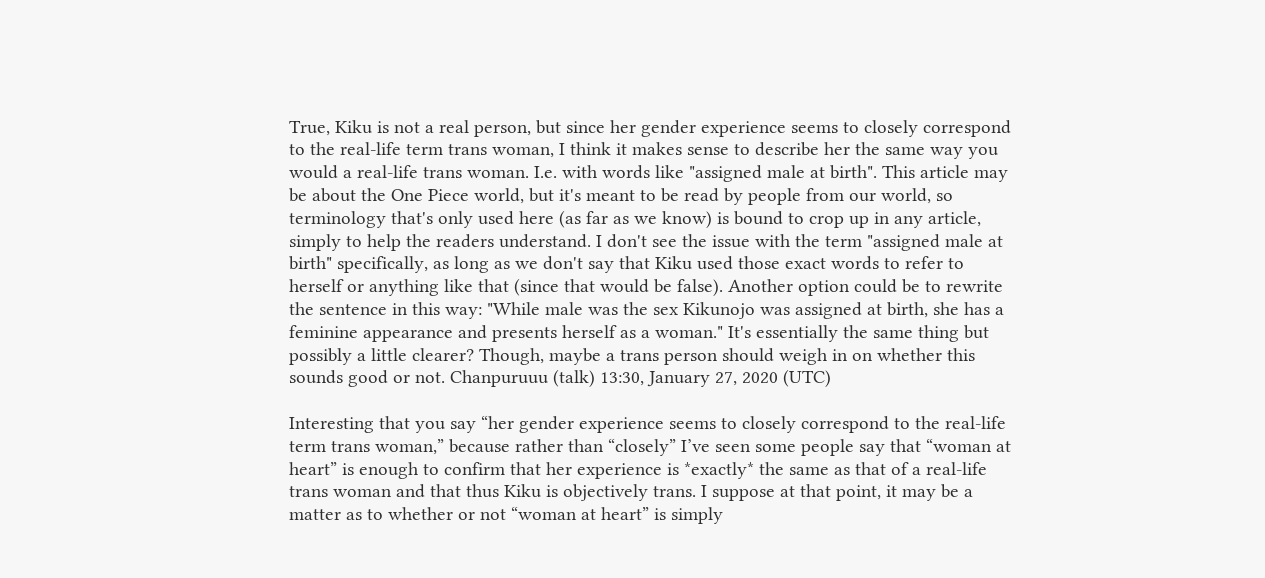True, Kiku is not a real person, but since her gender experience seems to closely correspond to the real-life term trans woman, I think it makes sense to describe her the same way you would a real-life trans woman. I.e. with words like "assigned male at birth". This article may be about the One Piece world, but it's meant to be read by people from our world, so terminology that's only used here (as far as we know) is bound to crop up in any article, simply to help the readers understand. I don't see the issue with the term "assigned male at birth" specifically, as long as we don't say that Kiku used those exact words to refer to herself or anything like that (since that would be false). Another option could be to rewrite the sentence in this way: "While male was the sex Kikunojo was assigned at birth, she has a feminine appearance and presents herself as a woman." It's essentially the same thing but possibly a little clearer? Though, maybe a trans person should weigh in on whether this sounds good or not. Chanpuruuu (talk) 13:30, January 27, 2020 (UTC)

Interesting that you say “her gender experience seems to closely correspond to the real-life term trans woman,” because rather than “closely” I’ve seen some people say that “woman at heart” is enough to confirm that her experience is *exactly* the same as that of a real-life trans woman and that thus Kiku is objectively trans. I suppose at that point, it may be a matter as to whether or not “woman at heart” is simply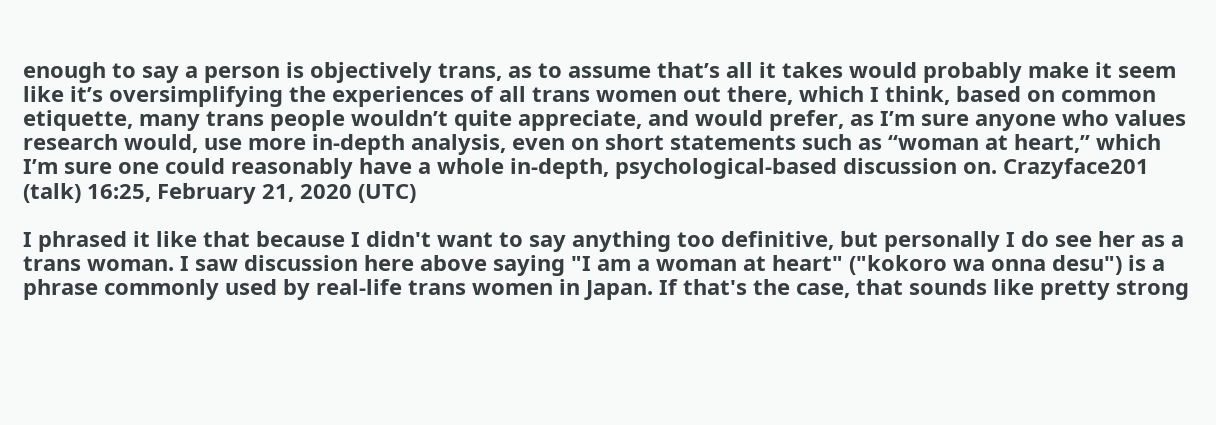enough to say a person is objectively trans, as to assume that’s all it takes would probably make it seem like it’s oversimplifying the experiences of all trans women out there, which I think, based on common etiquette, many trans people wouldn’t quite appreciate, and would prefer, as I’m sure anyone who values research would, use more in-depth analysis, even on short statements such as “woman at heart,” which I’m sure one could reasonably have a whole in-depth, psychological-based discussion on. Crazyface201 (talk) 16:25, February 21, 2020 (UTC)

I phrased it like that because I didn't want to say anything too definitive, but personally I do see her as a trans woman. I saw discussion here above saying "I am a woman at heart" ("kokoro wa onna desu") is a phrase commonly used by real-life trans women in Japan. If that's the case, that sounds like pretty strong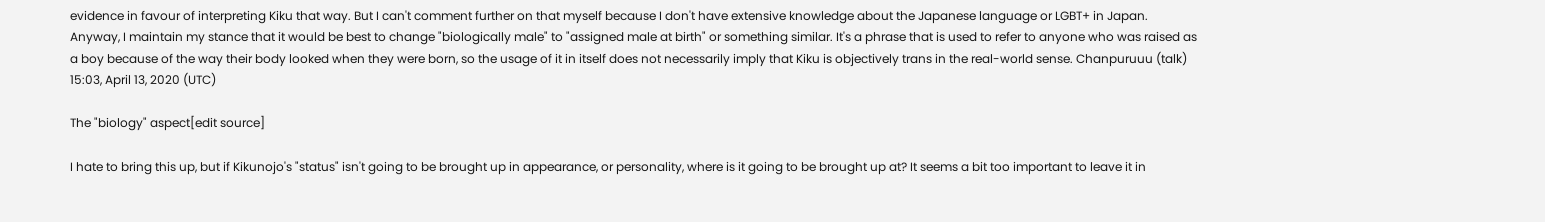evidence in favour of interpreting Kiku that way. But I can't comment further on that myself because I don't have extensive knowledge about the Japanese language or LGBT+ in Japan. Anyway, I maintain my stance that it would be best to change "biologically male" to "assigned male at birth" or something similar. It's a phrase that is used to refer to anyone who was raised as a boy because of the way their body looked when they were born, so the usage of it in itself does not necessarily imply that Kiku is objectively trans in the real-world sense. Chanpuruuu (talk) 15:03, April 13, 2020 (UTC)

The "biology" aspect[edit source]

I hate to bring this up, but if Kikunojo's "status" isn't going to be brought up in appearance, or personality, where is it going to be brought up at? It seems a bit too important to leave it in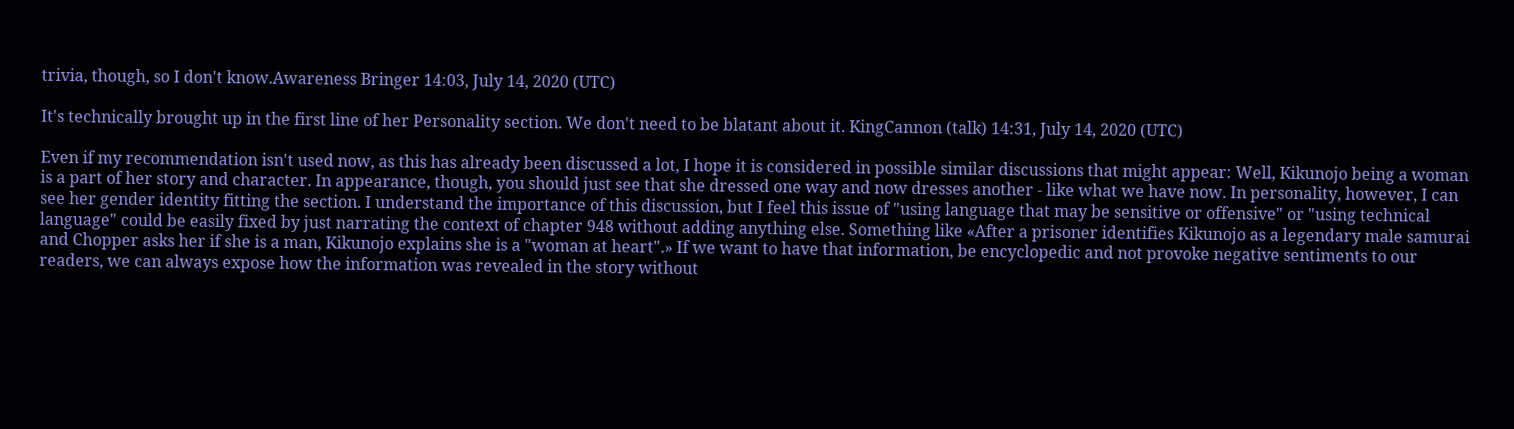trivia, though, so I don't know.Awareness Bringer 14:03, July 14, 2020 (UTC)

It's technically brought up in the first line of her Personality section. We don't need to be blatant about it. KingCannon (talk) 14:31, July 14, 2020 (UTC)

Even if my recommendation isn't used now, as this has already been discussed a lot, I hope it is considered in possible similar discussions that might appear: Well, Kikunojo being a woman is a part of her story and character. In appearance, though, you should just see that she dressed one way and now dresses another - like what we have now. In personality, however, I can see her gender identity fitting the section. I understand the importance of this discussion, but I feel this issue of "using language that may be sensitive or offensive" or "using technical language" could be easily fixed by just narrating the context of chapter 948 without adding anything else. Something like «After a prisoner identifies Kikunojo as a legendary male samurai and Chopper asks her if she is a man, Kikunojo explains she is a "woman at heart".» If we want to have that information, be encyclopedic and not provoke negative sentiments to our readers, we can always expose how the information was revealed in the story without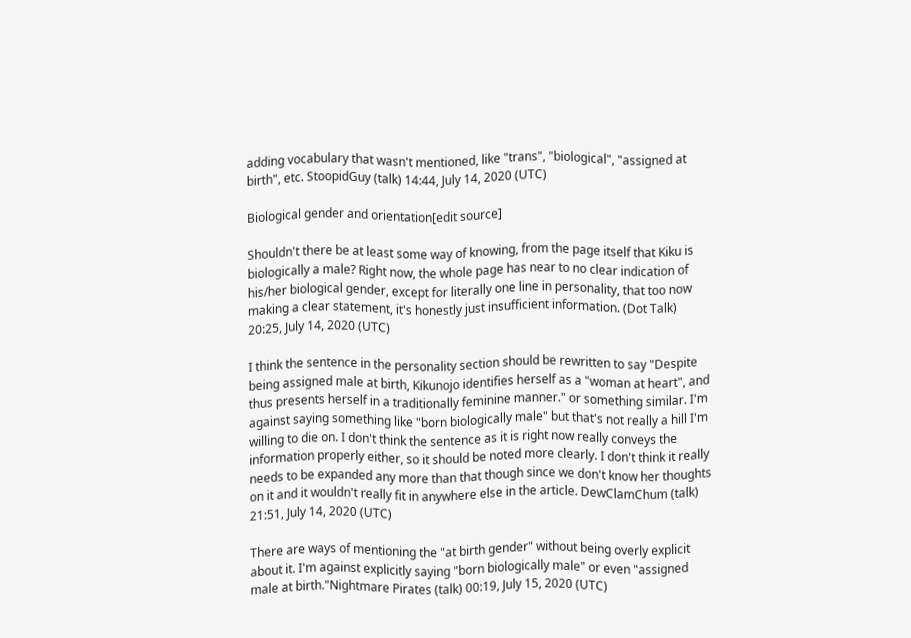adding vocabulary that wasn't mentioned, like "trans", "biological", "assigned at birth", etc. StoopidGuy (talk) 14:44, July 14, 2020 (UTC)

Biological gender and orientation[edit source]

Shouldn't there be at least some way of knowing, from the page itself that Kiku is biologically a male? Right now, the whole page has near to no clear indication of his/her biological gender, except for literally one line in personality, that too now making a clear statement, it's honestly just insufficient information. (Dot Talk) 20:25, July 14, 2020 (UTC)

I think the sentence in the personality section should be rewritten to say "Despite being assigned male at birth, Kikunojo identifies herself as a "woman at heart", and thus presents herself in a traditionally feminine manner." or something similar. I'm against saying something like "born biologically male" but that's not really a hill I'm willing to die on. I don't think the sentence as it is right now really conveys the information properly either, so it should be noted more clearly. I don't think it really needs to be expanded any more than that though since we don't know her thoughts on it and it wouldn't really fit in anywhere else in the article. DewClamChum (talk) 21:51, July 14, 2020 (UTC)

There are ways of mentioning the "at birth gender" without being overly explicit about it. I'm against explicitly saying "born biologically male" or even "assigned male at birth."Nightmare Pirates (talk) 00:19, July 15, 2020 (UTC)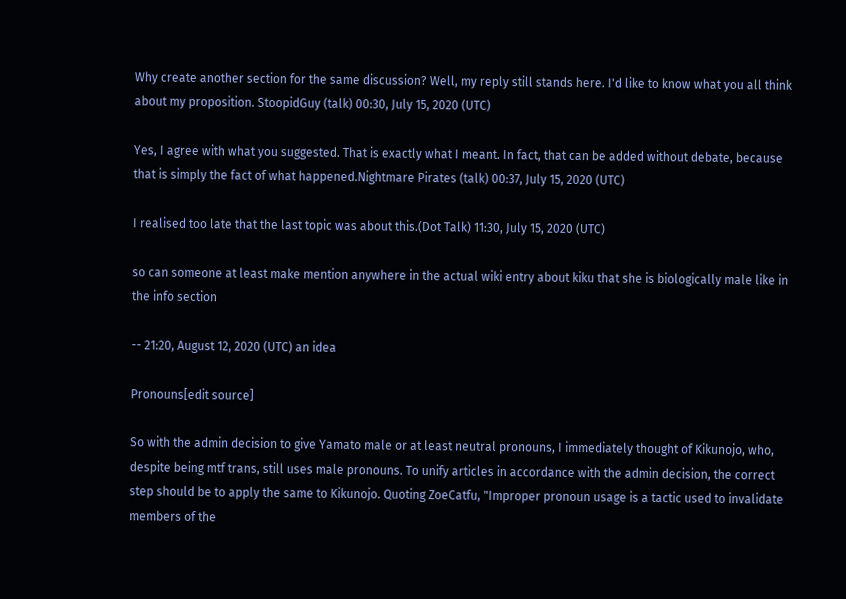Why create another section for the same discussion? Well, my reply still stands here. I'd like to know what you all think about my proposition. StoopidGuy (talk) 00:30, July 15, 2020 (UTC)

Yes, I agree with what you suggested. That is exactly what I meant. In fact, that can be added without debate, because that is simply the fact of what happened.Nightmare Pirates (talk) 00:37, July 15, 2020 (UTC)

I realised too late that the last topic was about this.(Dot Talk) 11:30, July 15, 2020 (UTC)

so can someone at least make mention anywhere in the actual wiki entry about kiku that she is biologically male like in the info section

-- 21:20, August 12, 2020 (UTC) an idea

Pronouns[edit source]

So with the admin decision to give Yamato male or at least neutral pronouns, I immediately thought of Kikunojo, who, despite being mtf trans, still uses male pronouns. To unify articles in accordance with the admin decision, the correct step should be to apply the same to Kikunojo. Quoting ZoeCatfu, "Improper pronoun usage is a tactic used to invalidate members of the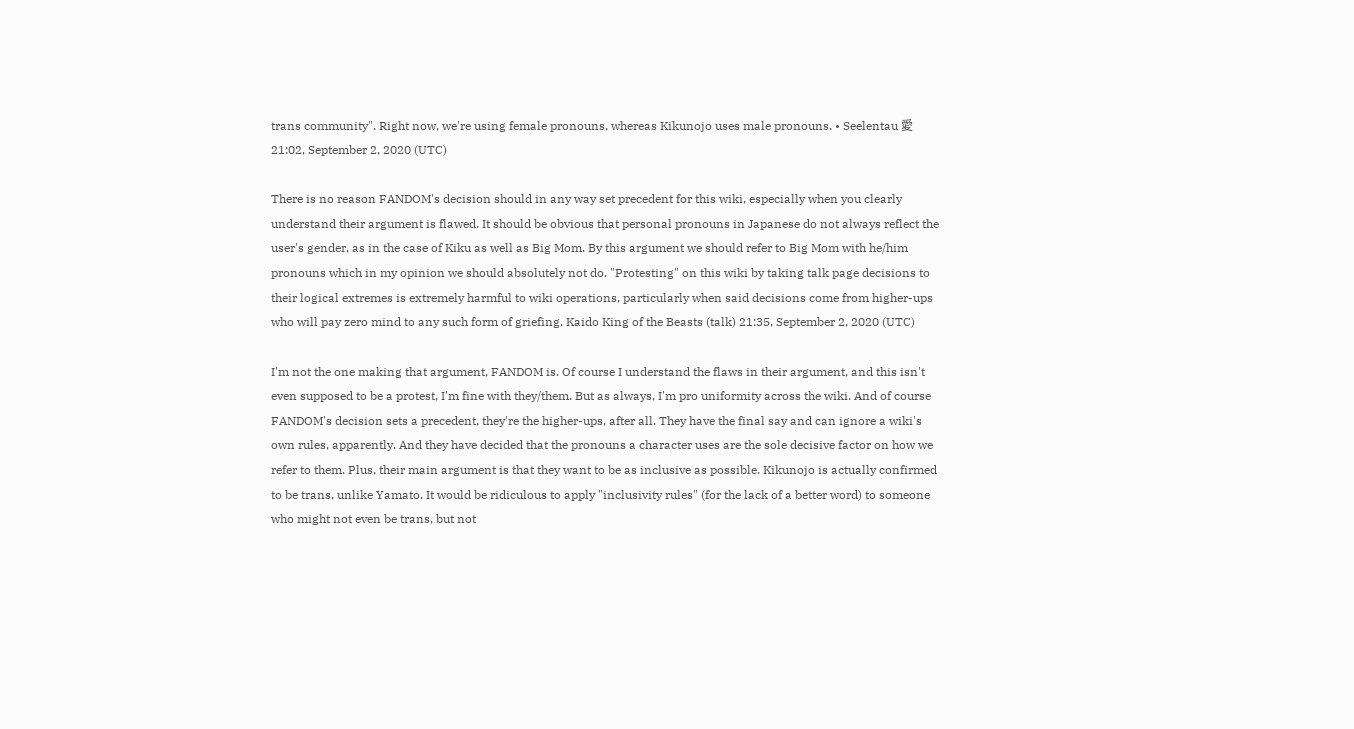trans community". Right now, we're using female pronouns, whereas Kikunojo uses male pronouns. • Seelentau 愛 21:02, September 2, 2020 (UTC)

There is no reason FANDOM's decision should in any way set precedent for this wiki, especially when you clearly understand their argument is flawed. It should be obvious that personal pronouns in Japanese do not always reflect the user's gender, as in the case of Kiku as well as Big Mom. By this argument we should refer to Big Mom with he/him pronouns which in my opinion we should absolutely not do. "Protesting" on this wiki by taking talk page decisions to their logical extremes is extremely harmful to wiki operations, particularly when said decisions come from higher-ups who will pay zero mind to any such form of griefing. Kaido King of the Beasts (talk) 21:35, September 2, 2020 (UTC)

I'm not the one making that argument, FANDOM is. Of course I understand the flaws in their argument, and this isn't even supposed to be a protest, I'm fine with they/them. But as always, I'm pro uniformity across the wiki. And of course FANDOM's decision sets a precedent, they're the higher-ups, after all. They have the final say and can ignore a wiki's own rules, apparently. And they have decided that the pronouns a character uses are the sole decisive factor on how we refer to them. Plus, their main argument is that they want to be as inclusive as possible. Kikunojo is actually confirmed to be trans, unlike Yamato. It would be ridiculous to apply "inclusivity rules" (for the lack of a better word) to someone who might not even be trans, but not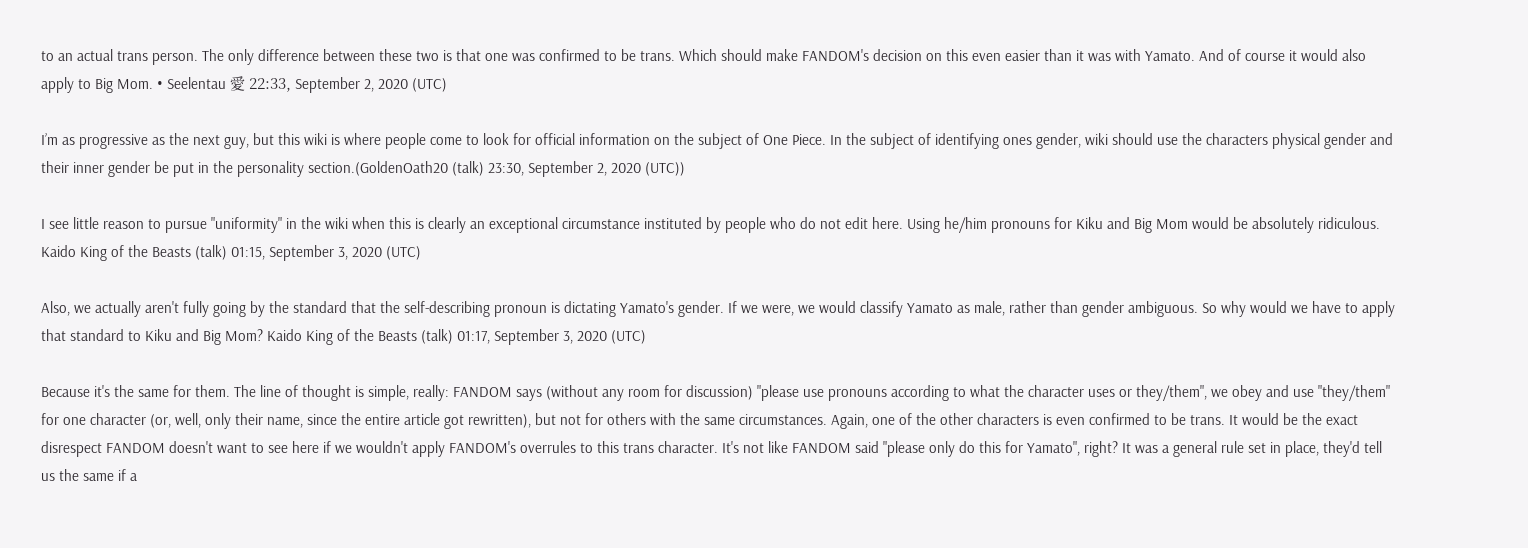to an actual trans person. The only difference between these two is that one was confirmed to be trans. Which should make FANDOM's decision on this even easier than it was with Yamato. And of course it would also apply to Big Mom. • Seelentau 愛 22:33, September 2, 2020 (UTC)

I’m as progressive as the next guy, but this wiki is where people come to look for official information on the subject of One Piece. In the subject of identifying ones gender, wiki should use the characters physical gender and their inner gender be put in the personality section.(GoldenOath20 (talk) 23:30, September 2, 2020 (UTC))

I see little reason to pursue "uniformity" in the wiki when this is clearly an exceptional circumstance instituted by people who do not edit here. Using he/him pronouns for Kiku and Big Mom would be absolutely ridiculous. Kaido King of the Beasts (talk) 01:15, September 3, 2020 (UTC)

Also, we actually aren't fully going by the standard that the self-describing pronoun is dictating Yamato's gender. If we were, we would classify Yamato as male, rather than gender ambiguous. So why would we have to apply that standard to Kiku and Big Mom? Kaido King of the Beasts (talk) 01:17, September 3, 2020 (UTC)

Because it's the same for them. The line of thought is simple, really: FANDOM says (without any room for discussion) "please use pronouns according to what the character uses or they/them", we obey and use "they/them" for one character (or, well, only their name, since the entire article got rewritten), but not for others with the same circumstances. Again, one of the other characters is even confirmed to be trans. It would be the exact disrespect FANDOM doesn't want to see here if we wouldn't apply FANDOM's overrules to this trans character. It's not like FANDOM said "please only do this for Yamato", right? It was a general rule set in place, they'd tell us the same if a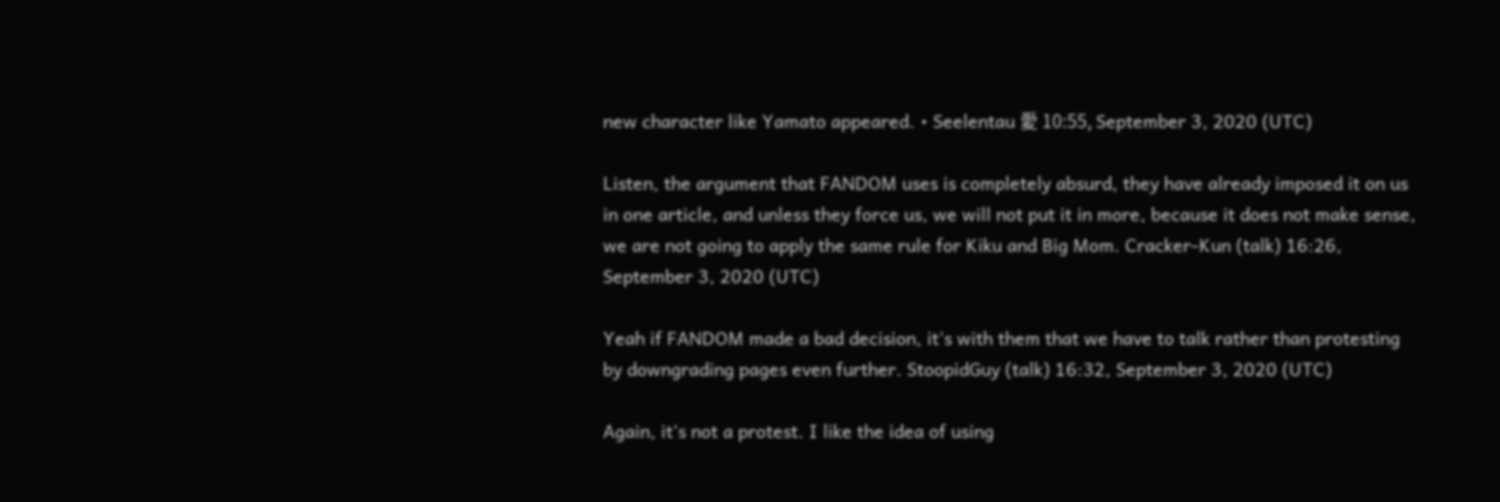new character like Yamato appeared. • Seelentau 愛 10:55, September 3, 2020 (UTC)

Listen, the argument that FANDOM uses is completely absurd, they have already imposed it on us in one article, and unless they force us, we will not put it in more, because it does not make sense, we are not going to apply the same rule for Kiku and Big Mom. Cracker-Kun (talk) 16:26, September 3, 2020 (UTC)

Yeah if FANDOM made a bad decision, it's with them that we have to talk rather than protesting by downgrading pages even further. StoopidGuy (talk) 16:32, September 3, 2020 (UTC)

Again, it's not a protest. I like the idea of using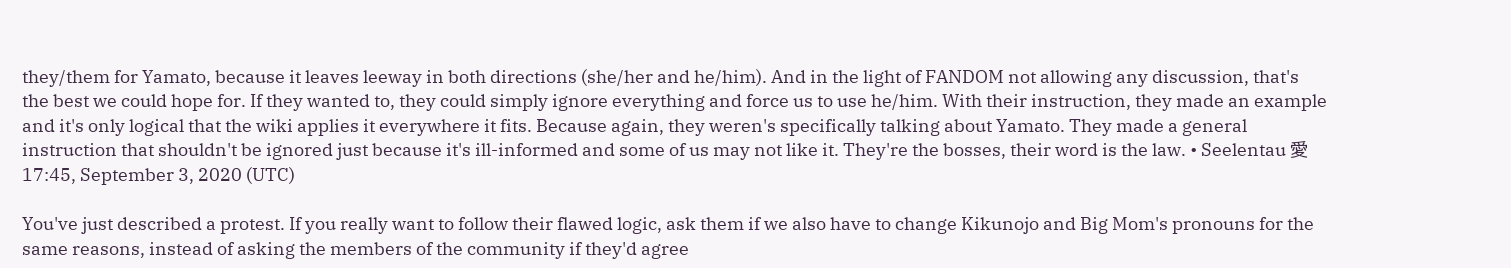they/them for Yamato, because it leaves leeway in both directions (she/her and he/him). And in the light of FANDOM not allowing any discussion, that's the best we could hope for. If they wanted to, they could simply ignore everything and force us to use he/him. With their instruction, they made an example and it's only logical that the wiki applies it everywhere it fits. Because again, they weren's specifically talking about Yamato. They made a general instruction that shouldn't be ignored just because it's ill-informed and some of us may not like it. They're the bosses, their word is the law. • Seelentau 愛 17:45, September 3, 2020 (UTC)

You've just described a protest. If you really want to follow their flawed logic, ask them if we also have to change Kikunojo and Big Mom's pronouns for the same reasons, instead of asking the members of the community if they'd agree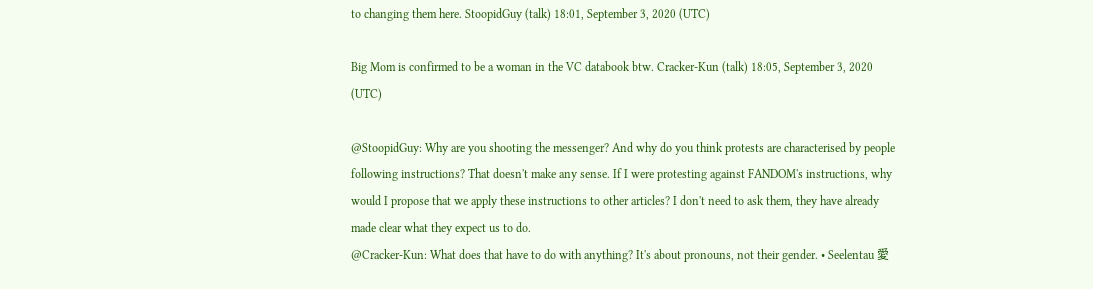to changing them here. StoopidGuy (talk) 18:01, September 3, 2020 (UTC)

Big Mom is confirmed to be a woman in the VC databook btw. Cracker-Kun (talk) 18:05, September 3, 2020 (UTC)

@StoopidGuy: Why are you shooting the messenger? And why do you think protests are characterised by people following instructions? That doesn't make any sense. If I were protesting against FANDOM's instructions, why would I propose that we apply these instructions to other articles? I don't need to ask them, they have already made clear what they expect us to do.
@Cracker-Kun: What does that have to do with anything? It's about pronouns, not their gender. • Seelentau 愛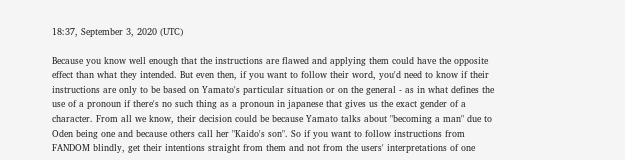18:37, September 3, 2020 (UTC)

Because you know well enough that the instructions are flawed and applying them could have the opposite effect than what they intended. But even then, if you want to follow their word, you'd need to know if their instructions are only to be based on Yamato's particular situation or on the general - as in what defines the use of a pronoun if there's no such thing as a pronoun in japanese that gives us the exact gender of a character. From all we know, their decision could be because Yamato talks about "becoming a man" due to Oden being one and because others call her "Kaido's son". So if you want to follow instructions from FANDOM blindly, get their intentions straight from them and not from the users' interpretations of one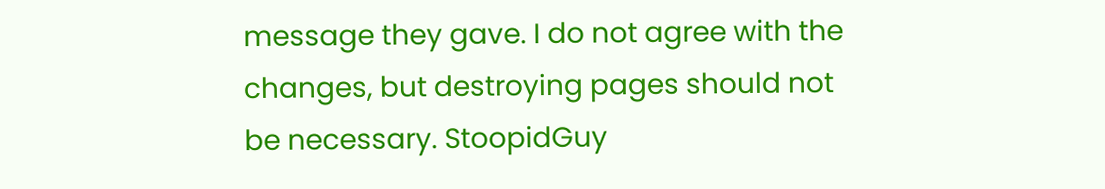message they gave. I do not agree with the changes, but destroying pages should not be necessary. StoopidGuy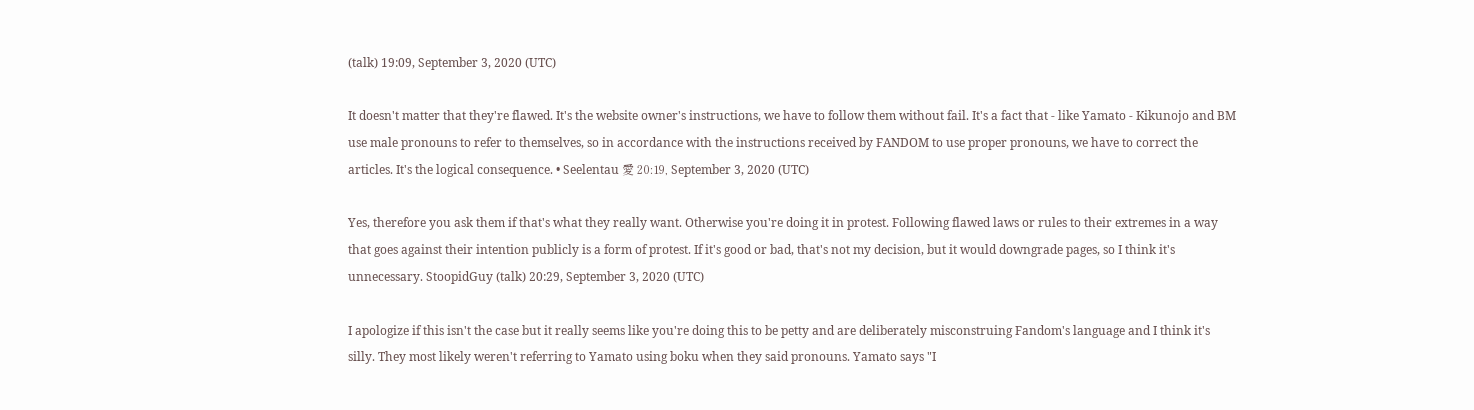(talk) 19:09, September 3, 2020 (UTC)

It doesn't matter that they're flawed. It's the website owner's instructions, we have to follow them without fail. It's a fact that - like Yamato - Kikunojo and BM use male pronouns to refer to themselves, so in accordance with the instructions received by FANDOM to use proper pronouns, we have to correct the articles. It's the logical consequence. • Seelentau 愛 20:19, September 3, 2020 (UTC)

Yes, therefore you ask them if that's what they really want. Otherwise you're doing it in protest. Following flawed laws or rules to their extremes in a way that goes against their intention publicly is a form of protest. If it's good or bad, that's not my decision, but it would downgrade pages, so I think it's unnecessary. StoopidGuy (talk) 20:29, September 3, 2020 (UTC)

I apologize if this isn't the case but it really seems like you're doing this to be petty and are deliberately misconstruing Fandom's language and I think it's silly. They most likely weren't referring to Yamato using boku when they said pronouns. Yamato says "I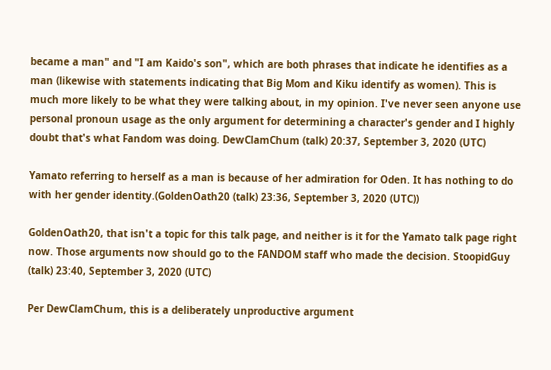became a man" and "I am Kaido's son", which are both phrases that indicate he identifies as a man (likewise with statements indicating that Big Mom and Kiku identify as women). This is much more likely to be what they were talking about, in my opinion. I've never seen anyone use personal pronoun usage as the only argument for determining a character's gender and I highly doubt that's what Fandom was doing. DewClamChum (talk) 20:37, September 3, 2020 (UTC)

Yamato referring to herself as a man is because of her admiration for Oden. It has nothing to do with her gender identity.(GoldenOath20 (talk) 23:36, September 3, 2020 (UTC))

GoldenOath20, that isn't a topic for this talk page, and neither is it for the Yamato talk page right now. Those arguments now should go to the FANDOM staff who made the decision. StoopidGuy (talk) 23:40, September 3, 2020 (UTC)

Per DewClamChum, this is a deliberately unproductive argument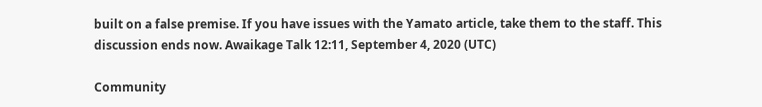built on a false premise. If you have issues with the Yamato article, take them to the staff. This discussion ends now. Awaikage Talk 12:11, September 4, 2020 (UTC)

Community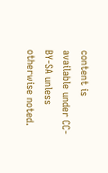content is available under CC-BY-SA unless otherwise noted.